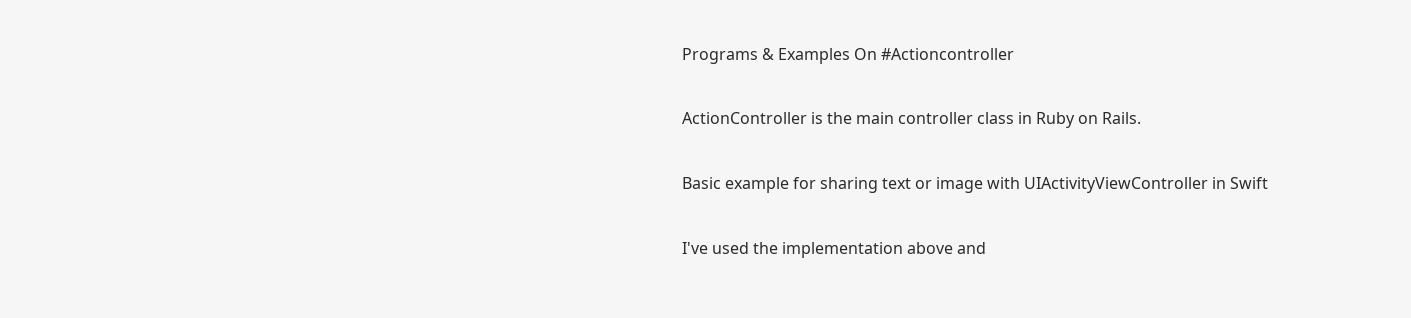Programs & Examples On #Actioncontroller

ActionController is the main controller class in Ruby on Rails.

Basic example for sharing text or image with UIActivityViewController in Swift

I've used the implementation above and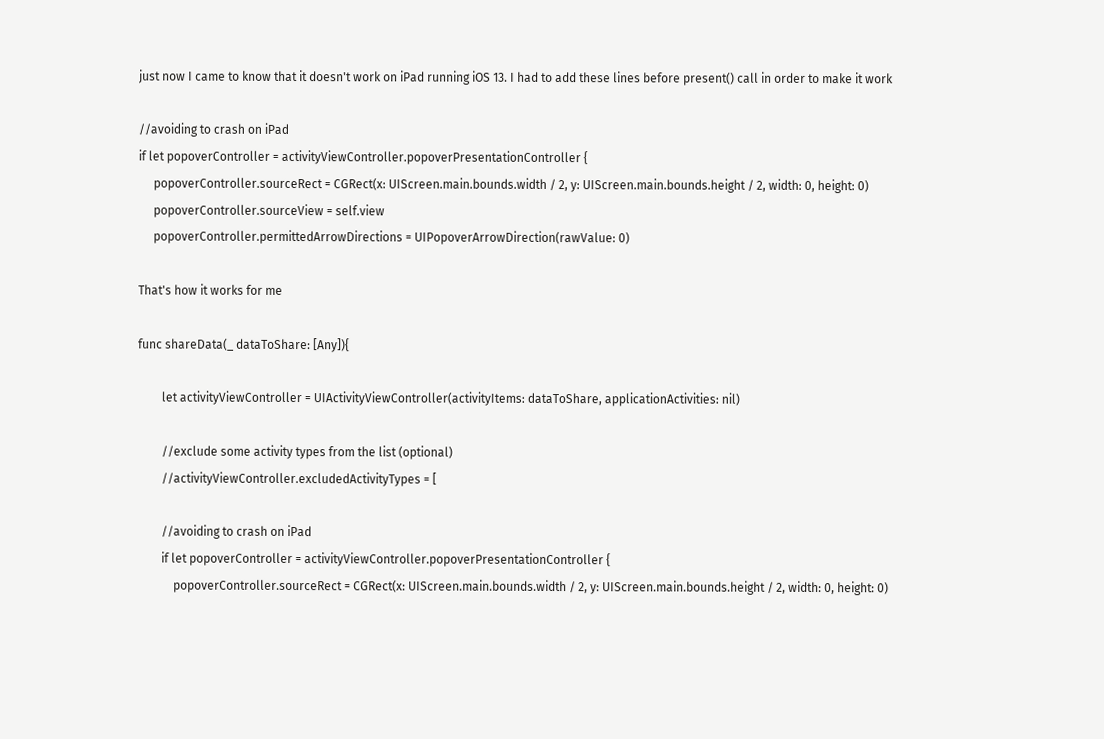just now I came to know that it doesn't work on iPad running iOS 13. I had to add these lines before present() call in order to make it work

//avoiding to crash on iPad
if let popoverController = activityViewController.popoverPresentationController {
     popoverController.sourceRect = CGRect(x: UIScreen.main.bounds.width / 2, y: UIScreen.main.bounds.height / 2, width: 0, height: 0)
     popoverController.sourceView = self.view
     popoverController.permittedArrowDirections = UIPopoverArrowDirection(rawValue: 0)

That's how it works for me

func shareData(_ dataToShare: [Any]){

        let activityViewController = UIActivityViewController(activityItems: dataToShare, applicationActivities: nil)

        //exclude some activity types from the list (optional)
        //activityViewController.excludedActivityTypes = [

        //avoiding to crash on iPad
        if let popoverController = activityViewController.popoverPresentationController {
            popoverController.sourceRect = CGRect(x: UIScreen.main.bounds.width / 2, y: UIScreen.main.bounds.height / 2, width: 0, height: 0)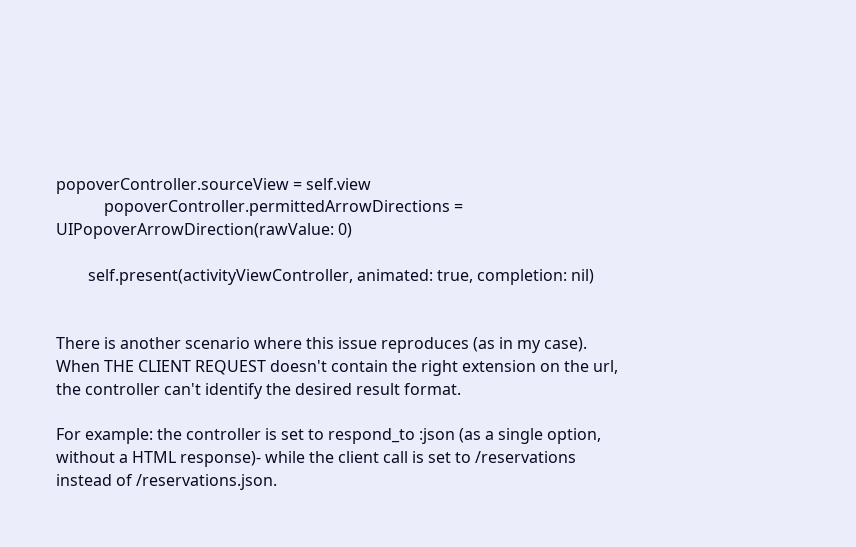popoverController.sourceView = self.view
            popoverController.permittedArrowDirections = UIPopoverArrowDirection(rawValue: 0)

        self.present(activityViewController, animated: true, completion: nil)


There is another scenario where this issue reproduces (as in my case). When THE CLIENT REQUEST doesn't contain the right extension on the url, the controller can't identify the desired result format.

For example: the controller is set to respond_to :json (as a single option, without a HTML response)- while the client call is set to /reservations instead of /reservations.json.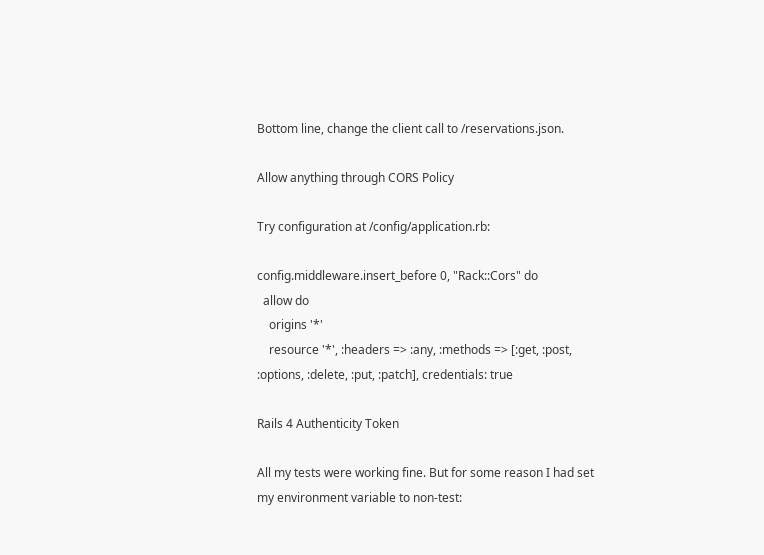Bottom line, change the client call to /reservations.json.

Allow anything through CORS Policy

Try configuration at /config/application.rb:

config.middleware.insert_before 0, "Rack::Cors" do
  allow do
    origins '*'
    resource '*', :headers => :any, :methods => [:get, :post, :options, :delete, :put, :patch], credentials: true

Rails 4 Authenticity Token

All my tests were working fine. But for some reason I had set my environment variable to non-test: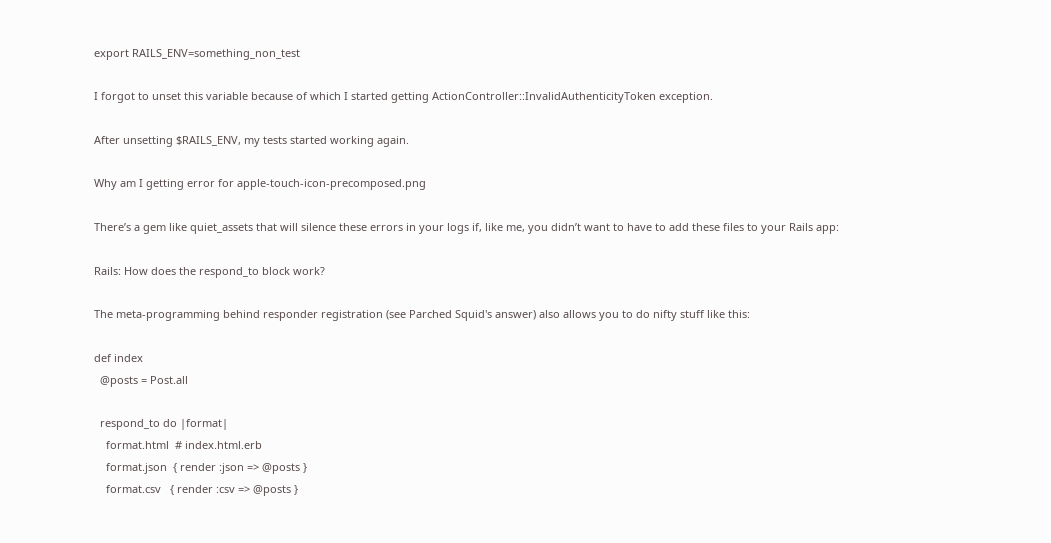export RAILS_ENV=something_non_test

I forgot to unset this variable because of which I started getting ActionController::InvalidAuthenticityToken exception.

After unsetting $RAILS_ENV, my tests started working again.

Why am I getting error for apple-touch-icon-precomposed.png

There’s a gem like quiet_assets that will silence these errors in your logs if, like me, you didn’t want to have to add these files to your Rails app:

Rails: How does the respond_to block work?

The meta-programming behind responder registration (see Parched Squid's answer) also allows you to do nifty stuff like this:

def index
  @posts = Post.all

  respond_to do |format|
    format.html  # index.html.erb
    format.json  { render :json => @posts }
    format.csv   { render :csv => @posts }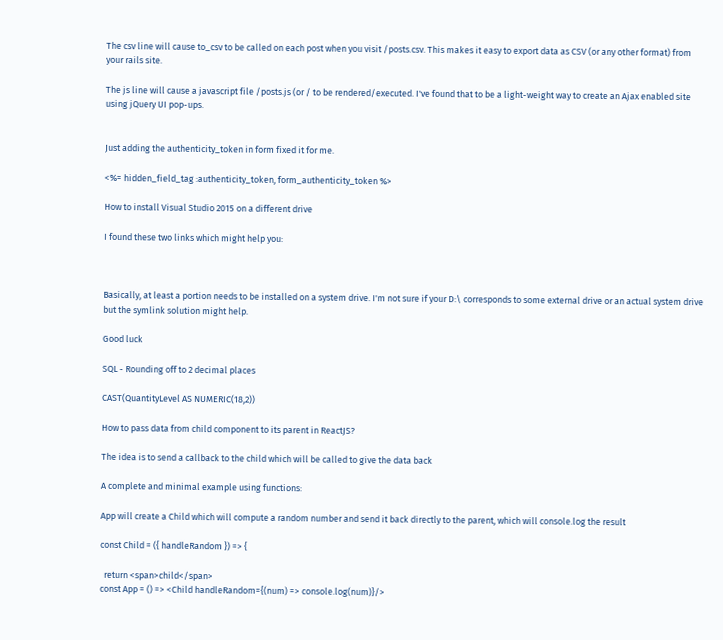The csv line will cause to_csv to be called on each post when you visit /posts.csv. This makes it easy to export data as CSV (or any other format) from your rails site.

The js line will cause a javascript file /posts.js (or / to be rendered/executed. I've found that to be a light-weight way to create an Ajax enabled site using jQuery UI pop-ups.


Just adding the authenticity_token in form fixed it for me.

<%= hidden_field_tag :authenticity_token, form_authenticity_token %>

How to install Visual Studio 2015 on a different drive

I found these two links which might help you:



Basically, at least a portion needs to be installed on a system drive. I'm not sure if your D:\ corresponds to some external drive or an actual system drive but the symlink solution might help.

Good luck

SQL - Rounding off to 2 decimal places

CAST(QuantityLevel AS NUMERIC(18,2))

How to pass data from child component to its parent in ReactJS?

The idea is to send a callback to the child which will be called to give the data back

A complete and minimal example using functions:

App will create a Child which will compute a random number and send it back directly to the parent, which will console.log the result

const Child = ({ handleRandom }) => {

  return <span>child</span>
const App = () => <Child handleRandom={(num) => console.log(num)}/>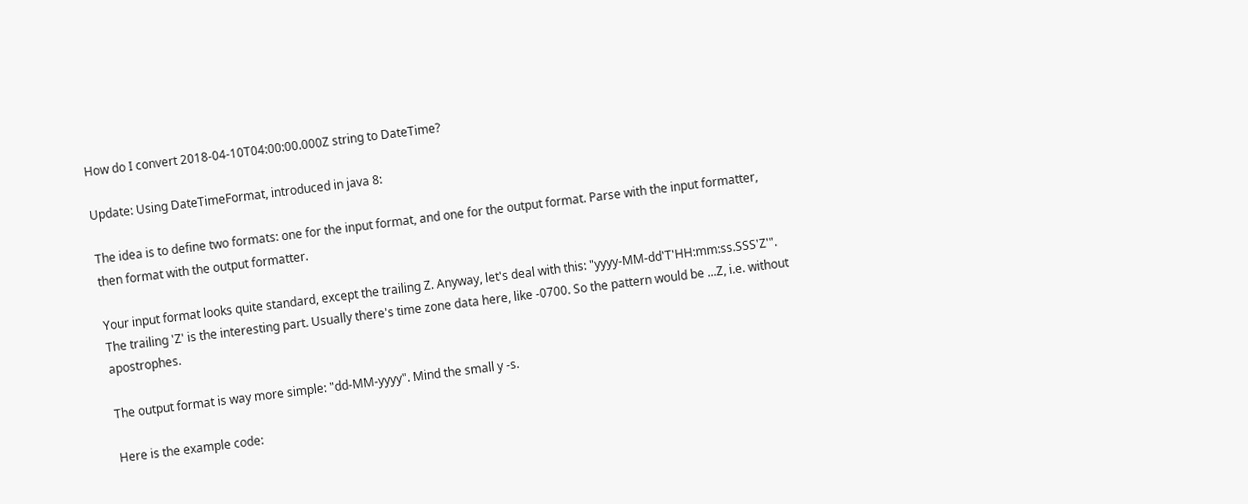How do I convert 2018-04-10T04:00:00.000Z string to DateTime?

Update: Using DateTimeFormat, introduced in java 8:

The idea is to define two formats: one for the input format, and one for the output format. Parse with the input formatter, then format with the output formatter.

Your input format looks quite standard, except the trailing Z. Anyway, let's deal with this: "yyyy-MM-dd'T'HH:mm:ss.SSS'Z'". The trailing 'Z' is the interesting part. Usually there's time zone data here, like -0700. So the pattern would be ...Z, i.e. without apostrophes.

The output format is way more simple: "dd-MM-yyyy". Mind the small y -s.

Here is the example code: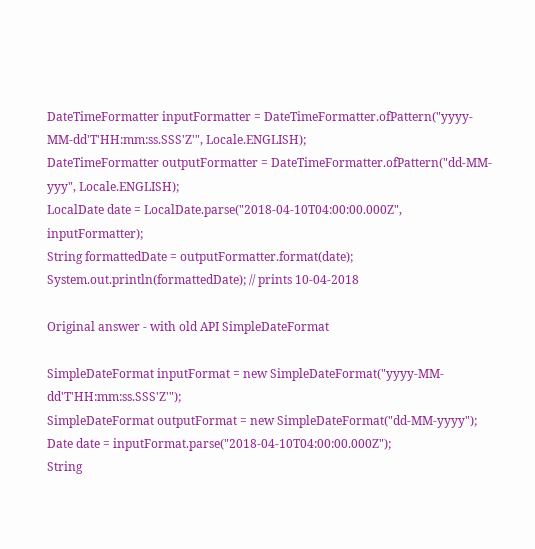DateTimeFormatter inputFormatter = DateTimeFormatter.ofPattern("yyyy-MM-dd'T'HH:mm:ss.SSS'Z'", Locale.ENGLISH);
DateTimeFormatter outputFormatter = DateTimeFormatter.ofPattern("dd-MM-yyy", Locale.ENGLISH);
LocalDate date = LocalDate.parse("2018-04-10T04:00:00.000Z", inputFormatter);
String formattedDate = outputFormatter.format(date);
System.out.println(formattedDate); // prints 10-04-2018

Original answer - with old API SimpleDateFormat

SimpleDateFormat inputFormat = new SimpleDateFormat("yyyy-MM-dd'T'HH:mm:ss.SSS'Z'");
SimpleDateFormat outputFormat = new SimpleDateFormat("dd-MM-yyyy");
Date date = inputFormat.parse("2018-04-10T04:00:00.000Z");
String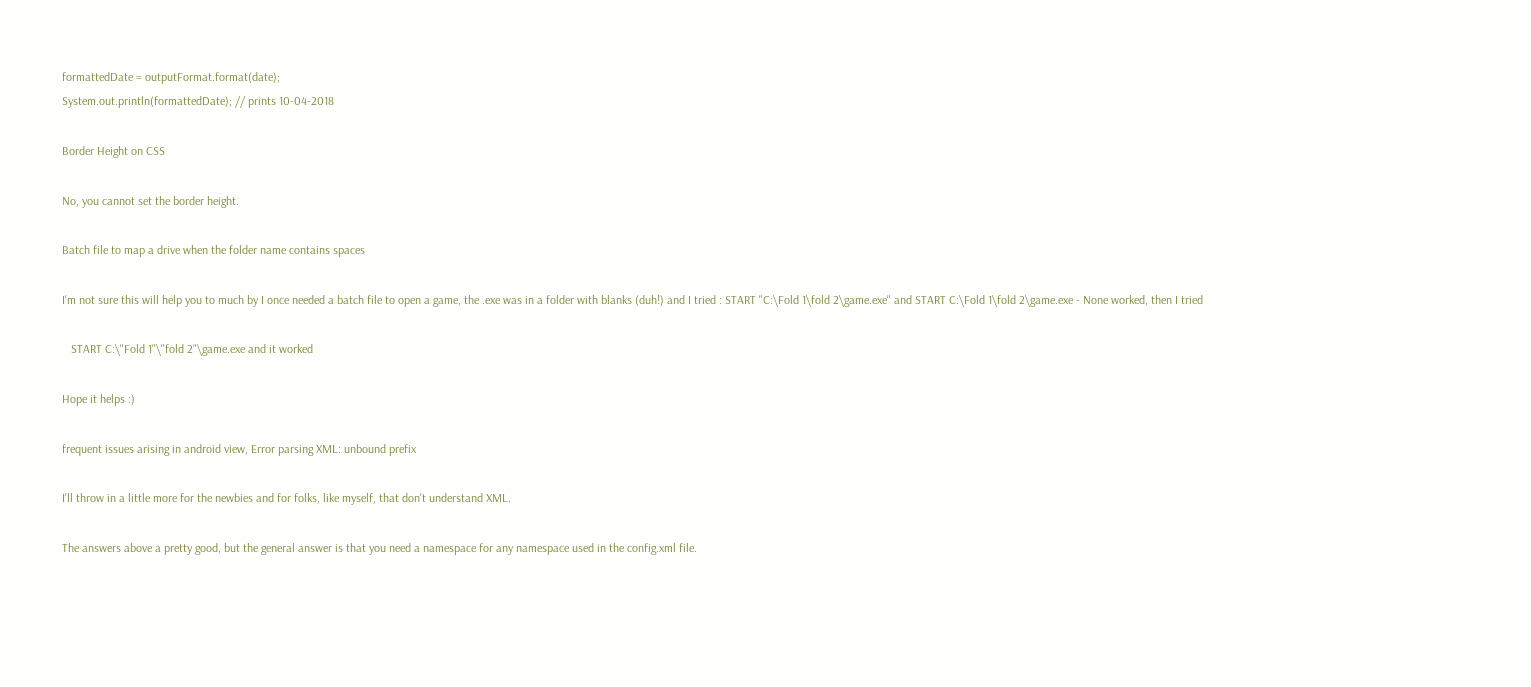formattedDate = outputFormat.format(date);
System.out.println(formattedDate); // prints 10-04-2018

Border Height on CSS

No, you cannot set the border height.

Batch file to map a drive when the folder name contains spaces

I'm not sure this will help you to much by I once needed a batch file to open a game, the .exe was in a folder with blanks (duh!) and I tried : START "C:\Fold 1\fold 2\game.exe" and START C:\Fold 1\fold 2\game.exe - None worked, then I tried

   START C:\"Fold 1"\"fold 2"\game.exe and it worked

Hope it helps :)

frequent issues arising in android view, Error parsing XML: unbound prefix

I'll throw in a little more for the newbies and for folks, like myself, that don't understand XML.

The answers above a pretty good, but the general answer is that you need a namespace for any namespace used in the config.xml file.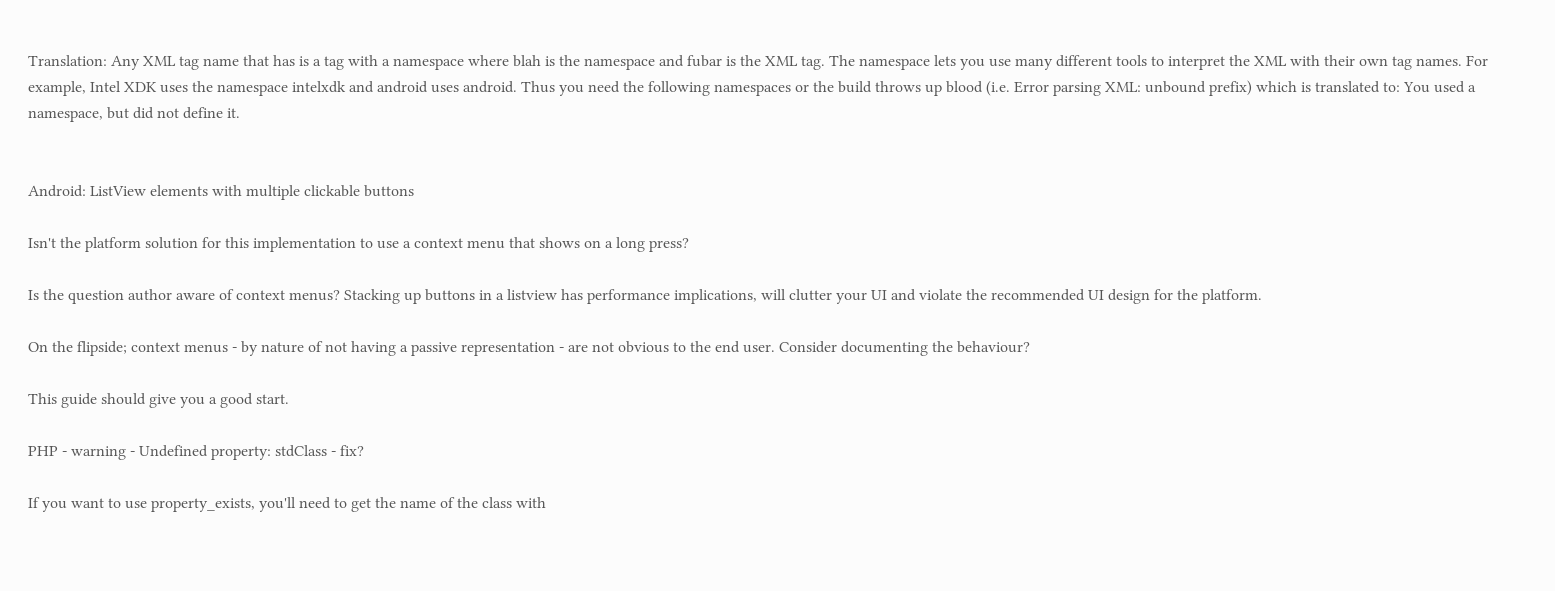Translation: Any XML tag name that has is a tag with a namespace where blah is the namespace and fubar is the XML tag. The namespace lets you use many different tools to interpret the XML with their own tag names. For example, Intel XDK uses the namespace intelxdk and android uses android. Thus you need the following namespaces or the build throws up blood (i.e. Error parsing XML: unbound prefix) which is translated to: You used a namespace, but did not define it.


Android: ListView elements with multiple clickable buttons

Isn't the platform solution for this implementation to use a context menu that shows on a long press?

Is the question author aware of context menus? Stacking up buttons in a listview has performance implications, will clutter your UI and violate the recommended UI design for the platform.

On the flipside; context menus - by nature of not having a passive representation - are not obvious to the end user. Consider documenting the behaviour?

This guide should give you a good start.

PHP - warning - Undefined property: stdClass - fix?

If you want to use property_exists, you'll need to get the name of the class with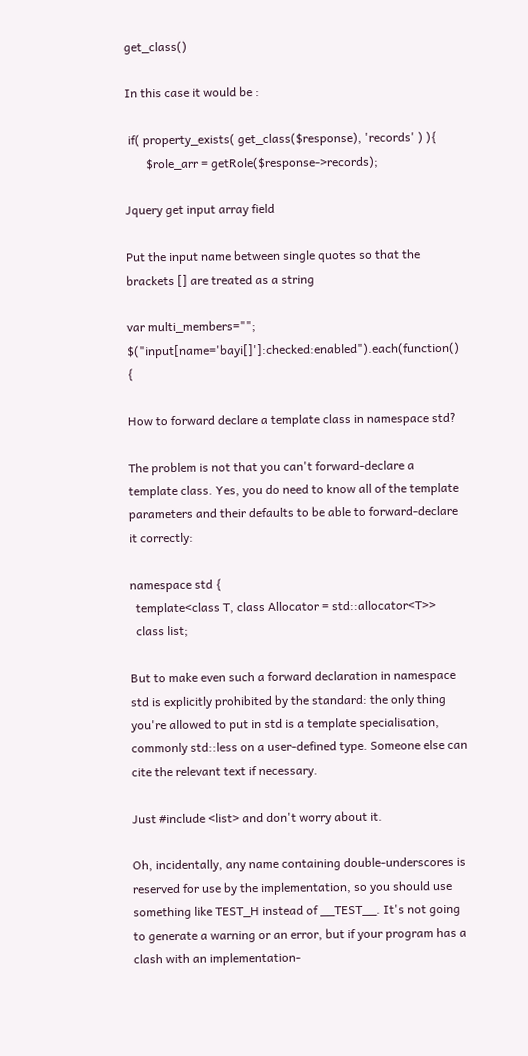get_class()

In this case it would be :

 if( property_exists( get_class($response), 'records' ) ){
       $role_arr = getRole($response->records);

Jquery get input array field

Put the input name between single quotes so that the brackets [] are treated as a string

var multi_members="";
$("input[name='bayi[]']:checked:enabled").each(function() {

How to forward declare a template class in namespace std?

The problem is not that you can't forward-declare a template class. Yes, you do need to know all of the template parameters and their defaults to be able to forward-declare it correctly:

namespace std {
  template<class T, class Allocator = std::allocator<T>>
  class list;

But to make even such a forward declaration in namespace std is explicitly prohibited by the standard: the only thing you're allowed to put in std is a template specialisation, commonly std::less on a user-defined type. Someone else can cite the relevant text if necessary.

Just #include <list> and don't worry about it.

Oh, incidentally, any name containing double-underscores is reserved for use by the implementation, so you should use something like TEST_H instead of __TEST__. It's not going to generate a warning or an error, but if your program has a clash with an implementation-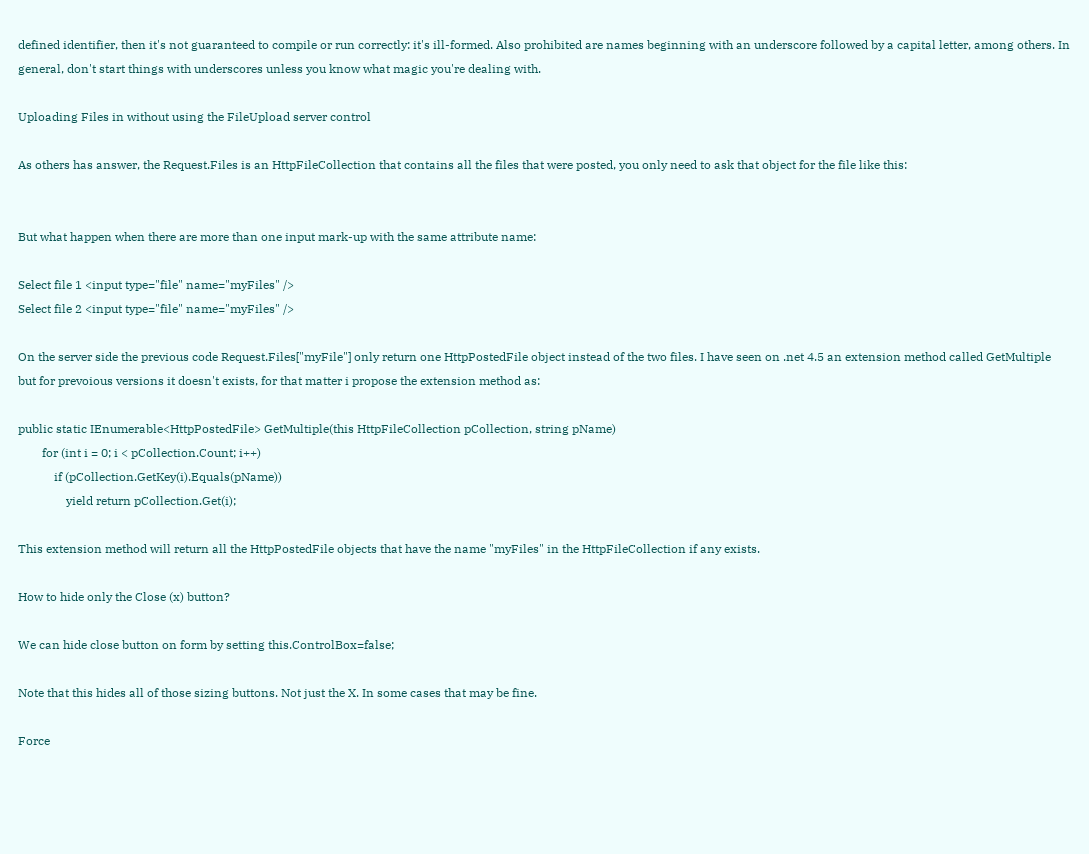defined identifier, then it's not guaranteed to compile or run correctly: it's ill-formed. Also prohibited are names beginning with an underscore followed by a capital letter, among others. In general, don't start things with underscores unless you know what magic you're dealing with.

Uploading Files in without using the FileUpload server control

As others has answer, the Request.Files is an HttpFileCollection that contains all the files that were posted, you only need to ask that object for the file like this:


But what happen when there are more than one input mark-up with the same attribute name:

Select file 1 <input type="file" name="myFiles" />
Select file 2 <input type="file" name="myFiles" />

On the server side the previous code Request.Files["myFile"] only return one HttpPostedFile object instead of the two files. I have seen on .net 4.5 an extension method called GetMultiple but for prevoious versions it doesn't exists, for that matter i propose the extension method as:

public static IEnumerable<HttpPostedFile> GetMultiple(this HttpFileCollection pCollection, string pName)
        for (int i = 0; i < pCollection.Count; i++)
            if (pCollection.GetKey(i).Equals(pName))
                yield return pCollection.Get(i);

This extension method will return all the HttpPostedFile objects that have the name "myFiles" in the HttpFileCollection if any exists.

How to hide only the Close (x) button?

We can hide close button on form by setting this.ControlBox=false;

Note that this hides all of those sizing buttons. Not just the X. In some cases that may be fine.

Force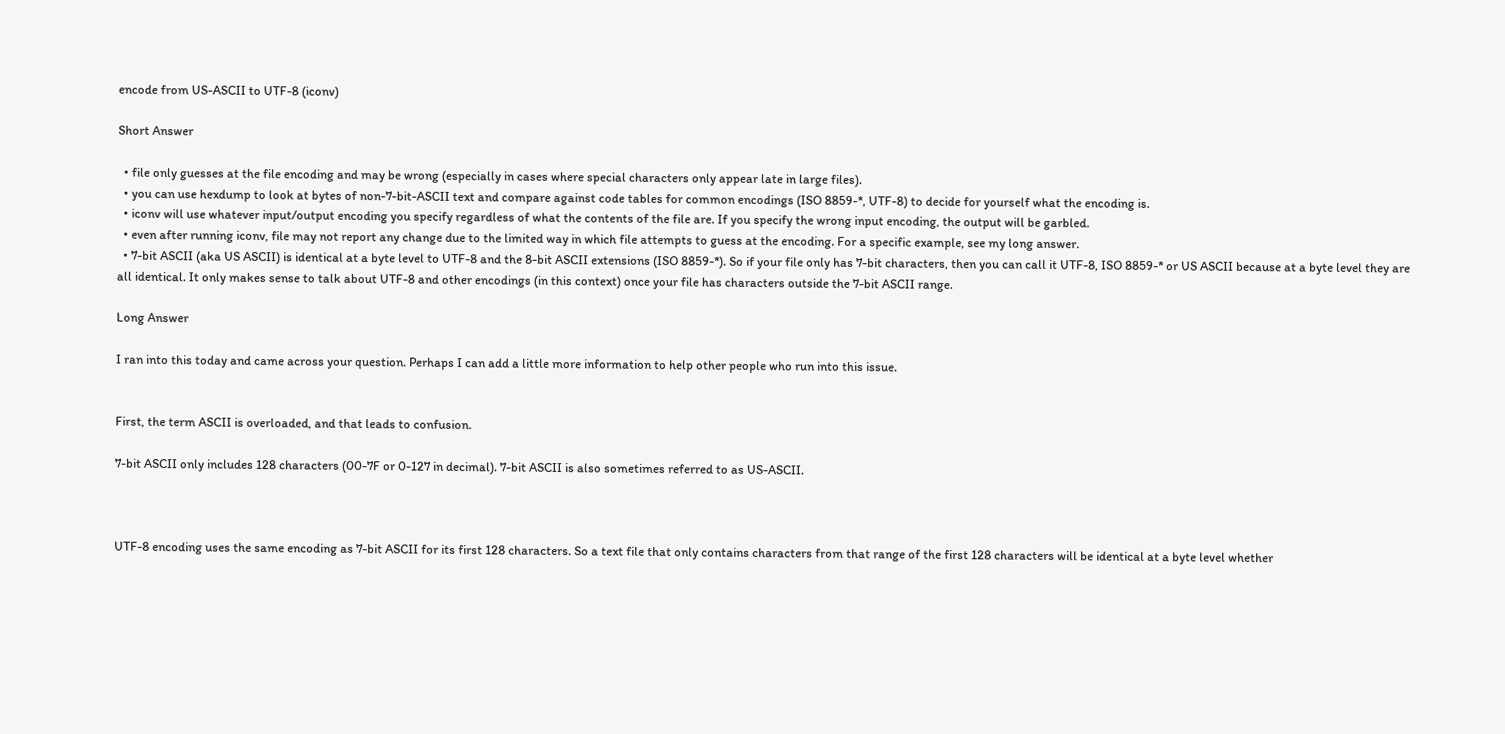encode from US-ASCII to UTF-8 (iconv)

Short Answer

  • file only guesses at the file encoding and may be wrong (especially in cases where special characters only appear late in large files).
  • you can use hexdump to look at bytes of non-7-bit-ASCII text and compare against code tables for common encodings (ISO 8859-*, UTF-8) to decide for yourself what the encoding is.
  • iconv will use whatever input/output encoding you specify regardless of what the contents of the file are. If you specify the wrong input encoding, the output will be garbled.
  • even after running iconv, file may not report any change due to the limited way in which file attempts to guess at the encoding. For a specific example, see my long answer.
  • 7-bit ASCII (aka US ASCII) is identical at a byte level to UTF-8 and the 8-bit ASCII extensions (ISO 8859-*). So if your file only has 7-bit characters, then you can call it UTF-8, ISO 8859-* or US ASCII because at a byte level they are all identical. It only makes sense to talk about UTF-8 and other encodings (in this context) once your file has characters outside the 7-bit ASCII range.

Long Answer

I ran into this today and came across your question. Perhaps I can add a little more information to help other people who run into this issue.


First, the term ASCII is overloaded, and that leads to confusion.

7-bit ASCII only includes 128 characters (00-7F or 0-127 in decimal). 7-bit ASCII is also sometimes referred to as US-ASCII.



UTF-8 encoding uses the same encoding as 7-bit ASCII for its first 128 characters. So a text file that only contains characters from that range of the first 128 characters will be identical at a byte level whether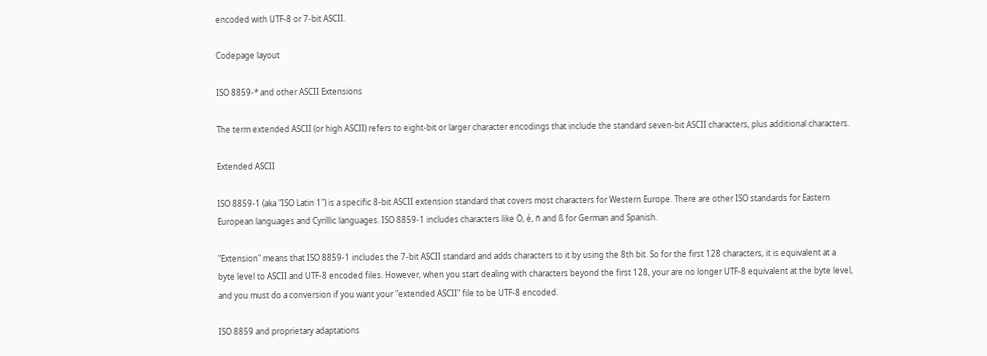encoded with UTF-8 or 7-bit ASCII.

Codepage layout

ISO 8859-* and other ASCII Extensions

The term extended ASCII (or high ASCII) refers to eight-bit or larger character encodings that include the standard seven-bit ASCII characters, plus additional characters.

Extended ASCII

ISO 8859-1 (aka "ISO Latin 1") is a specific 8-bit ASCII extension standard that covers most characters for Western Europe. There are other ISO standards for Eastern European languages and Cyrillic languages. ISO 8859-1 includes characters like Ö, é, ñ and ß for German and Spanish.

"Extension" means that ISO 8859-1 includes the 7-bit ASCII standard and adds characters to it by using the 8th bit. So for the first 128 characters, it is equivalent at a byte level to ASCII and UTF-8 encoded files. However, when you start dealing with characters beyond the first 128, your are no longer UTF-8 equivalent at the byte level, and you must do a conversion if you want your "extended ASCII" file to be UTF-8 encoded.

ISO 8859 and proprietary adaptations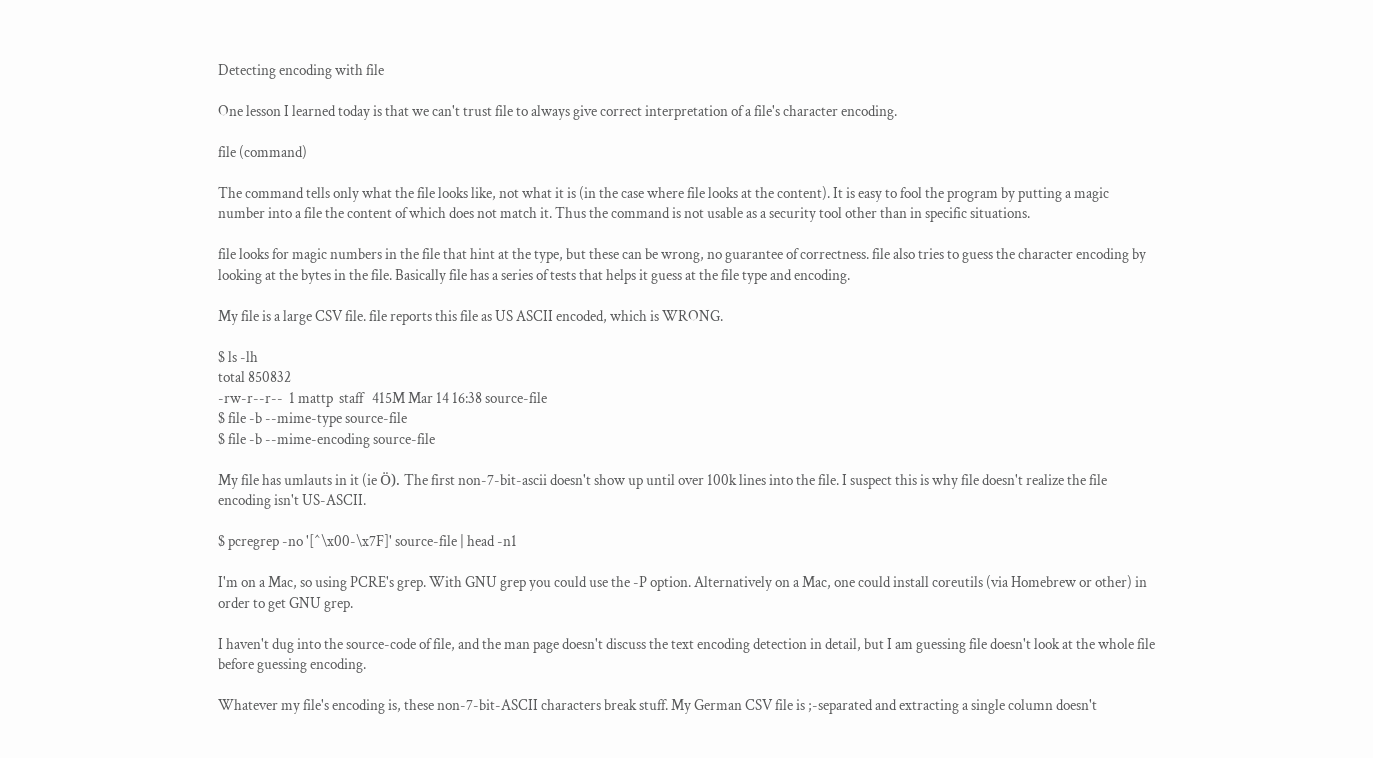Detecting encoding with file

One lesson I learned today is that we can't trust file to always give correct interpretation of a file's character encoding.

file (command)

The command tells only what the file looks like, not what it is (in the case where file looks at the content). It is easy to fool the program by putting a magic number into a file the content of which does not match it. Thus the command is not usable as a security tool other than in specific situations.

file looks for magic numbers in the file that hint at the type, but these can be wrong, no guarantee of correctness. file also tries to guess the character encoding by looking at the bytes in the file. Basically file has a series of tests that helps it guess at the file type and encoding.

My file is a large CSV file. file reports this file as US ASCII encoded, which is WRONG.

$ ls -lh
total 850832
-rw-r--r--  1 mattp  staff   415M Mar 14 16:38 source-file
$ file -b --mime-type source-file
$ file -b --mime-encoding source-file

My file has umlauts in it (ie Ö). The first non-7-bit-ascii doesn't show up until over 100k lines into the file. I suspect this is why file doesn't realize the file encoding isn't US-ASCII.

$ pcregrep -no '[^\x00-\x7F]' source-file | head -n1

I'm on a Mac, so using PCRE's grep. With GNU grep you could use the -P option. Alternatively on a Mac, one could install coreutils (via Homebrew or other) in order to get GNU grep.

I haven't dug into the source-code of file, and the man page doesn't discuss the text encoding detection in detail, but I am guessing file doesn't look at the whole file before guessing encoding.

Whatever my file's encoding is, these non-7-bit-ASCII characters break stuff. My German CSV file is ;-separated and extracting a single column doesn't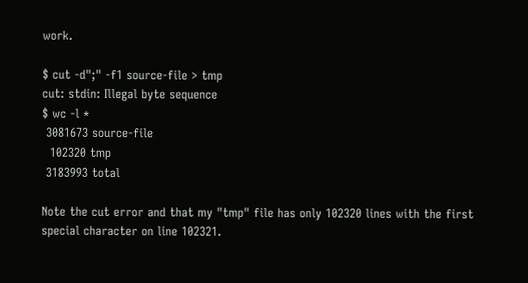work.

$ cut -d";" -f1 source-file > tmp
cut: stdin: Illegal byte sequence
$ wc -l *
 3081673 source-file
  102320 tmp
 3183993 total

Note the cut error and that my "tmp" file has only 102320 lines with the first special character on line 102321.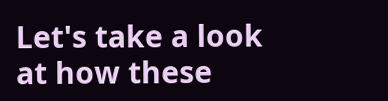Let's take a look at how these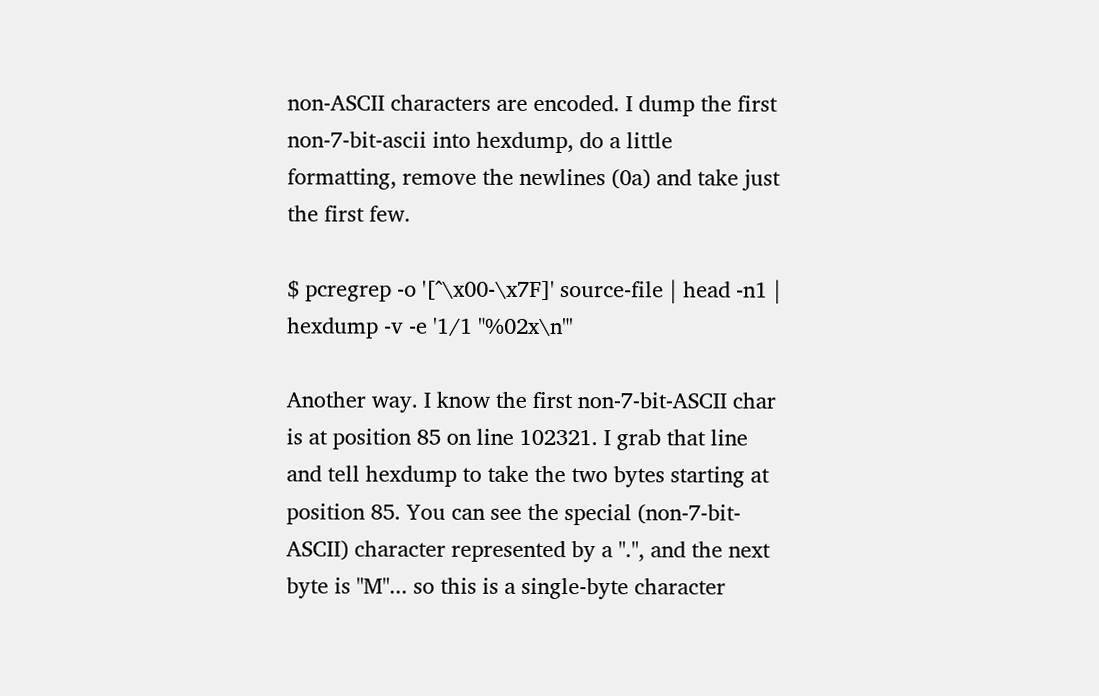non-ASCII characters are encoded. I dump the first non-7-bit-ascii into hexdump, do a little formatting, remove the newlines (0a) and take just the first few.

$ pcregrep -o '[^\x00-\x7F]' source-file | head -n1 | hexdump -v -e '1/1 "%02x\n"'

Another way. I know the first non-7-bit-ASCII char is at position 85 on line 102321. I grab that line and tell hexdump to take the two bytes starting at position 85. You can see the special (non-7-bit-ASCII) character represented by a ".", and the next byte is "M"... so this is a single-byte character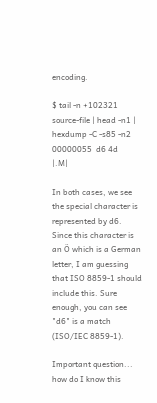encoding.

$ tail -n +102321 source-file | head -n1 | hexdump -C -s85 -n2
00000055  d6 4d                                             |.M|

In both cases, we see the special character is represented by d6. Since this character is an Ö which is a German letter, I am guessing that ISO 8859-1 should include this. Sure enough, you can see "d6" is a match (ISO/IEC 8859-1).

Important question... how do I know this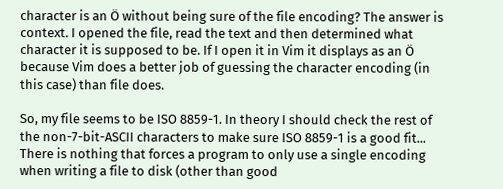character is an Ö without being sure of the file encoding? The answer is context. I opened the file, read the text and then determined what character it is supposed to be. If I open it in Vim it displays as an Ö because Vim does a better job of guessing the character encoding (in this case) than file does.

So, my file seems to be ISO 8859-1. In theory I should check the rest of the non-7-bit-ASCII characters to make sure ISO 8859-1 is a good fit... There is nothing that forces a program to only use a single encoding when writing a file to disk (other than good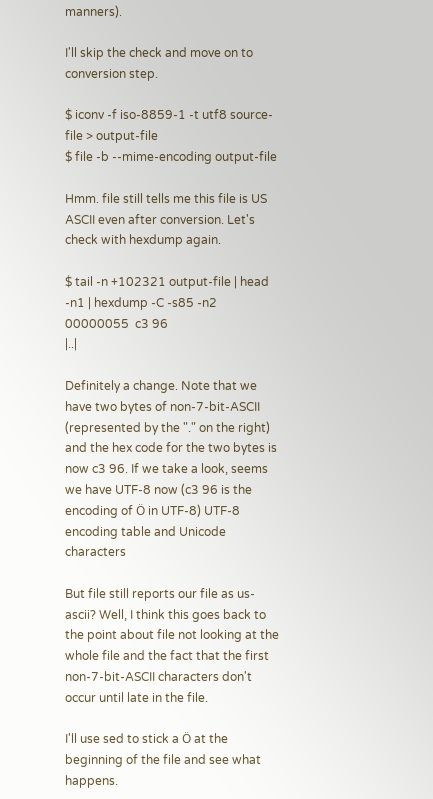manners).

I'll skip the check and move on to conversion step.

$ iconv -f iso-8859-1 -t utf8 source-file > output-file
$ file -b --mime-encoding output-file

Hmm. file still tells me this file is US ASCII even after conversion. Let's check with hexdump again.

$ tail -n +102321 output-file | head -n1 | hexdump -C -s85 -n2
00000055  c3 96                                             |..|

Definitely a change. Note that we have two bytes of non-7-bit-ASCII (represented by the "." on the right) and the hex code for the two bytes is now c3 96. If we take a look, seems we have UTF-8 now (c3 96 is the encoding of Ö in UTF-8) UTF-8 encoding table and Unicode characters

But file still reports our file as us-ascii? Well, I think this goes back to the point about file not looking at the whole file and the fact that the first non-7-bit-ASCII characters don't occur until late in the file.

I'll use sed to stick a Ö at the beginning of the file and see what happens.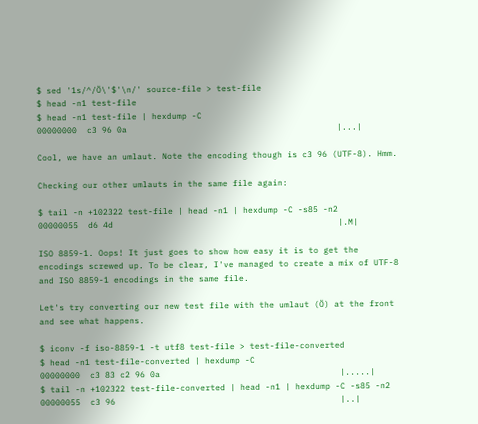$ sed '1s/^/Ö\'$'\n/' source-file > test-file
$ head -n1 test-file
$ head -n1 test-file | hexdump -C
00000000  c3 96 0a                                          |...|

Cool, we have an umlaut. Note the encoding though is c3 96 (UTF-8). Hmm.

Checking our other umlauts in the same file again:

$ tail -n +102322 test-file | head -n1 | hexdump -C -s85 -n2
00000055  d6 4d                                             |.M|

ISO 8859-1. Oops! It just goes to show how easy it is to get the encodings screwed up. To be clear, I've managed to create a mix of UTF-8 and ISO 8859-1 encodings in the same file.

Let's try converting our new test file with the umlaut (Ö) at the front and see what happens.

$ iconv -f iso-8859-1 -t utf8 test-file > test-file-converted
$ head -n1 test-file-converted | hexdump -C
00000000  c3 83 c2 96 0a                                    |.....|
$ tail -n +102322 test-file-converted | head -n1 | hexdump -C -s85 -n2
00000055  c3 96                                             |..|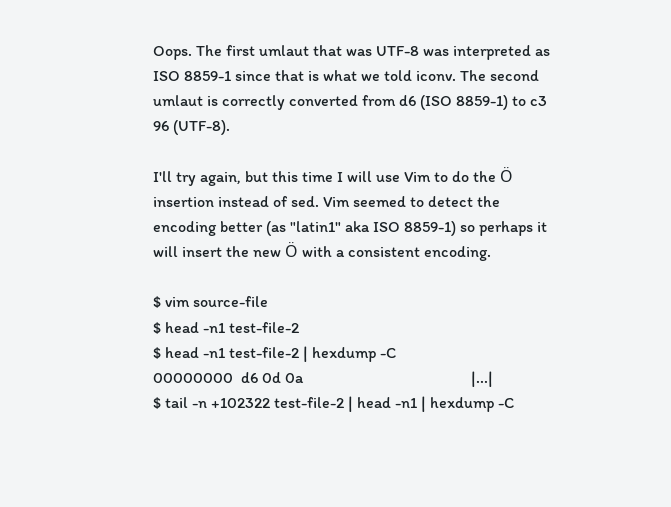Oops. The first umlaut that was UTF-8 was interpreted as ISO 8859-1 since that is what we told iconv. The second umlaut is correctly converted from d6 (ISO 8859-1) to c3 96 (UTF-8).

I'll try again, but this time I will use Vim to do the Ö insertion instead of sed. Vim seemed to detect the encoding better (as "latin1" aka ISO 8859-1) so perhaps it will insert the new Ö with a consistent encoding.

$ vim source-file
$ head -n1 test-file-2
$ head -n1 test-file-2 | hexdump -C
00000000  d6 0d 0a                                          |...|
$ tail -n +102322 test-file-2 | head -n1 | hexdump -C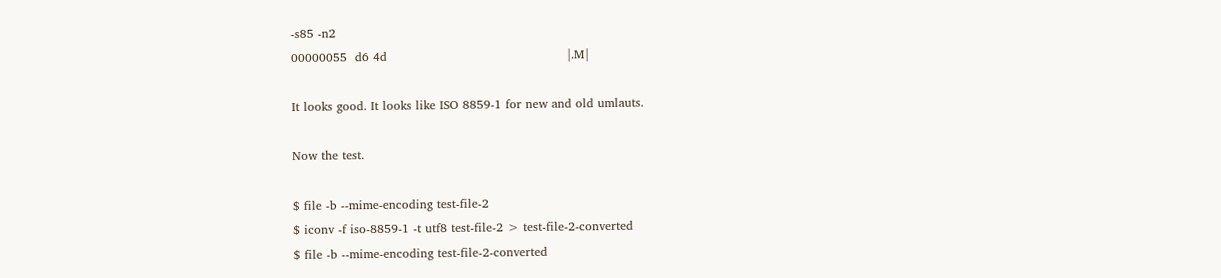-s85 -n2
00000055  d6 4d                                             |.M|

It looks good. It looks like ISO 8859-1 for new and old umlauts.

Now the test.

$ file -b --mime-encoding test-file-2
$ iconv -f iso-8859-1 -t utf8 test-file-2 > test-file-2-converted
$ file -b --mime-encoding test-file-2-converted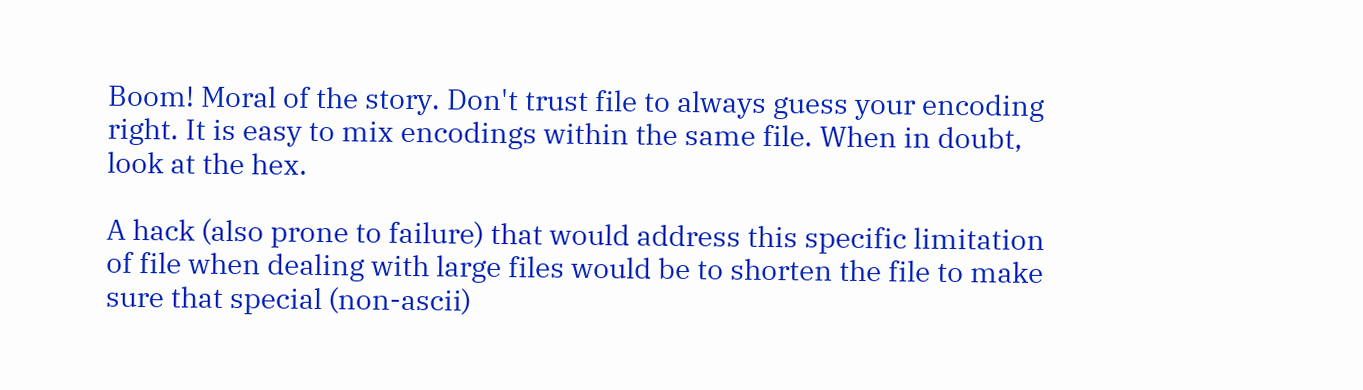Boom! Moral of the story. Don't trust file to always guess your encoding right. It is easy to mix encodings within the same file. When in doubt, look at the hex.

A hack (also prone to failure) that would address this specific limitation of file when dealing with large files would be to shorten the file to make sure that special (non-ascii)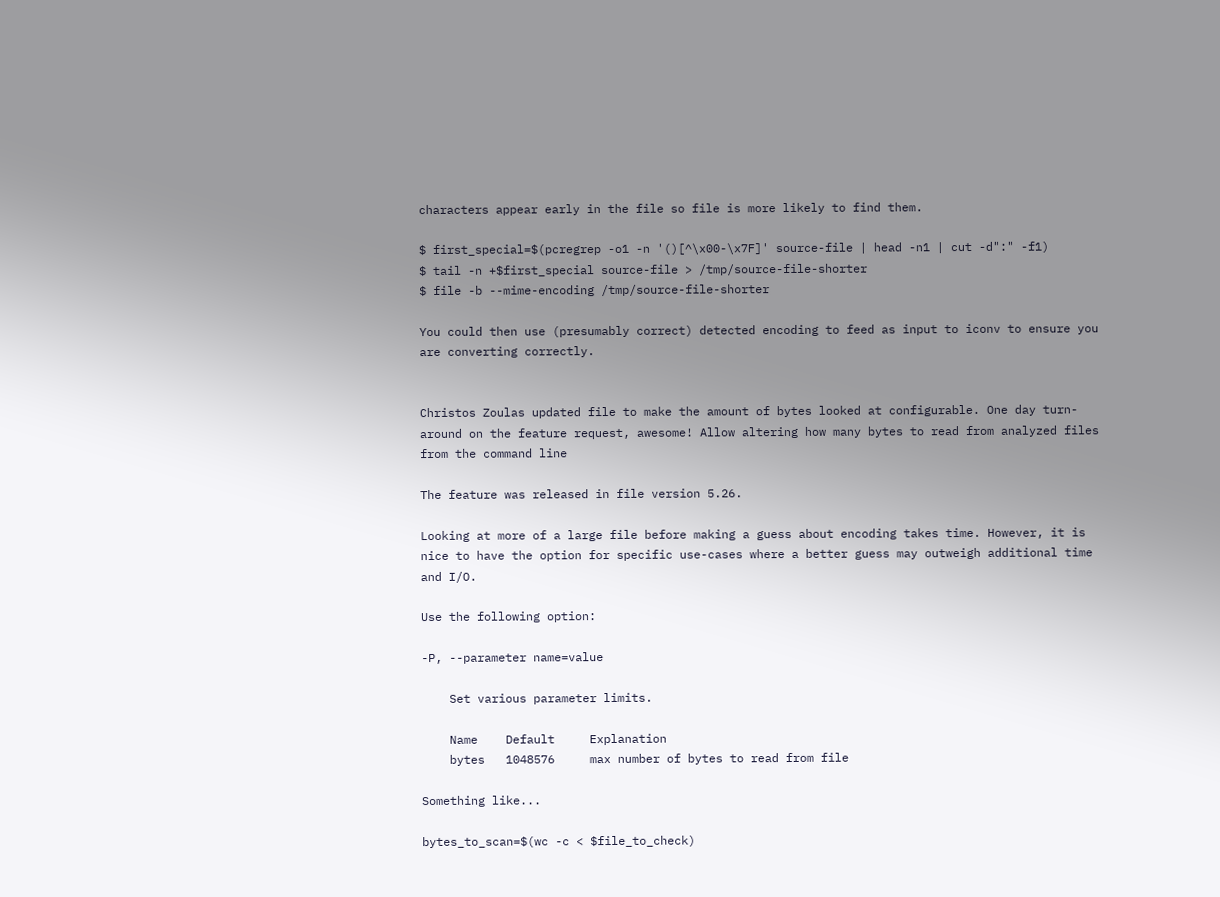characters appear early in the file so file is more likely to find them.

$ first_special=$(pcregrep -o1 -n '()[^\x00-\x7F]' source-file | head -n1 | cut -d":" -f1)
$ tail -n +$first_special source-file > /tmp/source-file-shorter
$ file -b --mime-encoding /tmp/source-file-shorter

You could then use (presumably correct) detected encoding to feed as input to iconv to ensure you are converting correctly.


Christos Zoulas updated file to make the amount of bytes looked at configurable. One day turn-around on the feature request, awesome! Allow altering how many bytes to read from analyzed files from the command line

The feature was released in file version 5.26.

Looking at more of a large file before making a guess about encoding takes time. However, it is nice to have the option for specific use-cases where a better guess may outweigh additional time and I/O.

Use the following option:

-P, --parameter name=value

    Set various parameter limits.

    Name    Default     Explanation
    bytes   1048576     max number of bytes to read from file

Something like...

bytes_to_scan=$(wc -c < $file_to_check)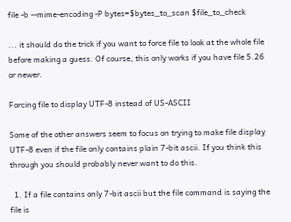file -b --mime-encoding -P bytes=$bytes_to_scan $file_to_check

... it should do the trick if you want to force file to look at the whole file before making a guess. Of course, this only works if you have file 5.26 or newer.

Forcing file to display UTF-8 instead of US-ASCII

Some of the other answers seem to focus on trying to make file display UTF-8 even if the file only contains plain 7-bit ascii. If you think this through you should probably never want to do this.

  1. If a file contains only 7-bit ascii but the file command is saying the file is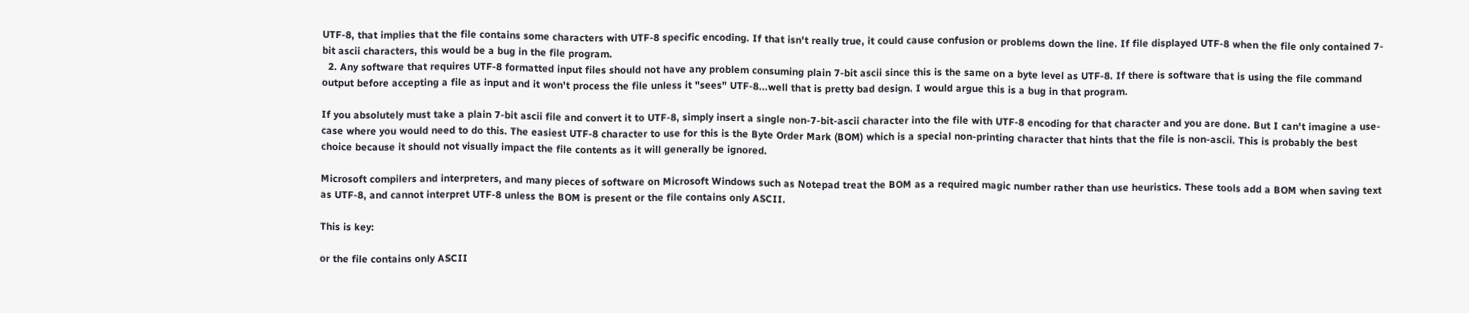UTF-8, that implies that the file contains some characters with UTF-8 specific encoding. If that isn't really true, it could cause confusion or problems down the line. If file displayed UTF-8 when the file only contained 7-bit ascii characters, this would be a bug in the file program.
  2. Any software that requires UTF-8 formatted input files should not have any problem consuming plain 7-bit ascii since this is the same on a byte level as UTF-8. If there is software that is using the file command output before accepting a file as input and it won't process the file unless it "sees" UTF-8...well that is pretty bad design. I would argue this is a bug in that program.

If you absolutely must take a plain 7-bit ascii file and convert it to UTF-8, simply insert a single non-7-bit-ascii character into the file with UTF-8 encoding for that character and you are done. But I can't imagine a use-case where you would need to do this. The easiest UTF-8 character to use for this is the Byte Order Mark (BOM) which is a special non-printing character that hints that the file is non-ascii. This is probably the best choice because it should not visually impact the file contents as it will generally be ignored.

Microsoft compilers and interpreters, and many pieces of software on Microsoft Windows such as Notepad treat the BOM as a required magic number rather than use heuristics. These tools add a BOM when saving text as UTF-8, and cannot interpret UTF-8 unless the BOM is present or the file contains only ASCII.

This is key:

or the file contains only ASCII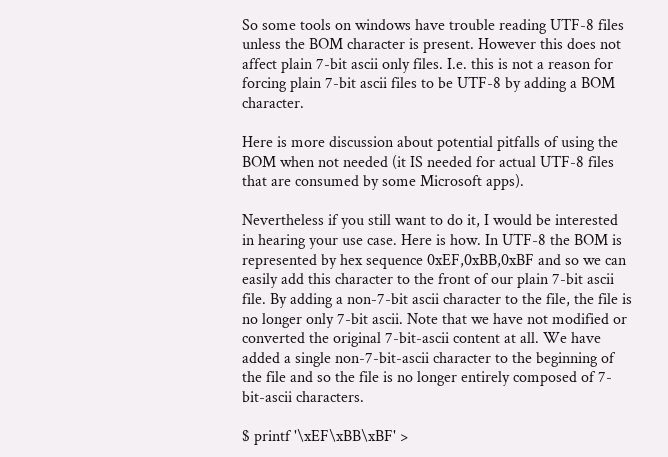So some tools on windows have trouble reading UTF-8 files unless the BOM character is present. However this does not affect plain 7-bit ascii only files. I.e. this is not a reason for forcing plain 7-bit ascii files to be UTF-8 by adding a BOM character.

Here is more discussion about potential pitfalls of using the BOM when not needed (it IS needed for actual UTF-8 files that are consumed by some Microsoft apps).

Nevertheless if you still want to do it, I would be interested in hearing your use case. Here is how. In UTF-8 the BOM is represented by hex sequence 0xEF,0xBB,0xBF and so we can easily add this character to the front of our plain 7-bit ascii file. By adding a non-7-bit ascii character to the file, the file is no longer only 7-bit ascii. Note that we have not modified or converted the original 7-bit-ascii content at all. We have added a single non-7-bit-ascii character to the beginning of the file and so the file is no longer entirely composed of 7-bit-ascii characters.

$ printf '\xEF\xBB\xBF' >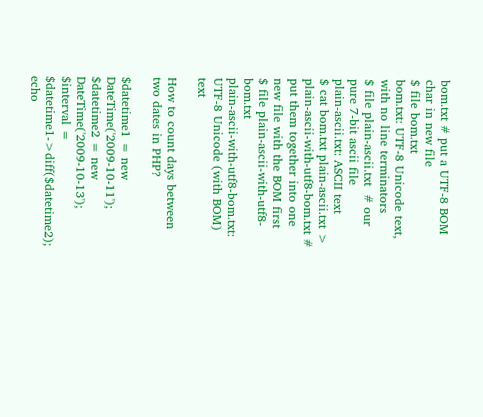bom.txt # put a UTF-8 BOM char in new file
$ file bom.txt
bom.txt: UTF-8 Unicode text, with no line terminators
$ file plain-ascii.txt  # our pure 7-bit ascii file
plain-ascii.txt: ASCII text
$ cat bom.txt plain-ascii.txt > plain-ascii-with-utf8-bom.txt # put them together into one new file with the BOM first
$ file plain-ascii-with-utf8-bom.txt
plain-ascii-with-utf8-bom.txt: UTF-8 Unicode (with BOM) text

How to count days between two dates in PHP?

$datetime1 = new DateTime('2009-10-11');
$datetime2 = new DateTime('2009-10-13');
$interval = $datetime1->diff($datetime2);
echo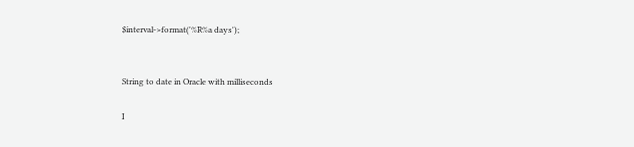$interval->format('%R%a days');


String to date in Oracle with milliseconds

I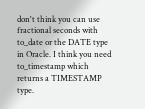don't think you can use fractional seconds with to_date or the DATE type in Oracle. I think you need to_timestamp which returns a TIMESTAMP type.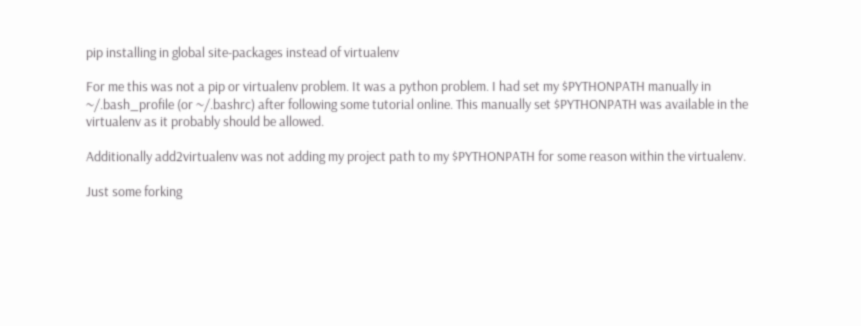pip installing in global site-packages instead of virtualenv

For me this was not a pip or virtualenv problem. It was a python problem. I had set my $PYTHONPATH manually in ~/.bash_profile (or ~/.bashrc) after following some tutorial online. This manually set $PYTHONPATH was available in the virtualenv as it probably should be allowed.

Additionally add2virtualenv was not adding my project path to my $PYTHONPATH for some reason within the virtualenv.

Just some forking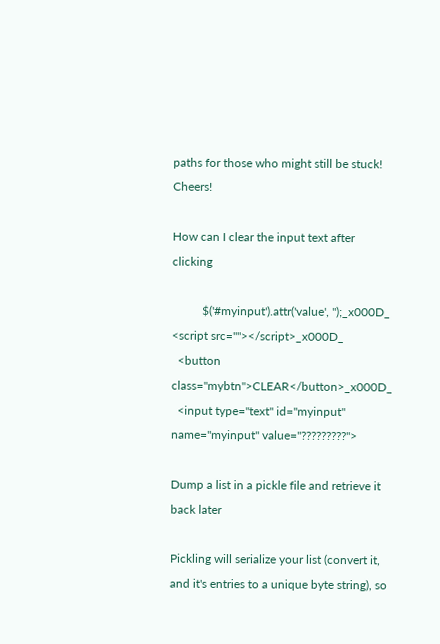paths for those who might still be stuck! Cheers!

How can I clear the input text after clicking

          $('#myinput').attr('value', '');_x000D_
<script src=""></script>_x000D_
  <button class="mybtn">CLEAR</button>_x000D_
  <input type="text" id="myinput" name="myinput" value="?????????">

Dump a list in a pickle file and retrieve it back later

Pickling will serialize your list (convert it, and it's entries to a unique byte string), so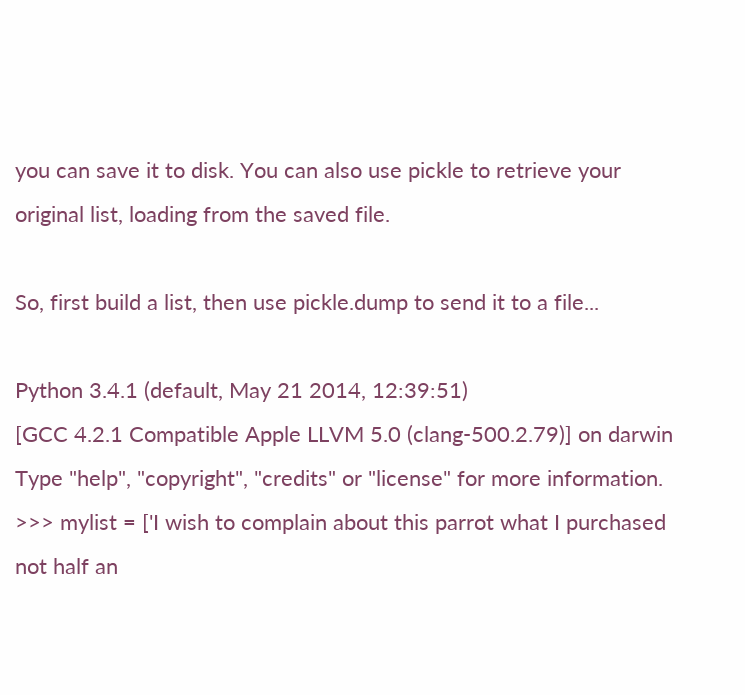you can save it to disk. You can also use pickle to retrieve your original list, loading from the saved file.

So, first build a list, then use pickle.dump to send it to a file...

Python 3.4.1 (default, May 21 2014, 12:39:51)
[GCC 4.2.1 Compatible Apple LLVM 5.0 (clang-500.2.79)] on darwin
Type "help", "copyright", "credits" or "license" for more information.
>>> mylist = ['I wish to complain about this parrot what I purchased not half an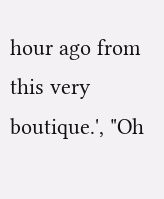hour ago from this very boutique.', "Oh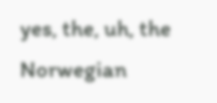yes, the, uh, the Norwegian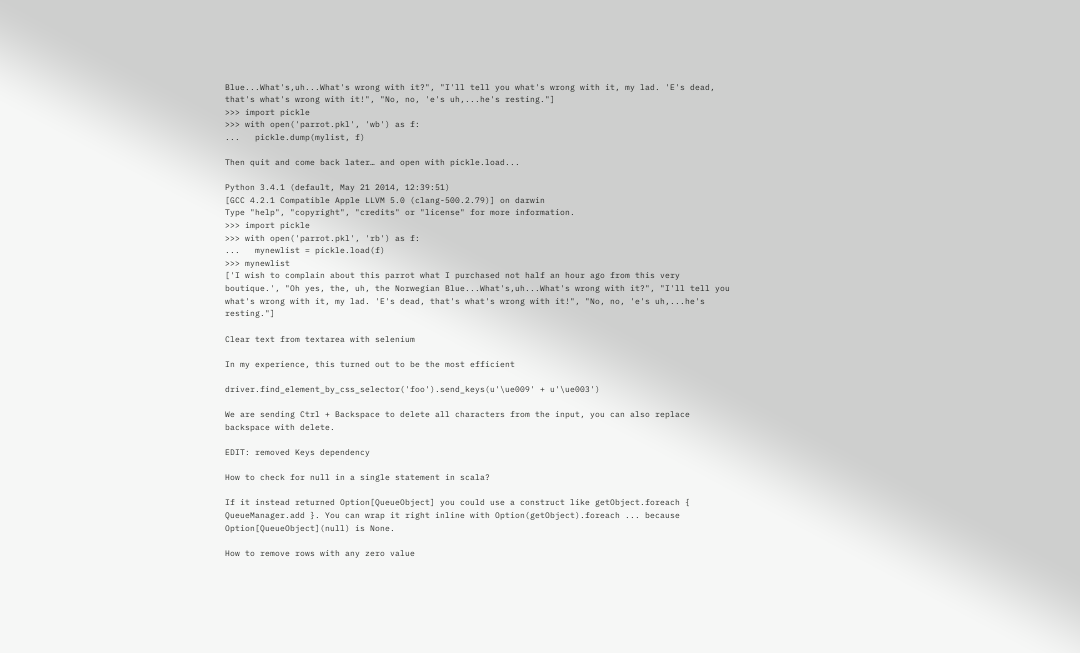Blue...What's,uh...What's wrong with it?", "I'll tell you what's wrong with it, my lad. 'E's dead, that's what's wrong with it!", "No, no, 'e's uh,...he's resting."]
>>> import pickle
>>> with open('parrot.pkl', 'wb') as f:
...   pickle.dump(mylist, f)

Then quit and come back later… and open with pickle.load...

Python 3.4.1 (default, May 21 2014, 12:39:51)
[GCC 4.2.1 Compatible Apple LLVM 5.0 (clang-500.2.79)] on darwin
Type "help", "copyright", "credits" or "license" for more information.
>>> import pickle
>>> with open('parrot.pkl', 'rb') as f:
...   mynewlist = pickle.load(f)
>>> mynewlist
['I wish to complain about this parrot what I purchased not half an hour ago from this very boutique.', "Oh yes, the, uh, the Norwegian Blue...What's,uh...What's wrong with it?", "I'll tell you what's wrong with it, my lad. 'E's dead, that's what's wrong with it!", "No, no, 'e's uh,...he's resting."]

Clear text from textarea with selenium

In my experience, this turned out to be the most efficient

driver.find_element_by_css_selector('foo').send_keys(u'\ue009' + u'\ue003')

We are sending Ctrl + Backspace to delete all characters from the input, you can also replace backspace with delete.

EDIT: removed Keys dependency

How to check for null in a single statement in scala?

If it instead returned Option[QueueObject] you could use a construct like getObject.foreach { QueueManager.add }. You can wrap it right inline with Option(getObject).foreach ... because Option[QueueObject](null) is None.

How to remove rows with any zero value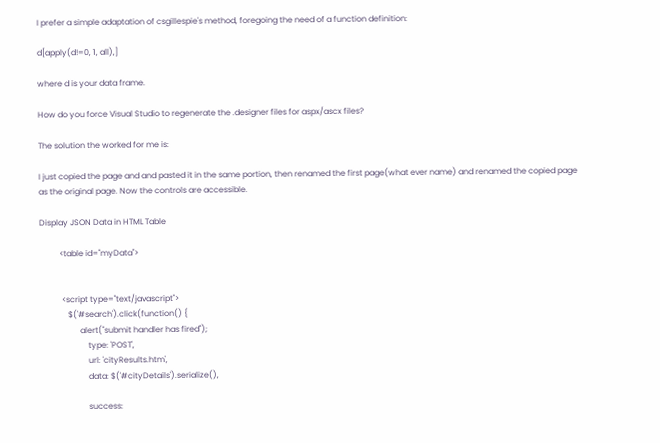I prefer a simple adaptation of csgillespie's method, foregoing the need of a function definition:

d[apply(d!=0, 1, all),]

where d is your data frame.

How do you force Visual Studio to regenerate the .designer files for aspx/ascx files?

The solution the worked for me is:

I just copied the page and and pasted it in the same portion, then renamed the first page(what ever name) and renamed the copied page as the original page. Now the controls are accessible.

Display JSON Data in HTML Table

          <table id="myData">


           <script type="text/javascript">
              $('#search').click(function() {
                    alert("submit handler has fired");
                        type: 'POST',
                        url: 'cityResults.htm',
                        data: $('#cityDetails').serialize(),

                        success: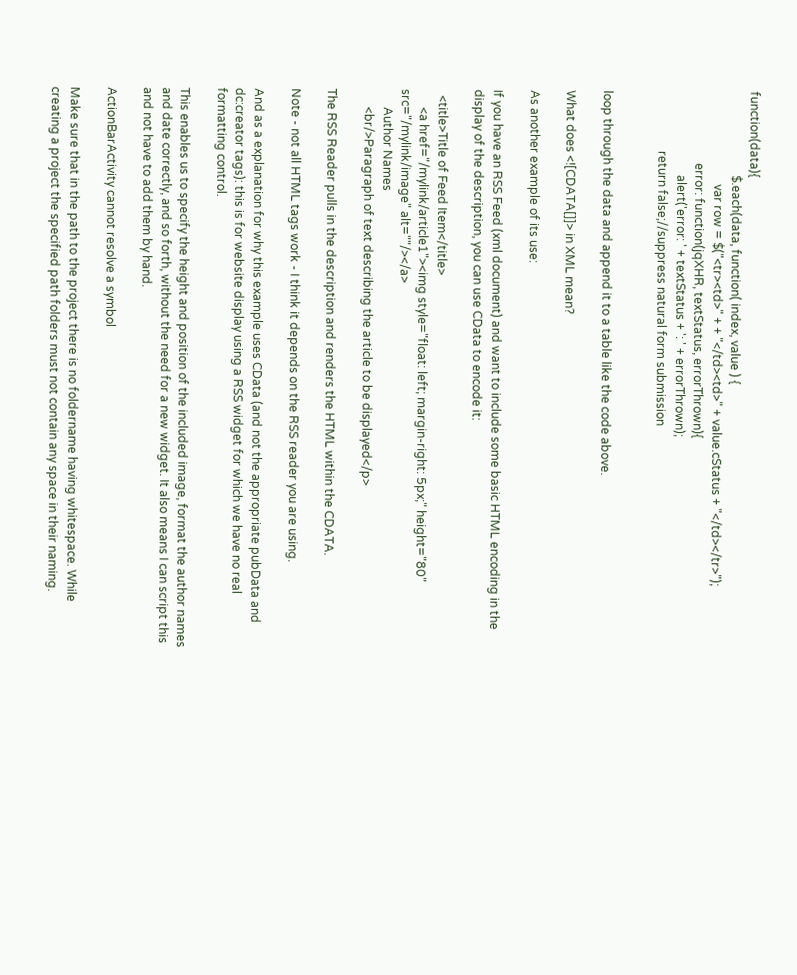function(data){
                            $.each(data, function( index, value ) {
                               var row = $("<tr><td>" + + "</td><td>" + value.cStatus + "</td></tr>");
                        error: function(jqXHR, textStatus, errorThrown){
                            alert('error: ' + textStatus + ': ' + errorThrown);
                    return false;//suppress natural form submission


loop through the data and append it to a table like the code above.

What does <![CDATA[]]> in XML mean?

As another example of its use:

If you have an RSS Feed (xml document) and want to include some basic HTML encoding in the display of the description, you can use CData to encode it:

  <title>Title of Feed Item</title>
      <a href="/mylink/article1"><img style="float: left; margin-right: 5px;" height="80" src="/mylink/image" alt=""/></a>
      Author Names
      <br/>Paragraph of text describing the article to be displayed</p>

The RSS Reader pulls in the description and renders the HTML within the CDATA.

Note - not all HTML tags work - I think it depends on the RSS reader you are using.

And as a explanation for why this example uses CData (and not the appropriate pubData and dc:creator tags): this is for website display using a RSS widget for which we have no real formatting control.

This enables us to specify the height and position of the included image, format the author names and date correctly, and so forth, without the need for a new widget. It also means I can script this and not have to add them by hand.

ActionBarActivity cannot resolve a symbol

Make sure that in the path to the project there is no foldername having whitespace. While creating a project the specified path folders must not contain any space in their naming.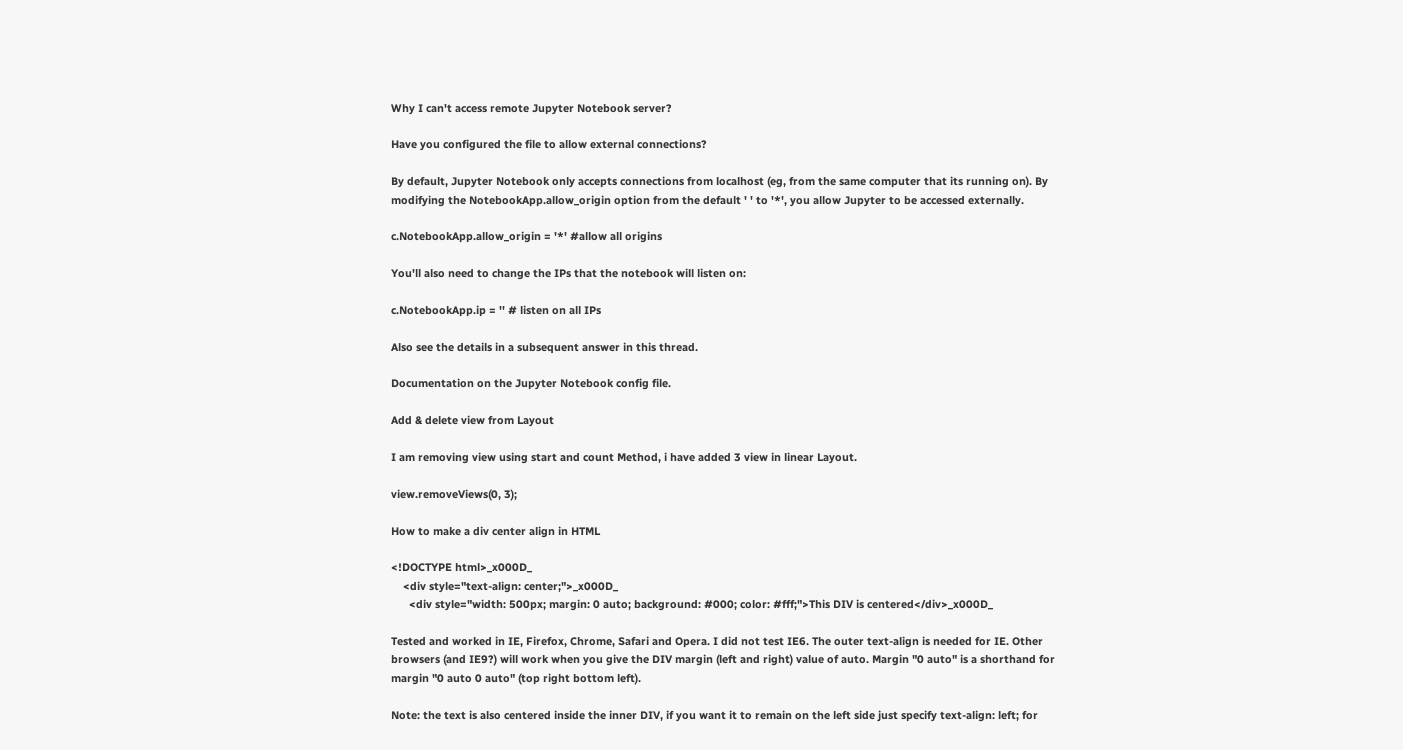Why I can't access remote Jupyter Notebook server?

Have you configured the file to allow external connections?

By default, Jupyter Notebook only accepts connections from localhost (eg, from the same computer that its running on). By modifying the NotebookApp.allow_origin option from the default ' ' to '*', you allow Jupyter to be accessed externally.

c.NotebookApp.allow_origin = '*' #allow all origins

You'll also need to change the IPs that the notebook will listen on:

c.NotebookApp.ip = '' # listen on all IPs

Also see the details in a subsequent answer in this thread.

Documentation on the Jupyter Notebook config file.

Add & delete view from Layout

I am removing view using start and count Method, i have added 3 view in linear Layout.

view.removeViews(0, 3);

How to make a div center align in HTML

<!DOCTYPE html>_x000D_
    <div style="text-align: center;">_x000D_
      <div style="width: 500px; margin: 0 auto; background: #000; color: #fff;">This DIV is centered</div>_x000D_

Tested and worked in IE, Firefox, Chrome, Safari and Opera. I did not test IE6. The outer text-align is needed for IE. Other browsers (and IE9?) will work when you give the DIV margin (left and right) value of auto. Margin "0 auto" is a shorthand for margin "0 auto 0 auto" (top right bottom left).

Note: the text is also centered inside the inner DIV, if you want it to remain on the left side just specify text-align: left; for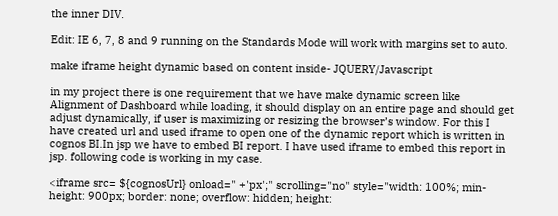the inner DIV.

Edit: IE 6, 7, 8 and 9 running on the Standards Mode will work with margins set to auto.

make iframe height dynamic based on content inside- JQUERY/Javascript

in my project there is one requirement that we have make dynamic screen like Alignment of Dashboard while loading, it should display on an entire page and should get adjust dynamically, if user is maximizing or resizing the browser’s window. For this I have created url and used iframe to open one of the dynamic report which is written in cognos BI.In jsp we have to embed BI report. I have used iframe to embed this report in jsp. following code is working in my case.

<iframe src= ${cognosUrl} onload=" +'px';" scrolling="no" style="width: 100%; min-height: 900px; border: none; overflow: hidden; height: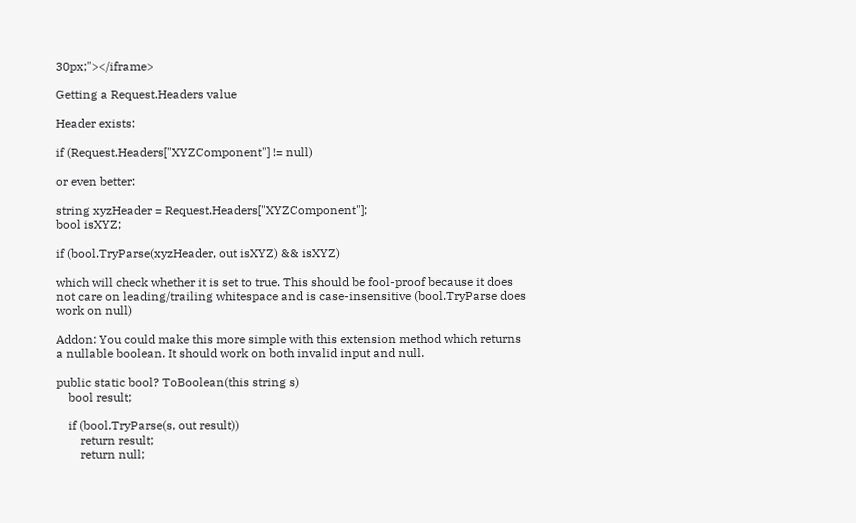30px;"></iframe>

Getting a Request.Headers value

Header exists:

if (Request.Headers["XYZComponent"] != null)

or even better:

string xyzHeader = Request.Headers["XYZComponent"];
bool isXYZ;

if (bool.TryParse(xyzHeader, out isXYZ) && isXYZ)

which will check whether it is set to true. This should be fool-proof because it does not care on leading/trailing whitespace and is case-insensitive (bool.TryParse does work on null)

Addon: You could make this more simple with this extension method which returns a nullable boolean. It should work on both invalid input and null.

public static bool? ToBoolean(this string s)
    bool result;

    if (bool.TryParse(s, out result))
        return result;
        return null;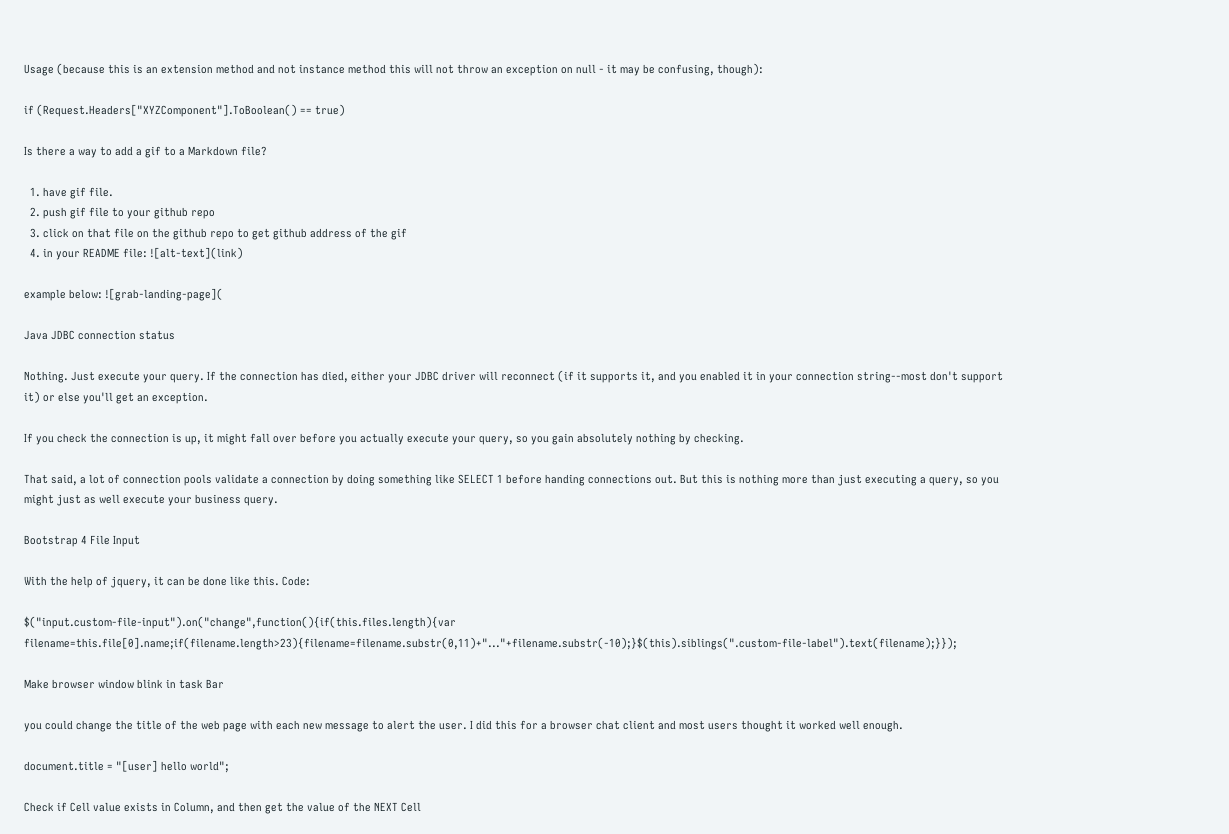Usage (because this is an extension method and not instance method this will not throw an exception on null - it may be confusing, though):

if (Request.Headers["XYZComponent"].ToBoolean() == true)

Is there a way to add a gif to a Markdown file?

  1. have gif file.
  2. push gif file to your github repo
  3. click on that file on the github repo to get github address of the gif
  4. in your README file: ![alt-text](link)

example below: ![grab-landing-page](

Java JDBC connection status

Nothing. Just execute your query. If the connection has died, either your JDBC driver will reconnect (if it supports it, and you enabled it in your connection string--most don't support it) or else you'll get an exception.

If you check the connection is up, it might fall over before you actually execute your query, so you gain absolutely nothing by checking.

That said, a lot of connection pools validate a connection by doing something like SELECT 1 before handing connections out. But this is nothing more than just executing a query, so you might just as well execute your business query.

Bootstrap 4 File Input

With the help of jquery, it can be done like this. Code:

$("input.custom-file-input").on("change",function(){if(this.files.length){var filename=this.file[0].name;if(filename.length>23){filename=filename.substr(0,11)+"..."+filename.substr(-10);}$(this).siblings(".custom-file-label").text(filename);}});

Make browser window blink in task Bar

you could change the title of the web page with each new message to alert the user. I did this for a browser chat client and most users thought it worked well enough.

document.title = "[user] hello world";

Check if Cell value exists in Column, and then get the value of the NEXT Cell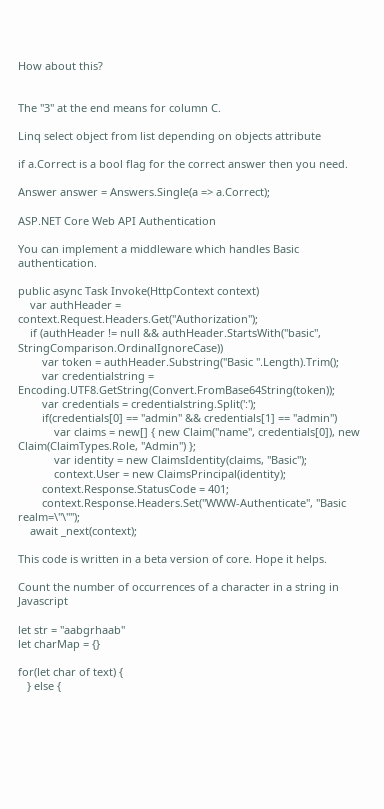How about this?


The "3" at the end means for column C.

Linq select object from list depending on objects attribute

if a.Correct is a bool flag for the correct answer then you need.

Answer answer = Answers.Single(a => a.Correct);

ASP.NET Core Web API Authentication

You can implement a middleware which handles Basic authentication.

public async Task Invoke(HttpContext context)
    var authHeader = context.Request.Headers.Get("Authorization");
    if (authHeader != null && authHeader.StartsWith("basic", StringComparison.OrdinalIgnoreCase))
        var token = authHeader.Substring("Basic ".Length).Trim();
        var credentialstring = Encoding.UTF8.GetString(Convert.FromBase64String(token));
        var credentials = credentialstring.Split(':');
        if(credentials[0] == "admin" && credentials[1] == "admin")
            var claims = new[] { new Claim("name", credentials[0]), new Claim(ClaimTypes.Role, "Admin") };
            var identity = new ClaimsIdentity(claims, "Basic");
            context.User = new ClaimsPrincipal(identity);
        context.Response.StatusCode = 401;
        context.Response.Headers.Set("WWW-Authenticate", "Basic realm=\"\"");
    await _next(context);

This code is written in a beta version of core. Hope it helps.

Count the number of occurrences of a character in a string in Javascript

let str = "aabgrhaab"
let charMap = {}

for(let char of text) {
   } else {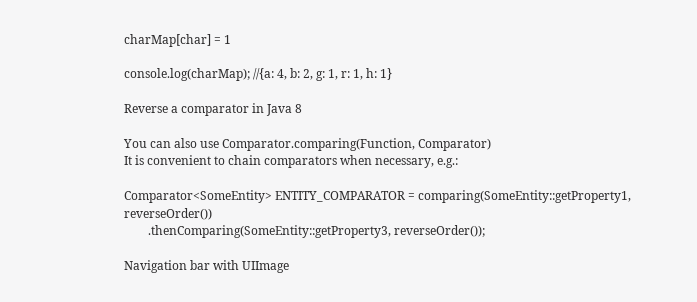charMap[char] = 1

console.log(charMap); //{a: 4, b: 2, g: 1, r: 1, h: 1}

Reverse a comparator in Java 8

You can also use Comparator.comparing(Function, Comparator)
It is convenient to chain comparators when necessary, e.g.:

Comparator<SomeEntity> ENTITY_COMPARATOR = comparing(SomeEntity::getProperty1, reverseOrder())
        .thenComparing(SomeEntity::getProperty3, reverseOrder());

Navigation bar with UIImage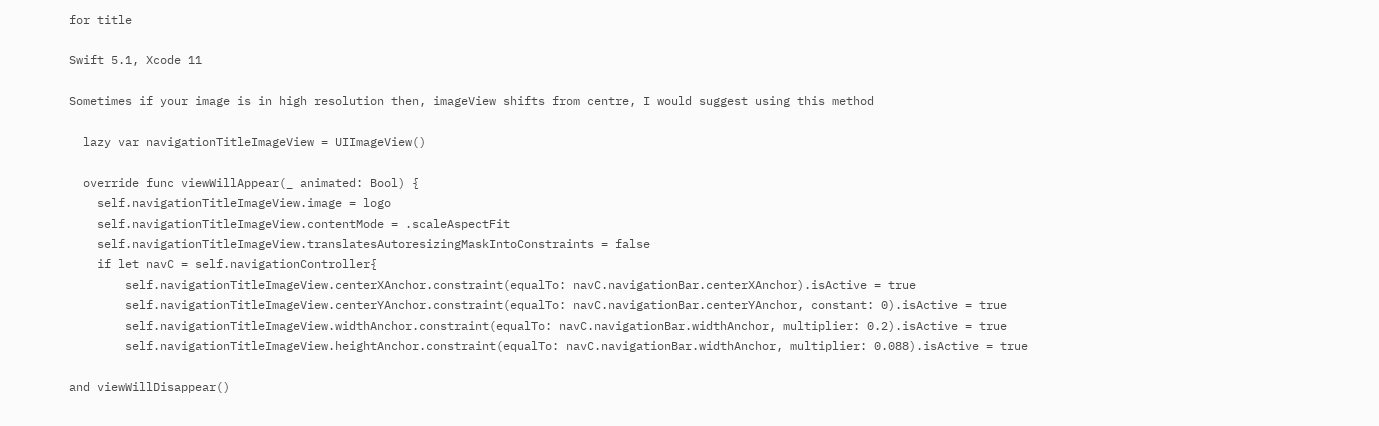for title

Swift 5.1, Xcode 11

Sometimes if your image is in high resolution then, imageView shifts from centre, I would suggest using this method

  lazy var navigationTitleImageView = UIImageView()

  override func viewWillAppear(_ animated: Bool) {
    self.navigationTitleImageView.image = logo
    self.navigationTitleImageView.contentMode = .scaleAspectFit
    self.navigationTitleImageView.translatesAutoresizingMaskIntoConstraints = false
    if let navC = self.navigationController{
        self.navigationTitleImageView.centerXAnchor.constraint(equalTo: navC.navigationBar.centerXAnchor).isActive = true
        self.navigationTitleImageView.centerYAnchor.constraint(equalTo: navC.navigationBar.centerYAnchor, constant: 0).isActive = true
        self.navigationTitleImageView.widthAnchor.constraint(equalTo: navC.navigationBar.widthAnchor, multiplier: 0.2).isActive = true
        self.navigationTitleImageView.heightAnchor.constraint(equalTo: navC.navigationBar.widthAnchor, multiplier: 0.088).isActive = true

and viewWillDisappear()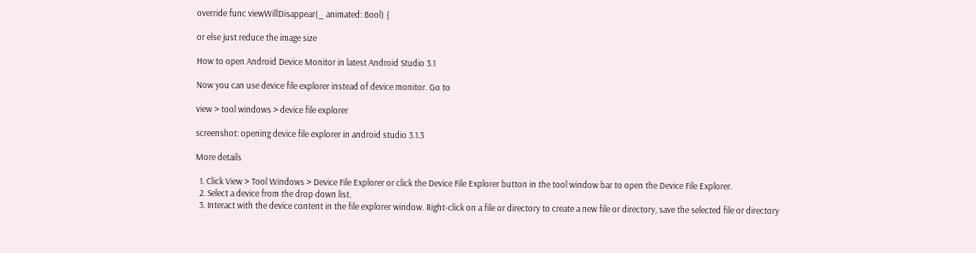override func viewWillDisappear(_ animated: Bool) {

or else just reduce the image size

How to open Android Device Monitor in latest Android Studio 3.1

Now you can use device file explorer instead of device monitor. Go to

view > tool windows > device file explorer

screenshot: opening device file explorer in android studio 3.1.3

More details

  1. Click View > Tool Windows > Device File Explorer or click the Device File Explorer button in the tool window bar to open the Device File Explorer.
  2. Select a device from the drop down list.
  3. Interact with the device content in the file explorer window. Right-click on a file or directory to create a new file or directory, save the selected file or directory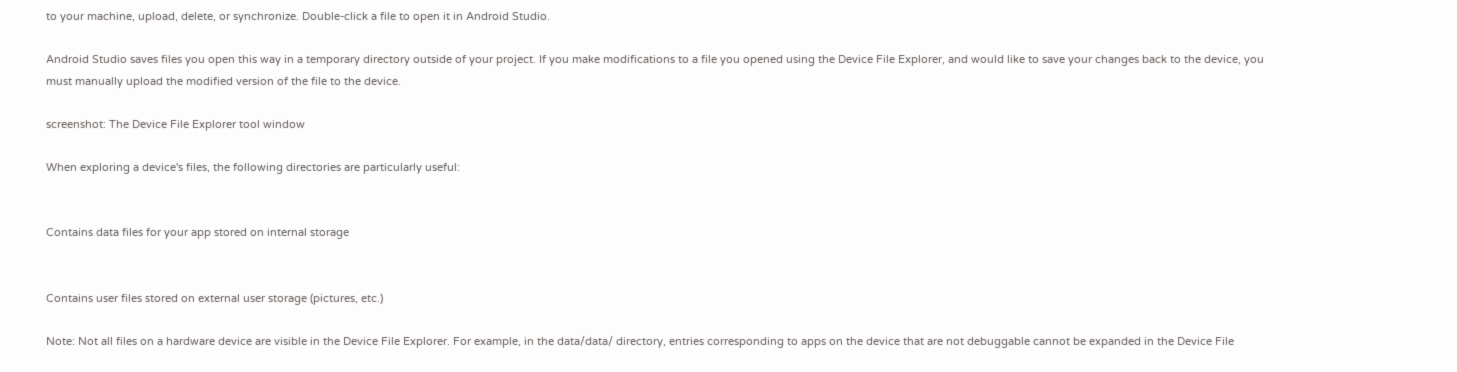to your machine, upload, delete, or synchronize. Double-click a file to open it in Android Studio.

Android Studio saves files you open this way in a temporary directory outside of your project. If you make modifications to a file you opened using the Device File Explorer, and would like to save your changes back to the device, you must manually upload the modified version of the file to the device.

screenshot: The Device File Explorer tool window

When exploring a device's files, the following directories are particularly useful:


Contains data files for your app stored on internal storage


Contains user files stored on external user storage (pictures, etc.)

Note: Not all files on a hardware device are visible in the Device File Explorer. For example, in the data/data/ directory, entries corresponding to apps on the device that are not debuggable cannot be expanded in the Device File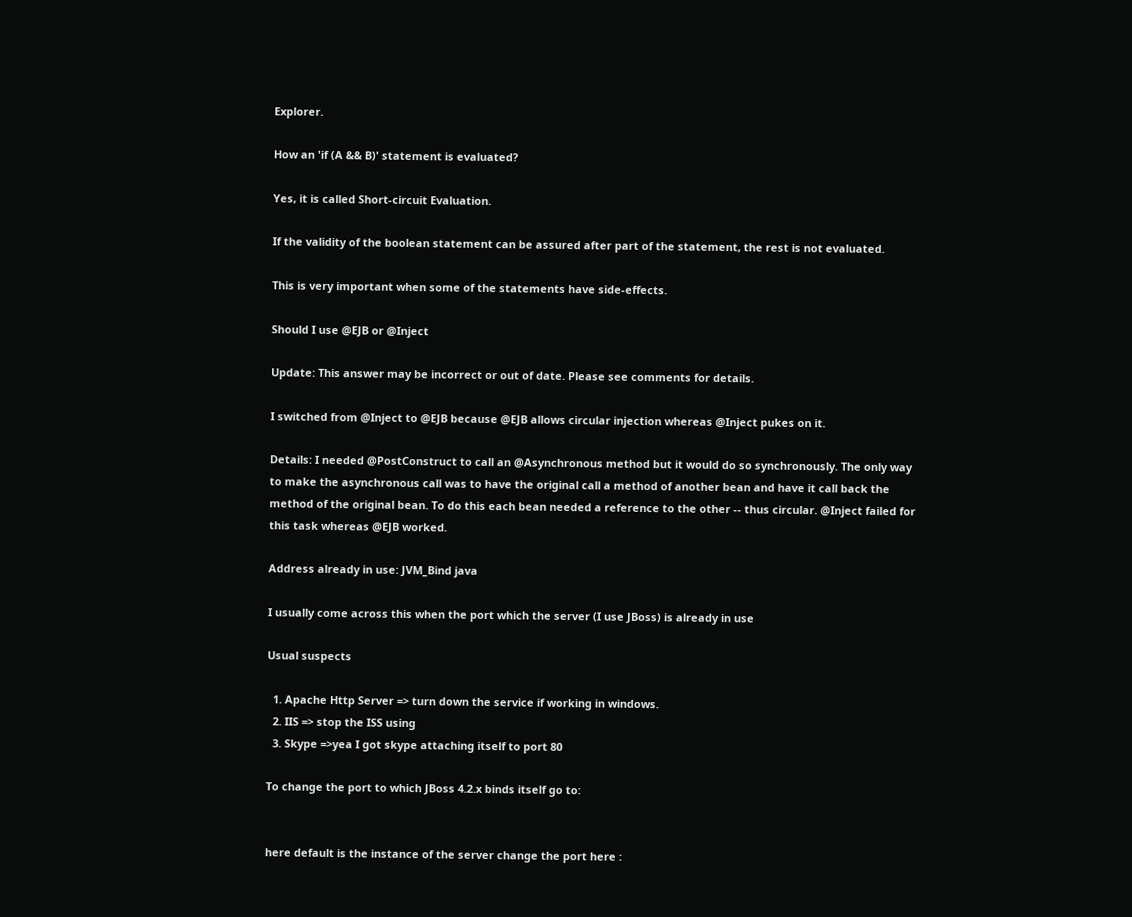Explorer.

How an 'if (A && B)' statement is evaluated?

Yes, it is called Short-circuit Evaluation.

If the validity of the boolean statement can be assured after part of the statement, the rest is not evaluated.

This is very important when some of the statements have side-effects.

Should I use @EJB or @Inject

Update: This answer may be incorrect or out of date. Please see comments for details.

I switched from @Inject to @EJB because @EJB allows circular injection whereas @Inject pukes on it.

Details: I needed @PostConstruct to call an @Asynchronous method but it would do so synchronously. The only way to make the asynchronous call was to have the original call a method of another bean and have it call back the method of the original bean. To do this each bean needed a reference to the other -- thus circular. @Inject failed for this task whereas @EJB worked.

Address already in use: JVM_Bind java

I usually come across this when the port which the server (I use JBoss) is already in use

Usual suspects

  1. Apache Http Server => turn down the service if working in windows.
  2. IIS => stop the ISS using
  3. Skype =>yea I got skype attaching itself to port 80

To change the port to which JBoss 4.2.x binds itself go to:


here default is the instance of the server change the port here :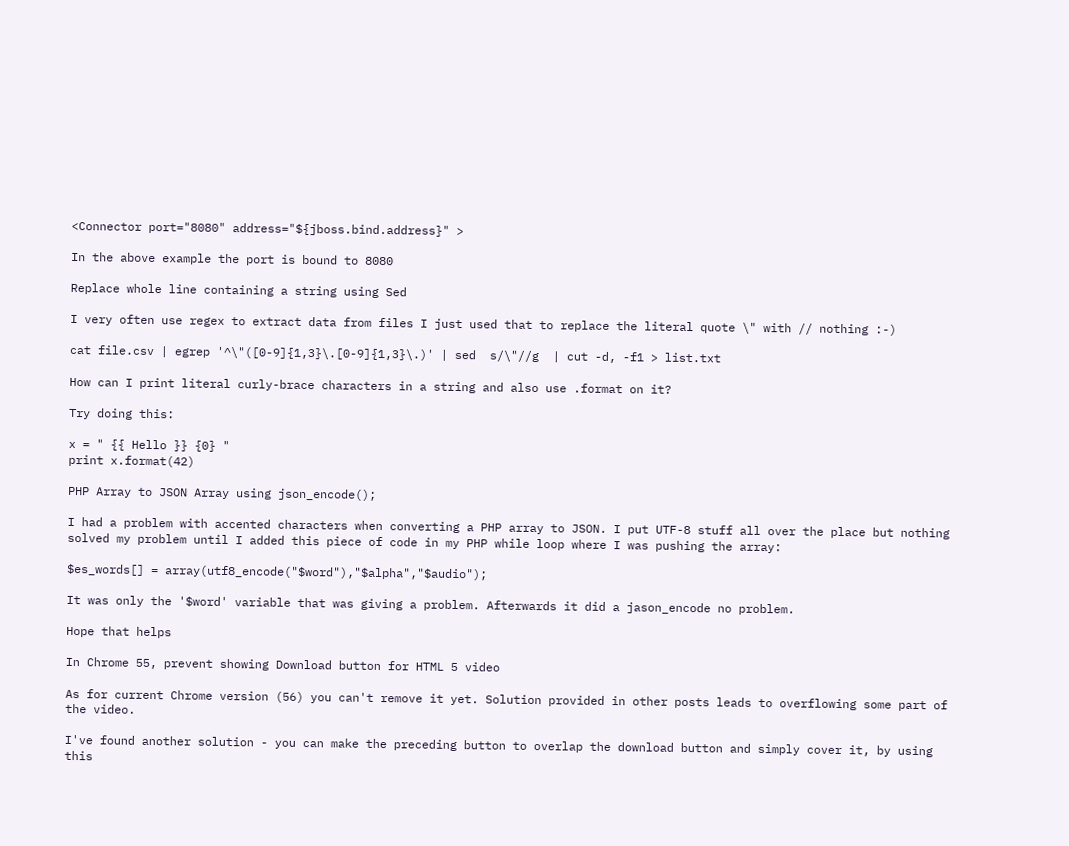<Connector port="8080" address="${jboss.bind.address}" >

In the above example the port is bound to 8080

Replace whole line containing a string using Sed

I very often use regex to extract data from files I just used that to replace the literal quote \" with // nothing :-)

cat file.csv | egrep '^\"([0-9]{1,3}\.[0-9]{1,3}\.)' | sed  s/\"//g  | cut -d, -f1 > list.txt

How can I print literal curly-brace characters in a string and also use .format on it?

Try doing this:

x = " {{ Hello }} {0} "
print x.format(42)

PHP Array to JSON Array using json_encode();

I had a problem with accented characters when converting a PHP array to JSON. I put UTF-8 stuff all over the place but nothing solved my problem until I added this piece of code in my PHP while loop where I was pushing the array:

$es_words[] = array(utf8_encode("$word"),"$alpha","$audio");

It was only the '$word' variable that was giving a problem. Afterwards it did a jason_encode no problem.

Hope that helps

In Chrome 55, prevent showing Download button for HTML 5 video

As for current Chrome version (56) you can't remove it yet. Solution provided in other posts leads to overflowing some part of the video.

I've found another solution - you can make the preceding button to overlap the download button and simply cover it, by using this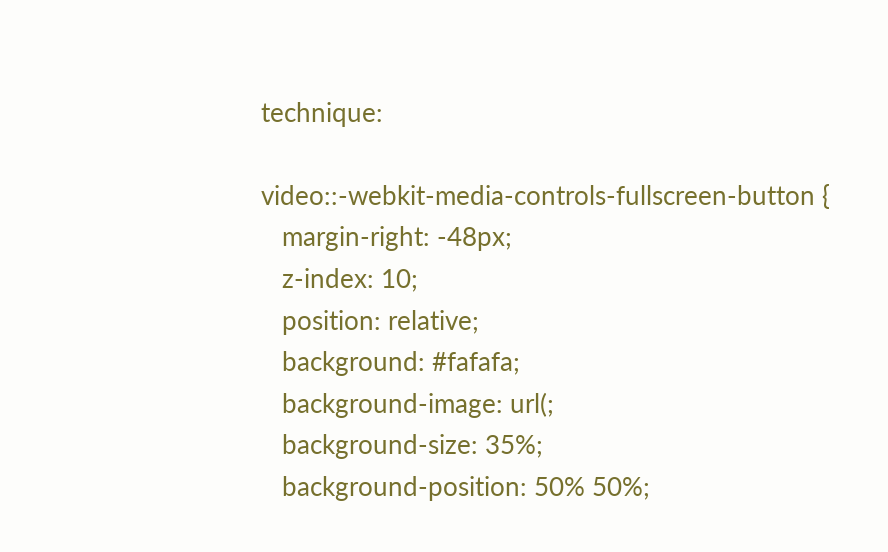technique:

video::-webkit-media-controls-fullscreen-button {
   margin-right: -48px;
   z-index: 10;
   position: relative;
   background: #fafafa;
   background-image: url(;
   background-size: 35%;
   background-position: 50% 50%;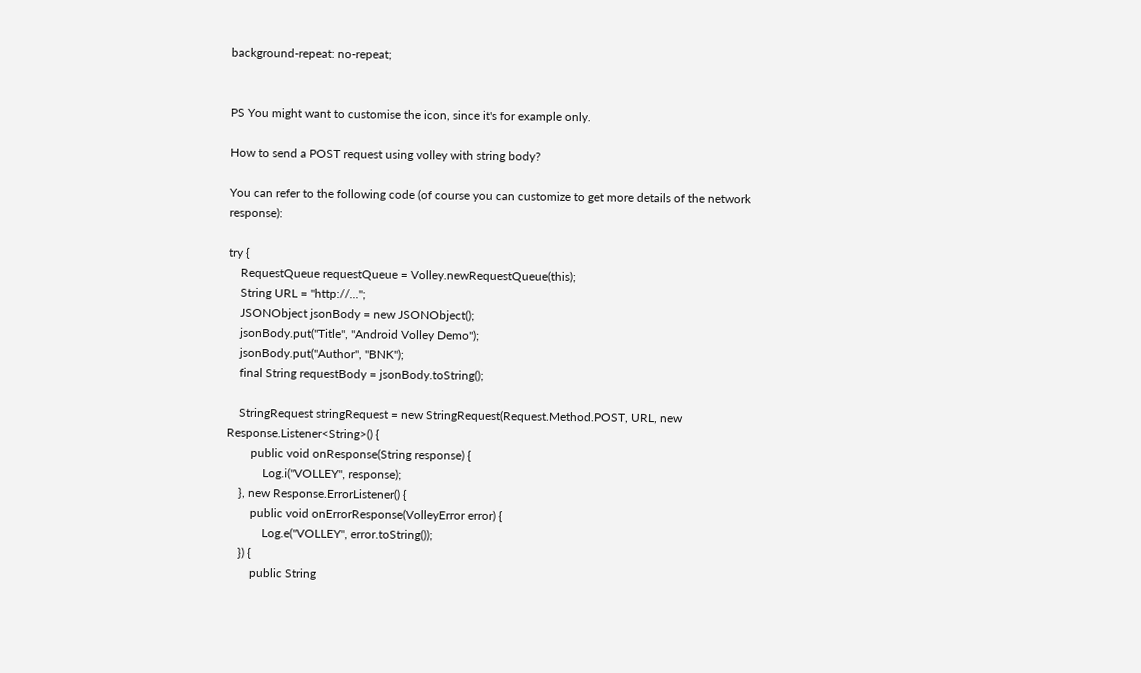background-repeat: no-repeat;


PS You might want to customise the icon, since it's for example only.

How to send a POST request using volley with string body?

You can refer to the following code (of course you can customize to get more details of the network response):

try {
    RequestQueue requestQueue = Volley.newRequestQueue(this);
    String URL = "http://...";
    JSONObject jsonBody = new JSONObject();
    jsonBody.put("Title", "Android Volley Demo");
    jsonBody.put("Author", "BNK");
    final String requestBody = jsonBody.toString();

    StringRequest stringRequest = new StringRequest(Request.Method.POST, URL, new Response.Listener<String>() {
        public void onResponse(String response) {
            Log.i("VOLLEY", response);
    }, new Response.ErrorListener() {
        public void onErrorResponse(VolleyError error) {
            Log.e("VOLLEY", error.toString());
    }) {
        public String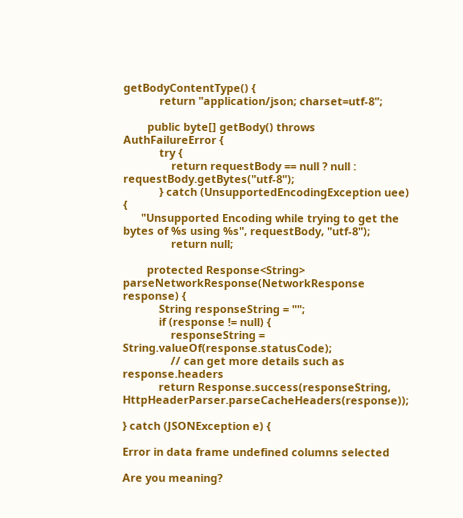getBodyContentType() {
            return "application/json; charset=utf-8";

        public byte[] getBody() throws AuthFailureError {
            try {
                return requestBody == null ? null : requestBody.getBytes("utf-8");
            } catch (UnsupportedEncodingException uee) {
      "Unsupported Encoding while trying to get the bytes of %s using %s", requestBody, "utf-8");
                return null;

        protected Response<String> parseNetworkResponse(NetworkResponse response) {
            String responseString = "";
            if (response != null) {
                responseString = String.valueOf(response.statusCode);
                // can get more details such as response.headers
            return Response.success(responseString, HttpHeaderParser.parseCacheHeaders(response));

} catch (JSONException e) {

Error in data frame undefined columns selected

Are you meaning?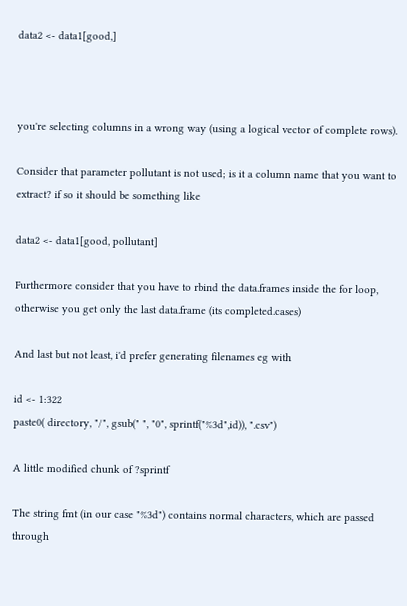data2 <- data1[good,]



you're selecting columns in a wrong way (using a logical vector of complete rows).

Consider that parameter pollutant is not used; is it a column name that you want to extract? if so it should be something like

data2 <- data1[good, pollutant]

Furthermore consider that you have to rbind the data.frames inside the for loop, otherwise you get only the last data.frame (its completed.cases)

And last but not least, i'd prefer generating filenames eg with

id <- 1:322
paste0( directory, "/", gsub(" ", "0", sprintf("%3d",id)), ".csv")

A little modified chunk of ?sprintf

The string fmt (in our case "%3d") contains normal characters, which are passed through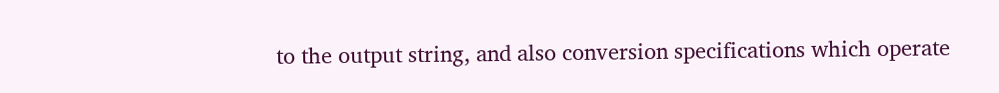to the output string, and also conversion specifications which operate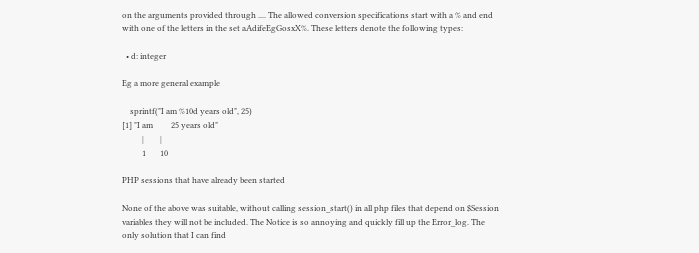on the arguments provided through .... The allowed conversion specifications start with a % and end with one of the letters in the set aAdifeEgGosxX%. These letters denote the following types:

  • d: integer

Eg a more general example

    sprintf("I am %10d years old", 25)
[1] "I am         25 years old"
          |        |
          1       10

PHP sessions that have already been started

None of the above was suitable, without calling session_start() in all php files that depend on $Session variables they will not be included. The Notice is so annoying and quickly fill up the Error_log. The only solution that I can find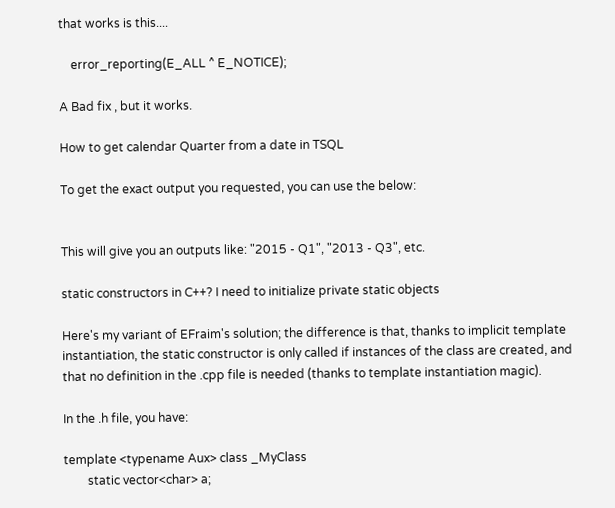that works is this....

    error_reporting(E_ALL ^ E_NOTICE);

A Bad fix , but it works.

How to get calendar Quarter from a date in TSQL

To get the exact output you requested, you can use the below:


This will give you an outputs like: "2015 - Q1", "2013 - Q3", etc.

static constructors in C++? I need to initialize private static objects

Here's my variant of EFraim's solution; the difference is that, thanks to implicit template instantiation, the static constructor is only called if instances of the class are created, and that no definition in the .cpp file is needed (thanks to template instantiation magic).

In the .h file, you have:

template <typename Aux> class _MyClass
        static vector<char> a;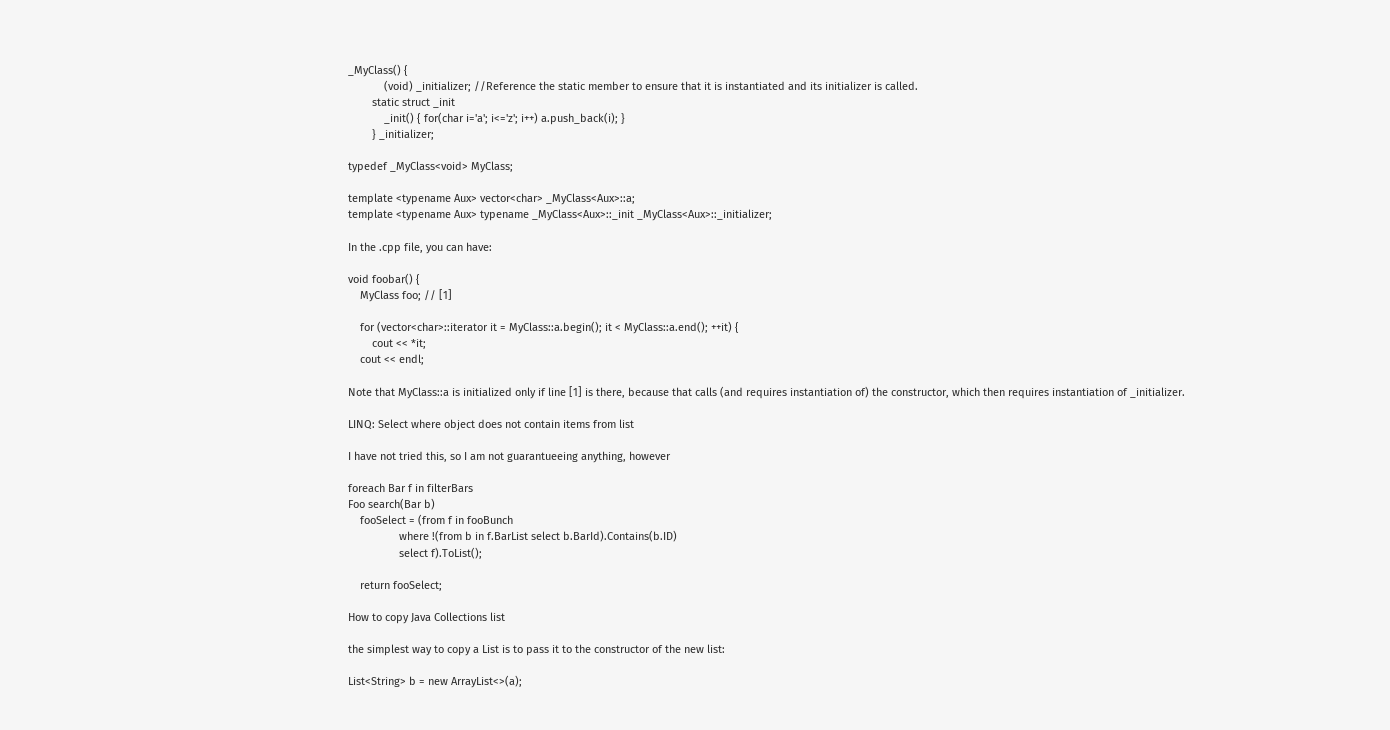_MyClass() {
            (void) _initializer; //Reference the static member to ensure that it is instantiated and its initializer is called.
        static struct _init
            _init() { for(char i='a'; i<='z'; i++) a.push_back(i); }
        } _initializer;

typedef _MyClass<void> MyClass;

template <typename Aux> vector<char> _MyClass<Aux>::a;
template <typename Aux> typename _MyClass<Aux>::_init _MyClass<Aux>::_initializer;

In the .cpp file, you can have:

void foobar() {
    MyClass foo; // [1]

    for (vector<char>::iterator it = MyClass::a.begin(); it < MyClass::a.end(); ++it) {
        cout << *it;
    cout << endl;

Note that MyClass::a is initialized only if line [1] is there, because that calls (and requires instantiation of) the constructor, which then requires instantiation of _initializer.

LINQ: Select where object does not contain items from list

I have not tried this, so I am not guarantueeing anything, however

foreach Bar f in filterBars
Foo search(Bar b)
    fooSelect = (from f in fooBunch
                 where !(from b in f.BarList select b.BarId).Contains(b.ID)
                 select f).ToList();

    return fooSelect;

How to copy Java Collections list

the simplest way to copy a List is to pass it to the constructor of the new list:

List<String> b = new ArrayList<>(a);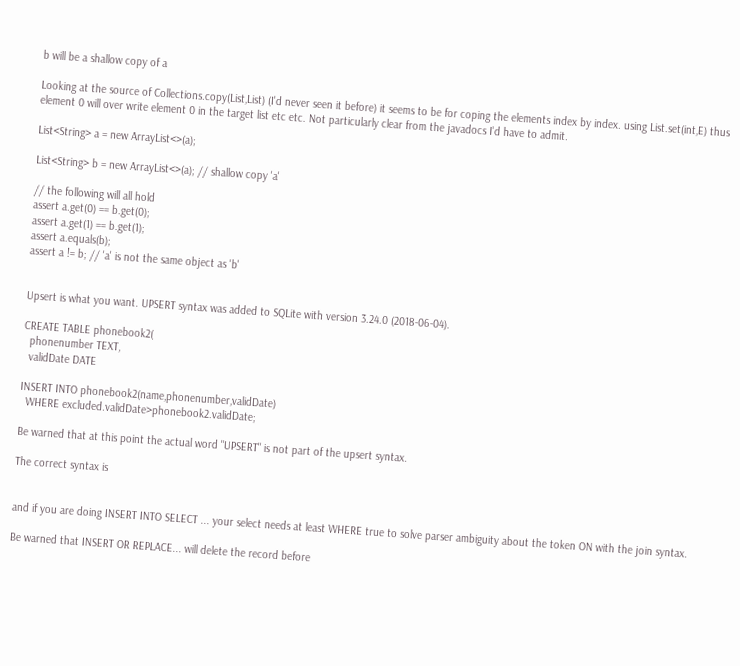b will be a shallow copy of a

Looking at the source of Collections.copy(List,List) (I'd never seen it before) it seems to be for coping the elements index by index. using List.set(int,E) thus element 0 will over write element 0 in the target list etc etc. Not particularly clear from the javadocs I'd have to admit.

List<String> a = new ArrayList<>(a);

List<String> b = new ArrayList<>(a); // shallow copy 'a'

// the following will all hold
assert a.get(0) == b.get(0);
assert a.get(1) == b.get(1);
assert a.equals(b);
assert a != b; // 'a' is not the same object as 'b'


Upsert is what you want. UPSERT syntax was added to SQLite with version 3.24.0 (2018-06-04).

CREATE TABLE phonebook2(
  phonenumber TEXT,
  validDate DATE

INSERT INTO phonebook2(name,phonenumber,validDate)
  WHERE excluded.validDate>phonebook2.validDate;

Be warned that at this point the actual word "UPSERT" is not part of the upsert syntax.

The correct syntax is


and if you are doing INSERT INTO SELECT ... your select needs at least WHERE true to solve parser ambiguity about the token ON with the join syntax.

Be warned that INSERT OR REPLACE... will delete the record before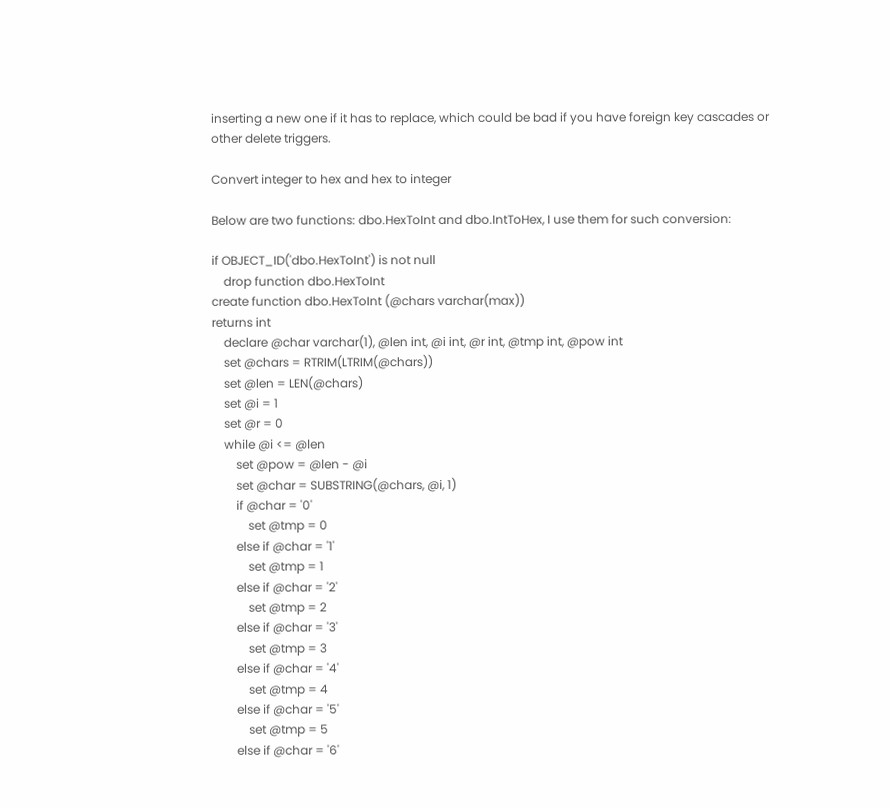inserting a new one if it has to replace, which could be bad if you have foreign key cascades or other delete triggers.

Convert integer to hex and hex to integer

Below are two functions: dbo.HexToInt and dbo.IntToHex, I use them for such conversion:

if OBJECT_ID('dbo.HexToInt') is not null
    drop function dbo.HexToInt
create function dbo.HexToInt (@chars varchar(max))
returns int
    declare @char varchar(1), @len int, @i int, @r int, @tmp int, @pow int
    set @chars = RTRIM(LTRIM(@chars))
    set @len = LEN(@chars)
    set @i = 1
    set @r = 0
    while @i <= @len
        set @pow = @len - @i
        set @char = SUBSTRING(@chars, @i, 1)
        if @char = '0'
            set @tmp = 0
        else if @char = '1'
            set @tmp = 1
        else if @char = '2'
            set @tmp = 2
        else if @char = '3'
            set @tmp = 3
        else if @char = '4'
            set @tmp = 4
        else if @char = '5'
            set @tmp = 5
        else if @char = '6'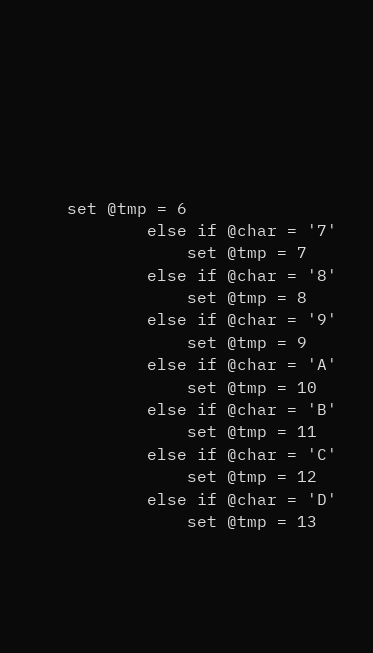set @tmp = 6
        else if @char = '7'
            set @tmp = 7
        else if @char = '8'
            set @tmp = 8
        else if @char = '9'
            set @tmp = 9
        else if @char = 'A'
            set @tmp = 10
        else if @char = 'B'
            set @tmp = 11
        else if @char = 'C'
            set @tmp = 12
        else if @char = 'D'
            set @tmp = 13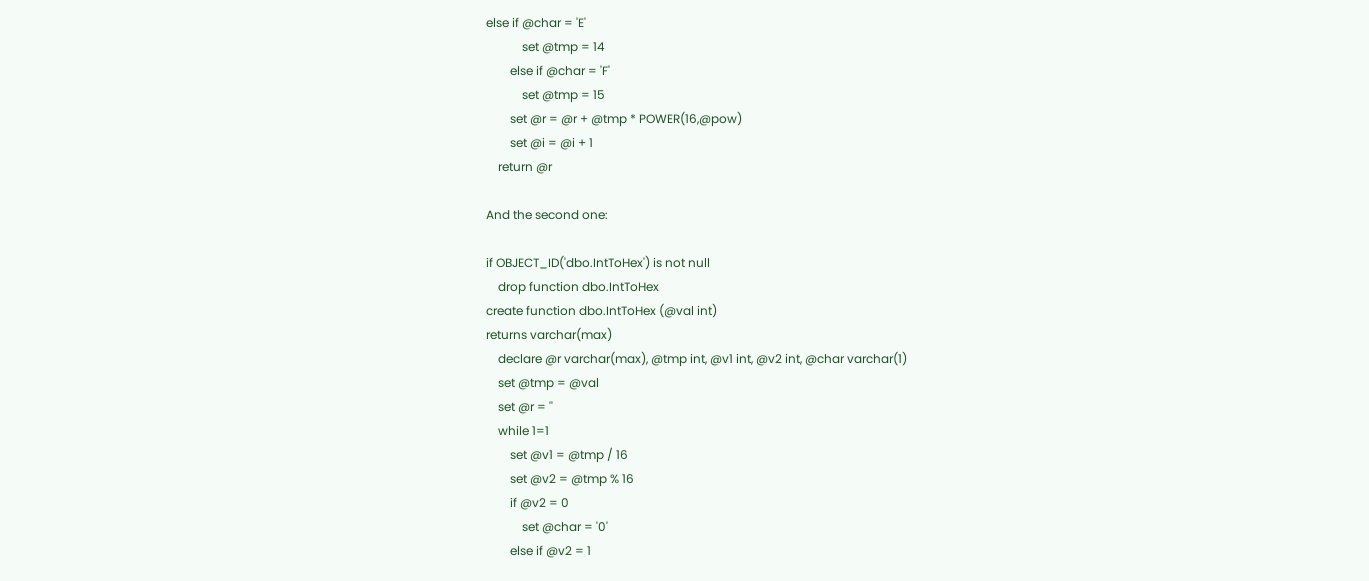else if @char = 'E'
            set @tmp = 14
        else if @char = 'F'
            set @tmp = 15
        set @r = @r + @tmp * POWER(16,@pow)
        set @i = @i + 1
    return @r

And the second one:

if OBJECT_ID('dbo.IntToHex') is not null
    drop function dbo.IntToHex
create function dbo.IntToHex (@val int)
returns varchar(max)
    declare @r varchar(max), @tmp int, @v1 int, @v2 int, @char varchar(1)
    set @tmp = @val
    set @r = ''
    while 1=1
        set @v1 = @tmp / 16
        set @v2 = @tmp % 16
        if @v2 = 0
            set @char = '0'
        else if @v2 = 1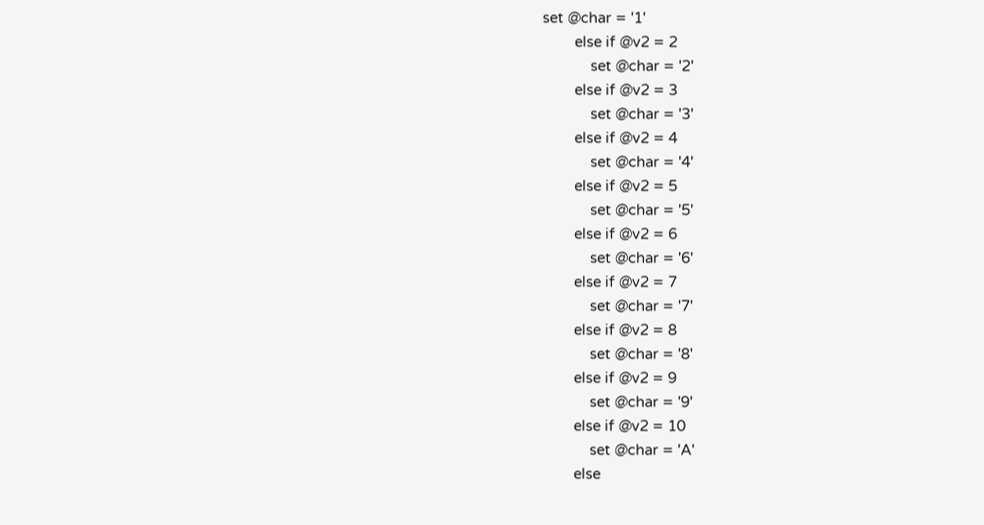set @char = '1'
        else if @v2 = 2
            set @char = '2'
        else if @v2 = 3
            set @char = '3'
        else if @v2 = 4
            set @char = '4'
        else if @v2 = 5
            set @char = '5'
        else if @v2 = 6
            set @char = '6'
        else if @v2 = 7
            set @char = '7'
        else if @v2 = 8
            set @char = '8'
        else if @v2 = 9
            set @char = '9'
        else if @v2 = 10
            set @char = 'A'
        else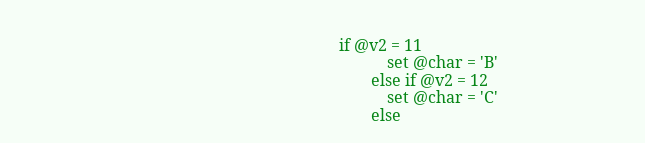if @v2 = 11
            set @char = 'B'
        else if @v2 = 12
            set @char = 'C'
        else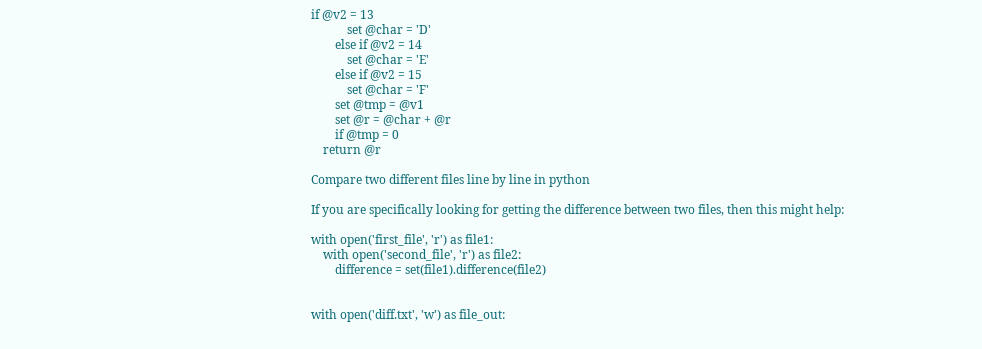if @v2 = 13
            set @char = 'D'
        else if @v2 = 14
            set @char = 'E'
        else if @v2 = 15
            set @char = 'F'
        set @tmp = @v1
        set @r = @char + @r
        if @tmp = 0
    return @r

Compare two different files line by line in python

If you are specifically looking for getting the difference between two files, then this might help:

with open('first_file', 'r') as file1:
    with open('second_file', 'r') as file2:
        difference = set(file1).difference(file2)


with open('diff.txt', 'w') as file_out: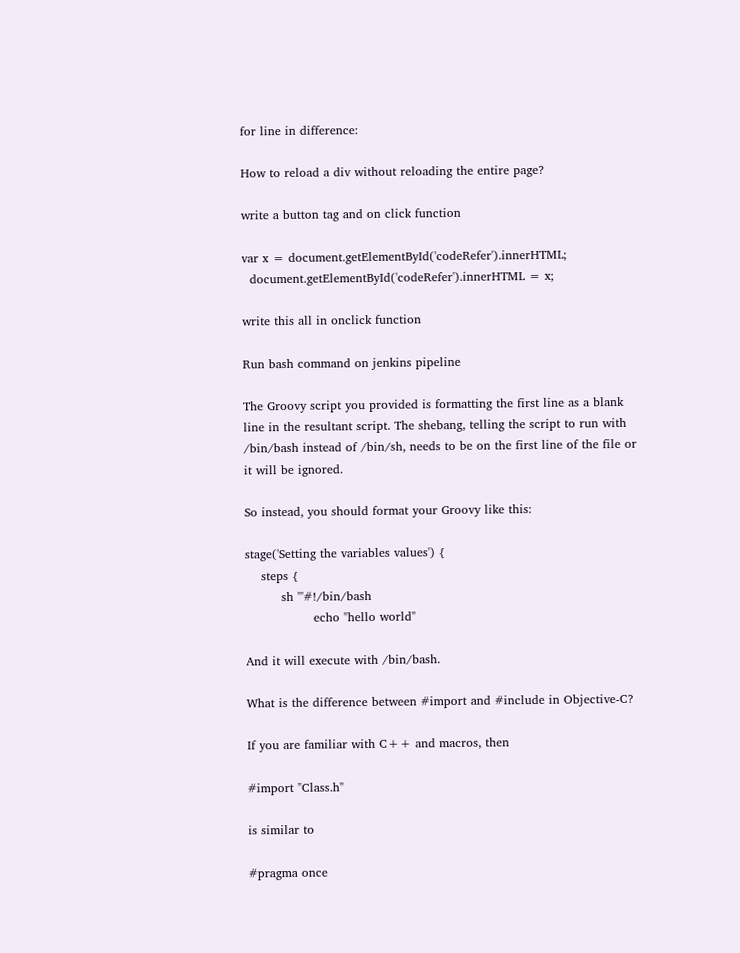for line in difference:

How to reload a div without reloading the entire page?

write a button tag and on click function

var x = document.getElementById('codeRefer').innerHTML;
  document.getElementById('codeRefer').innerHTML = x;

write this all in onclick function

Run bash command on jenkins pipeline

The Groovy script you provided is formatting the first line as a blank line in the resultant script. The shebang, telling the script to run with /bin/bash instead of /bin/sh, needs to be on the first line of the file or it will be ignored.

So instead, you should format your Groovy like this:

stage('Setting the variables values') {
    steps {
         sh '''#!/bin/bash
                 echo "hello world"

And it will execute with /bin/bash.

What is the difference between #import and #include in Objective-C?

If you are familiar with C++ and macros, then

#import "Class.h"

is similar to

#pragma once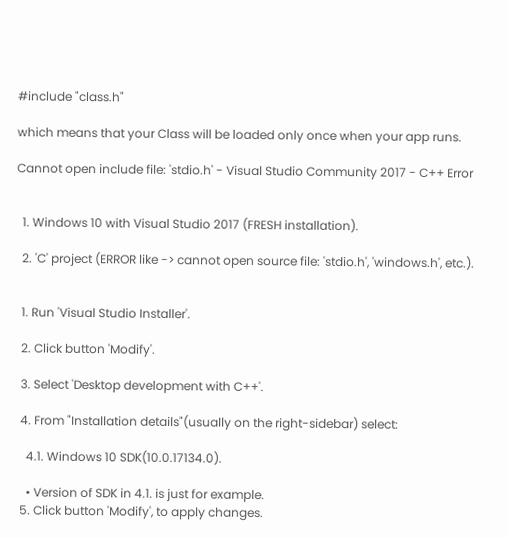#include "class.h"

which means that your Class will be loaded only once when your app runs.

Cannot open include file: 'stdio.h' - Visual Studio Community 2017 - C++ Error


  1. Windows 10 with Visual Studio 2017 (FRESH installation).

  2. 'C' project (ERROR like -> cannot open source file: 'stdio.h', 'windows.h', etc.).


  1. Run 'Visual Studio Installer'.

  2. Click button 'Modify'.

  3. Select 'Desktop development with C++'.

  4. From "Installation details"(usually on the right-sidebar) select:

    4.1. Windows 10 SDK(10.0.17134.0).

    • Version of SDK in 4.1. is just for example.
  5. Click button 'Modify', to apply changes.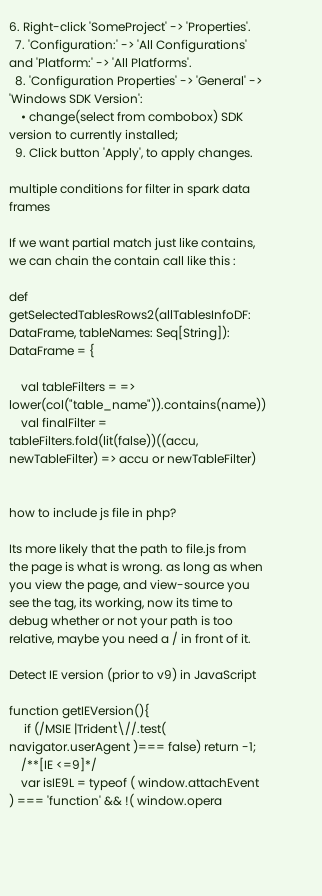6. Right-click 'SomeProject' -> 'Properties'.
  7. 'Configuration:' -> 'All Configurations' and 'Platform:' -> 'All Platforms'.
  8. 'Configuration Properties' -> 'General' -> 'Windows SDK Version':
    • change(select from combobox) SDK version to currently installed;
  9. Click button 'Apply', to apply changes.

multiple conditions for filter in spark data frames

If we want partial match just like contains, we can chain the contain call like this :

def getSelectedTablesRows2(allTablesInfoDF: DataFrame, tableNames: Seq[String]): DataFrame = {

    val tableFilters = => lower(col("table_name")).contains(name))
    val finalFilter = tableFilters.fold(lit(false))((accu, newTableFilter) => accu or newTableFilter)


how to include js file in php?

Its more likely that the path to file.js from the page is what is wrong. as long as when you view the page, and view-source you see the tag, its working, now its time to debug whether or not your path is too relative, maybe you need a / in front of it.

Detect IE version (prior to v9) in JavaScript

function getIEVersion(){
     if (/MSIE |Trident\//.test( navigator.userAgent )=== false) return -1;
    /**[IE <=9]*/
    var isIE9L = typeof ( window.attachEvent ) === 'function' && !( window.opera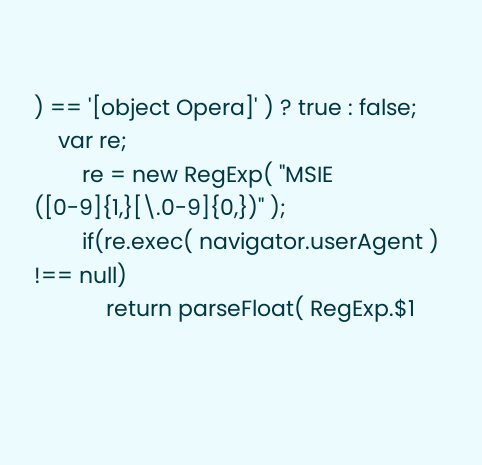) == '[object Opera]' ) ? true : false;
    var re;
        re = new RegExp( "MSIE ([0-9]{1,}[\.0-9]{0,})" );
        if(re.exec( navigator.userAgent ) !== null)
            return parseFloat( RegExp.$1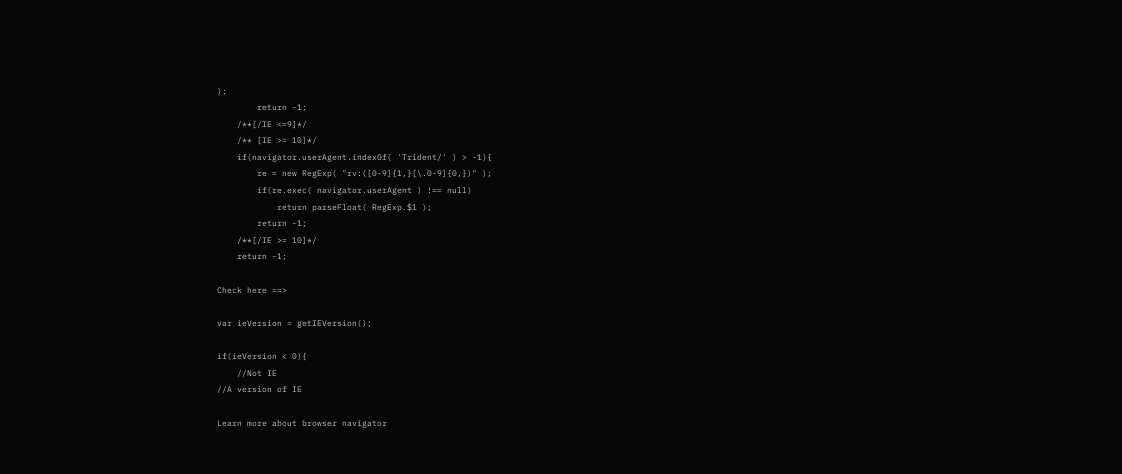);
        return -1;
    /**[/IE <=9]*/
    /** [IE >= 10]*/
    if(navigator.userAgent.indexOf( 'Trident/' ) > -1){
        re = new RegExp( "rv:([0-9]{1,}[\.0-9]{0,})" );
        if(re.exec( navigator.userAgent ) !== null)
            return parseFloat( RegExp.$1 );
        return -1;
    /**[/IE >= 10]*/
    return -1;

Check here ==>

var ieVersion = getIEVersion();

if(ieVersion < 0){
    //Not IE
//A version of IE

Learn more about browser navigator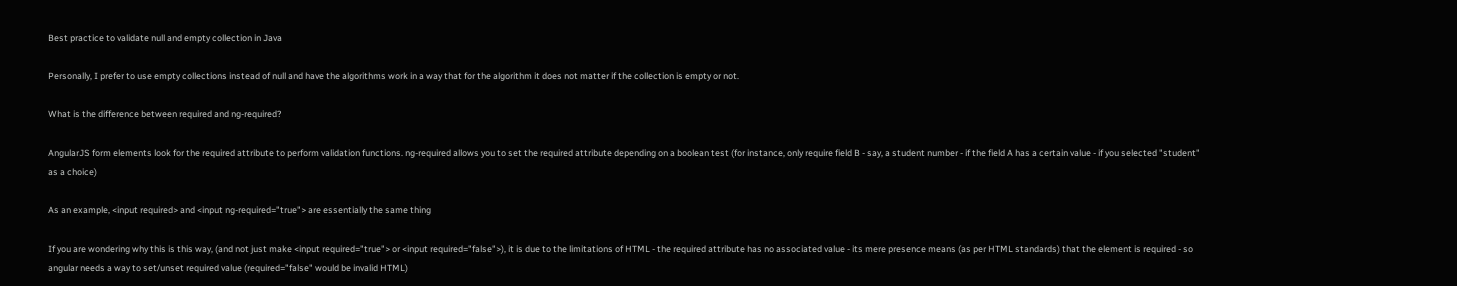Best practice to validate null and empty collection in Java

Personally, I prefer to use empty collections instead of null and have the algorithms work in a way that for the algorithm it does not matter if the collection is empty or not.

What is the difference between required and ng-required?

AngularJS form elements look for the required attribute to perform validation functions. ng-required allows you to set the required attribute depending on a boolean test (for instance, only require field B - say, a student number - if the field A has a certain value - if you selected "student" as a choice)

As an example, <input required> and <input ng-required="true"> are essentially the same thing

If you are wondering why this is this way, (and not just make <input required="true"> or <input required="false">), it is due to the limitations of HTML - the required attribute has no associated value - its mere presence means (as per HTML standards) that the element is required - so angular needs a way to set/unset required value (required="false" would be invalid HTML)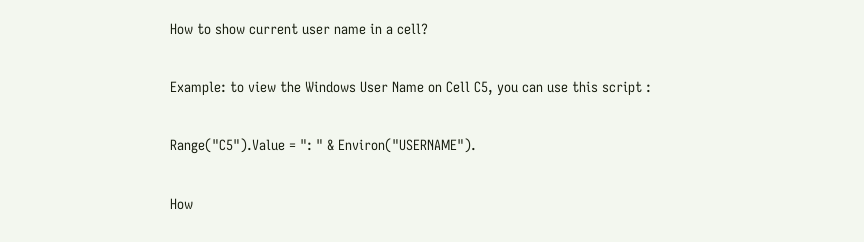How to show current user name in a cell?

Example: to view the Windows User Name on Cell C5, you can use this script :

Range("C5").Value = ": " & Environ("USERNAME").

How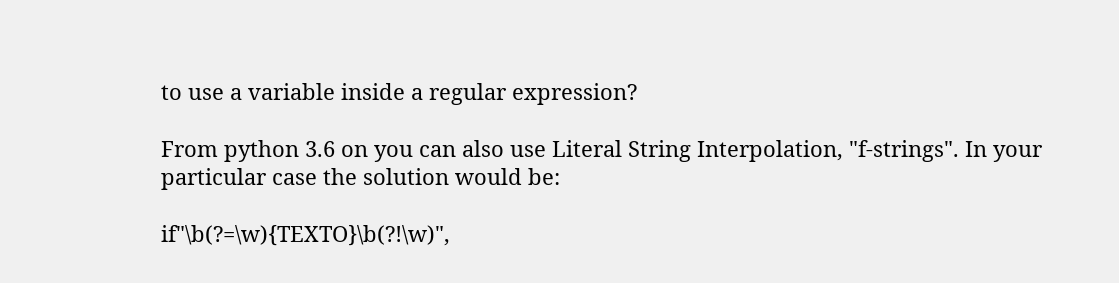to use a variable inside a regular expression?

From python 3.6 on you can also use Literal String Interpolation, "f-strings". In your particular case the solution would be:

if"\b(?=\w){TEXTO}\b(?!\w)",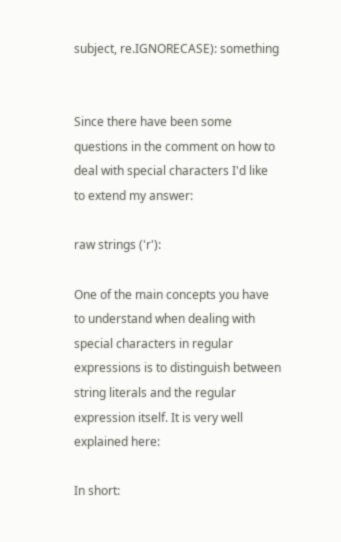subject, re.IGNORECASE): something


Since there have been some questions in the comment on how to deal with special characters I'd like to extend my answer:

raw strings ('r'):

One of the main concepts you have to understand when dealing with special characters in regular expressions is to distinguish between string literals and the regular expression itself. It is very well explained here:

In short: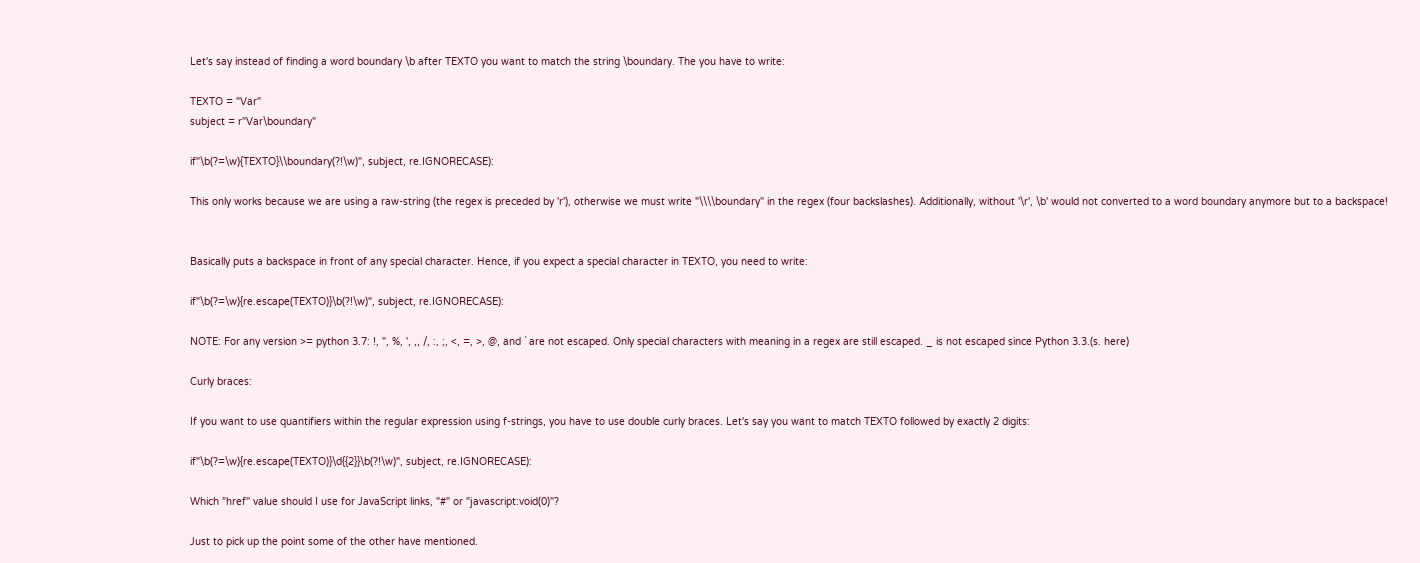Let's say instead of finding a word boundary \b after TEXTO you want to match the string \boundary. The you have to write:

TEXTO = "Var"
subject = r"Var\boundary"

if"\b(?=\w){TEXTO}\\boundary(?!\w)", subject, re.IGNORECASE):

This only works because we are using a raw-string (the regex is preceded by 'r'), otherwise we must write "\\\\boundary" in the regex (four backslashes). Additionally, without '\r', \b' would not converted to a word boundary anymore but to a backspace!


Basically puts a backspace in front of any special character. Hence, if you expect a special character in TEXTO, you need to write:

if"\b(?=\w){re.escape(TEXTO)}\b(?!\w)", subject, re.IGNORECASE):

NOTE: For any version >= python 3.7: !, ", %, ', ,, /, :, ;, <, =, >, @, and ` are not escaped. Only special characters with meaning in a regex are still escaped. _ is not escaped since Python 3.3.(s. here)

Curly braces:

If you want to use quantifiers within the regular expression using f-strings, you have to use double curly braces. Let's say you want to match TEXTO followed by exactly 2 digits:

if"\b(?=\w){re.escape(TEXTO)}\d{{2}}\b(?!\w)", subject, re.IGNORECASE):

Which "href" value should I use for JavaScript links, "#" or "javascript:void(0)"?

Just to pick up the point some of the other have mentioned.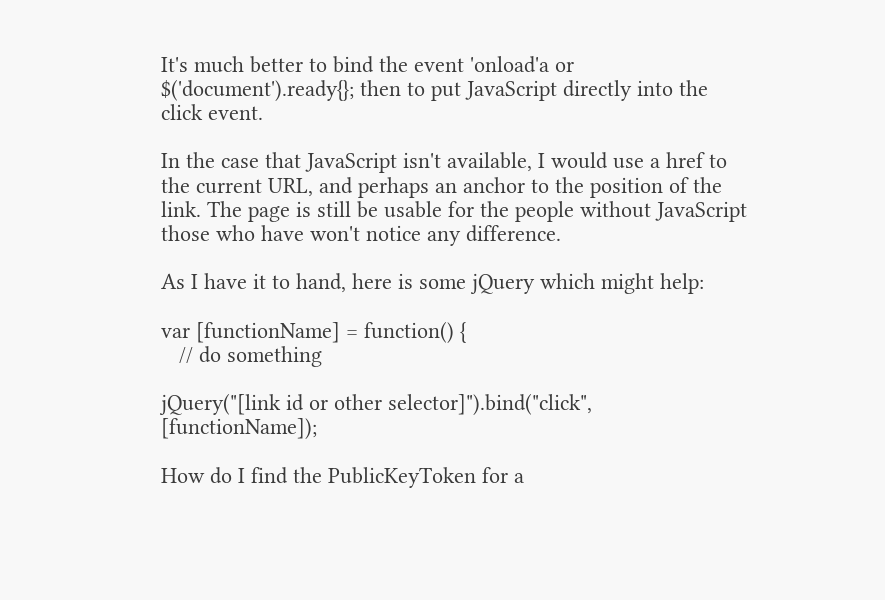It's much better to bind the event 'onload'a or $('document').ready{}; then to put JavaScript directly into the click event.

In the case that JavaScript isn't available, I would use a href to the current URL, and perhaps an anchor to the position of the link. The page is still be usable for the people without JavaScript those who have won't notice any difference.

As I have it to hand, here is some jQuery which might help:

var [functionName] = function() {
   // do something

jQuery("[link id or other selector]").bind("click", [functionName]);

How do I find the PublicKeyToken for a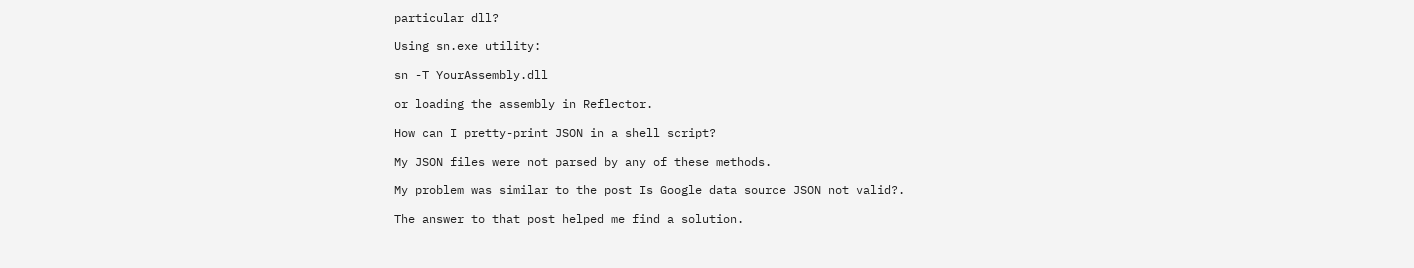particular dll?

Using sn.exe utility:

sn -T YourAssembly.dll

or loading the assembly in Reflector.

How can I pretty-print JSON in a shell script?

My JSON files were not parsed by any of these methods.

My problem was similar to the post Is Google data source JSON not valid?.

The answer to that post helped me find a solution.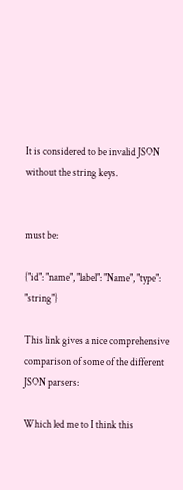It is considered to be invalid JSON without the string keys.


must be:

{"id": "name", "label": "Name", "type": "string"}

This link gives a nice comprehensive comparison of some of the different JSON parsers:

Which led me to I think this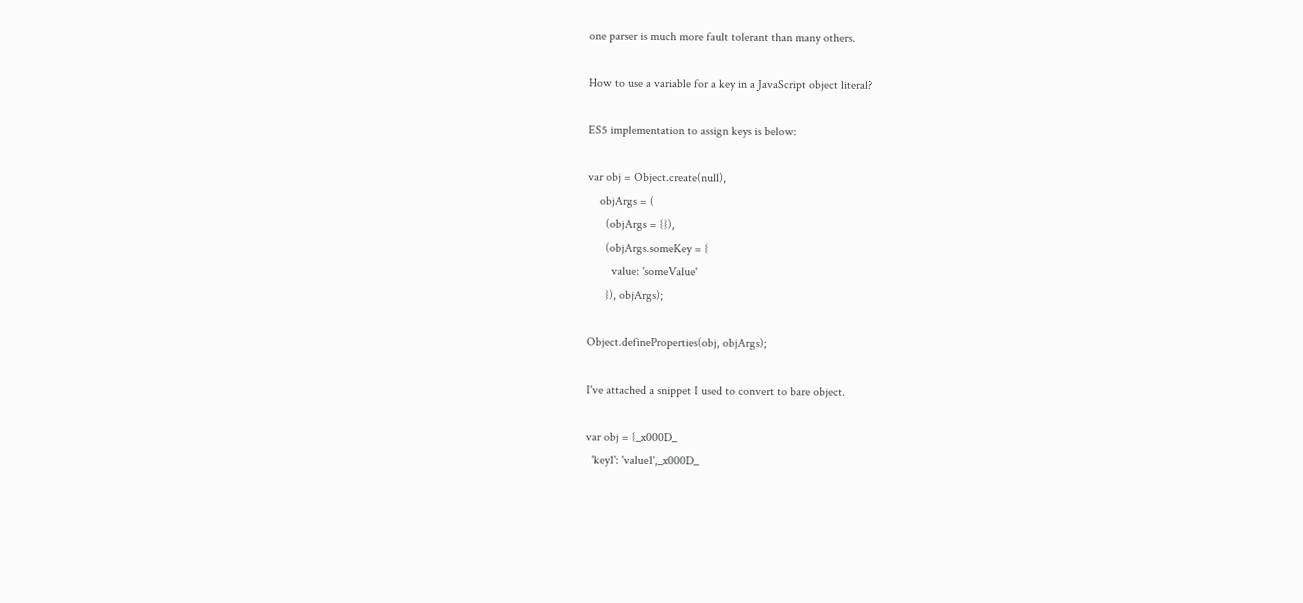one parser is much more fault tolerant than many others.

How to use a variable for a key in a JavaScript object literal?

ES5 implementation to assign keys is below:

var obj = Object.create(null),
    objArgs = (
      (objArgs = {}),
      (objArgs.someKey = {
        value: 'someValue'
      }), objArgs);

Object.defineProperties(obj, objArgs);

I've attached a snippet I used to convert to bare object.

var obj = {_x000D_
  'key1': 'value1',_x000D_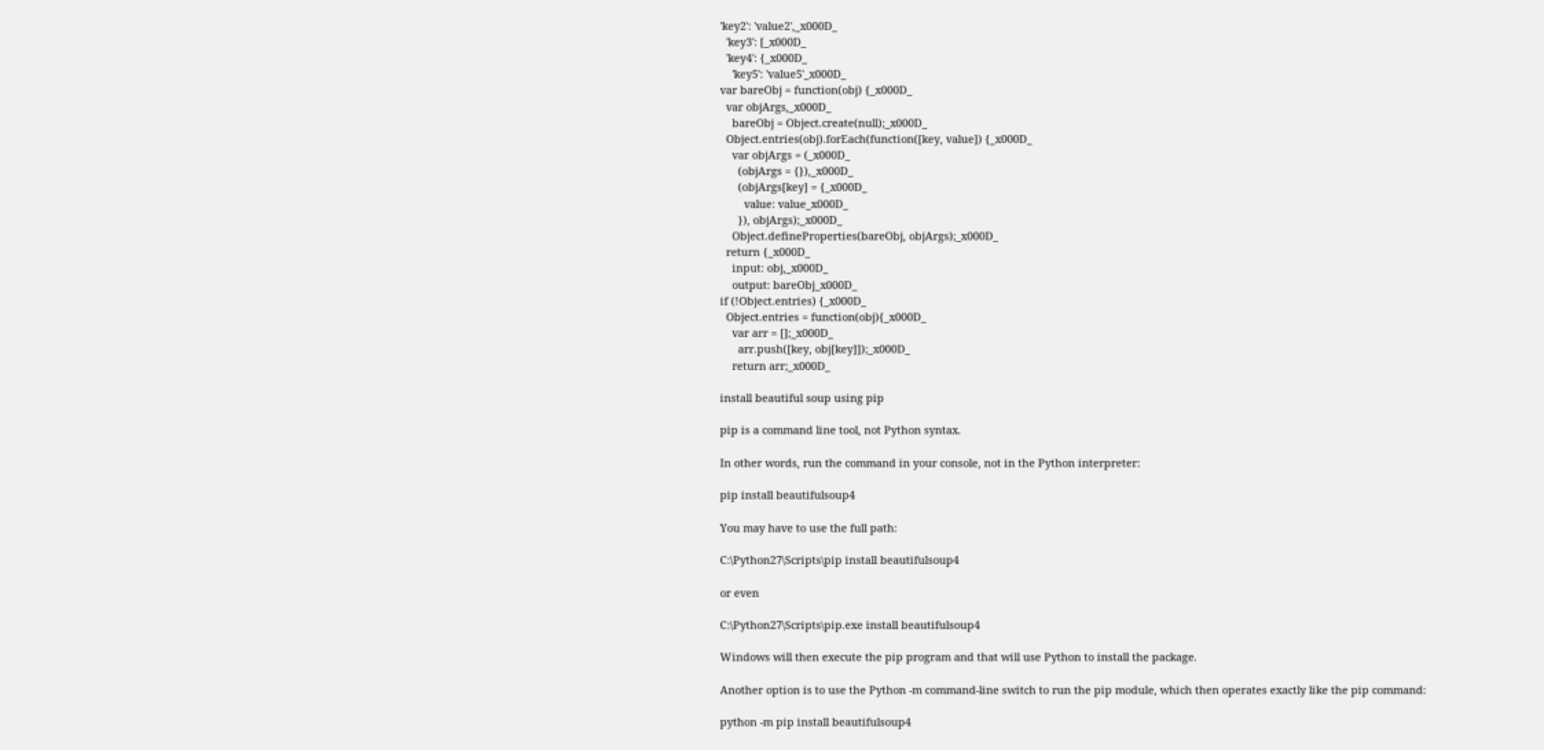'key2': 'value2',_x000D_
  'key3': [_x000D_
  'key4': {_x000D_
    'key5': 'value5'_x000D_
var bareObj = function(obj) {_x000D_
  var objArgs,_x000D_
    bareObj = Object.create(null);_x000D_
  Object.entries(obj).forEach(function([key, value]) {_x000D_
    var objArgs = (_x000D_
      (objArgs = {}),_x000D_
      (objArgs[key] = {_x000D_
        value: value_x000D_
      }), objArgs);_x000D_
    Object.defineProperties(bareObj, objArgs);_x000D_
  return {_x000D_
    input: obj,_x000D_
    output: bareObj_x000D_
if (!Object.entries) {_x000D_
  Object.entries = function(obj){_x000D_
    var arr = [];_x000D_
      arr.push([key, obj[key]]);_x000D_
    return arr;_x000D_

install beautiful soup using pip

pip is a command line tool, not Python syntax.

In other words, run the command in your console, not in the Python interpreter:

pip install beautifulsoup4

You may have to use the full path:

C:\Python27\Scripts\pip install beautifulsoup4

or even

C:\Python27\Scripts\pip.exe install beautifulsoup4

Windows will then execute the pip program and that will use Python to install the package.

Another option is to use the Python -m command-line switch to run the pip module, which then operates exactly like the pip command:

python -m pip install beautifulsoup4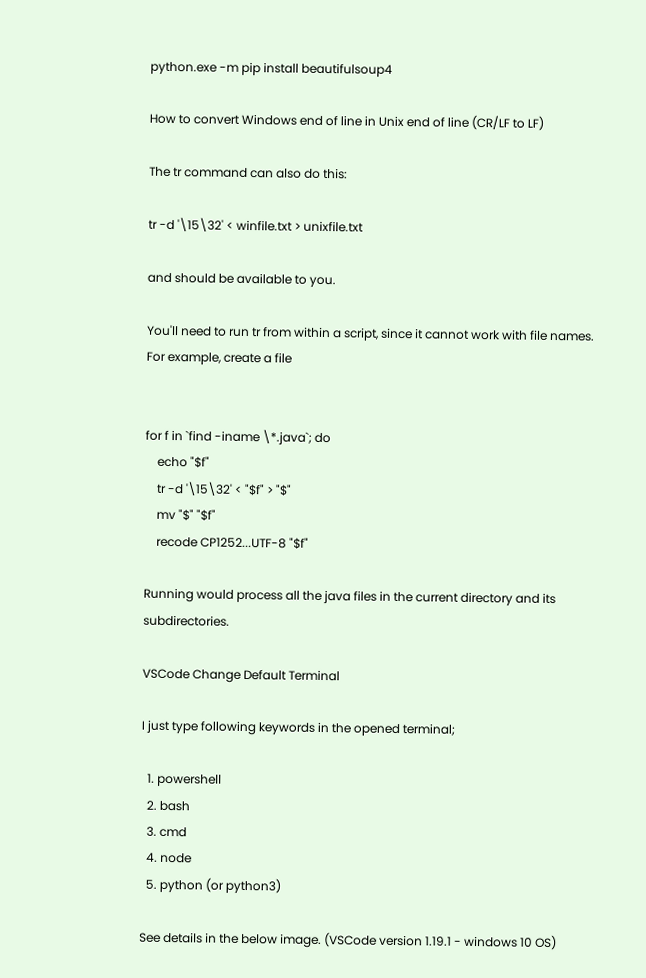python.exe -m pip install beautifulsoup4

How to convert Windows end of line in Unix end of line (CR/LF to LF)

The tr command can also do this:

tr -d '\15\32' < winfile.txt > unixfile.txt

and should be available to you.

You'll need to run tr from within a script, since it cannot work with file names. For example, create a file


for f in `find -iname \*.java`; do
    echo "$f"
    tr -d '\15\32' < "$f" > "$"
    mv "$" "$f"
    recode CP1252...UTF-8 "$f"

Running would process all the java files in the current directory and its subdirectories.

VSCode Change Default Terminal

I just type following keywords in the opened terminal;

  1. powershell
  2. bash
  3. cmd
  4. node
  5. python (or python3)

See details in the below image. (VSCode version 1.19.1 - windows 10 OS)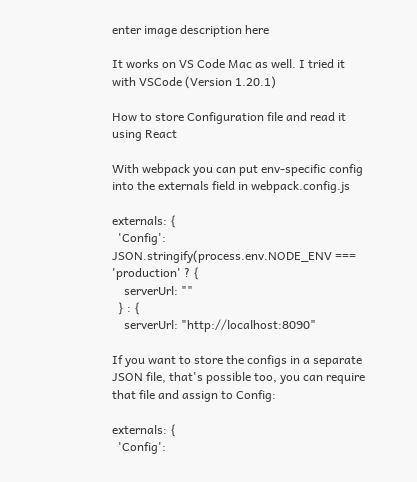enter image description here

It works on VS Code Mac as well. I tried it with VSCode (Version 1.20.1)

How to store Configuration file and read it using React

With webpack you can put env-specific config into the externals field in webpack.config.js

externals: {
  'Config': JSON.stringify(process.env.NODE_ENV === 'production' ? {
    serverUrl: ""
  } : {
    serverUrl: "http://localhost:8090"

If you want to store the configs in a separate JSON file, that's possible too, you can require that file and assign to Config:

externals: {
  'Config':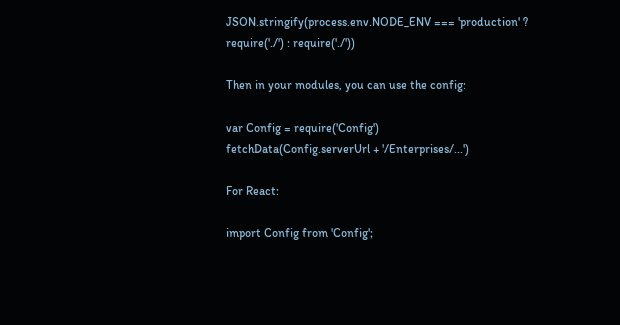JSON.stringify(process.env.NODE_ENV === 'production' ? require('./') : require('./'))

Then in your modules, you can use the config:

var Config = require('Config')
fetchData(Config.serverUrl + '/Enterprises/...')

For React:

import Config from 'Config';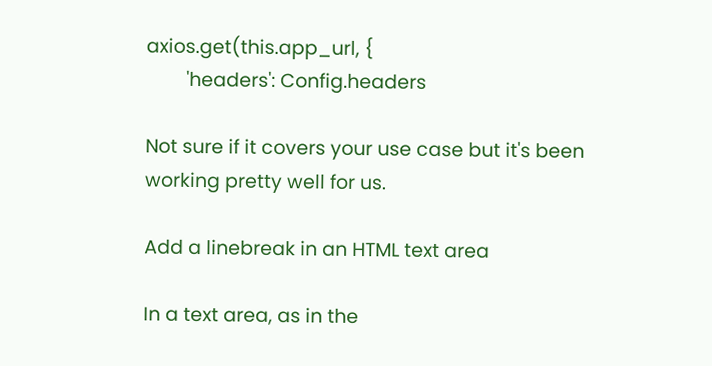axios.get(this.app_url, {
        'headers': Config.headers

Not sure if it covers your use case but it's been working pretty well for us.

Add a linebreak in an HTML text area

In a text area, as in the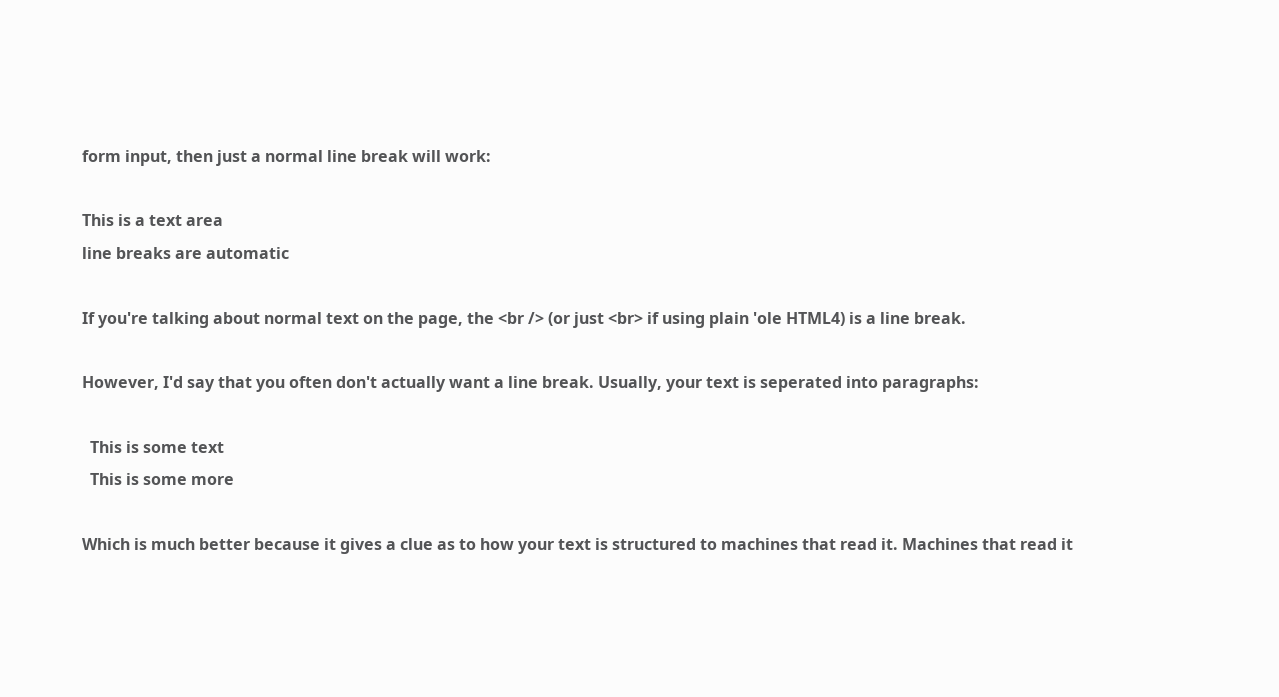form input, then just a normal line break will work:

This is a text area
line breaks are automatic

If you're talking about normal text on the page, the <br /> (or just <br> if using plain 'ole HTML4) is a line break.

However, I'd say that you often don't actually want a line break. Usually, your text is seperated into paragraphs:

  This is some text
  This is some more

Which is much better because it gives a clue as to how your text is structured to machines that read it. Machines that read it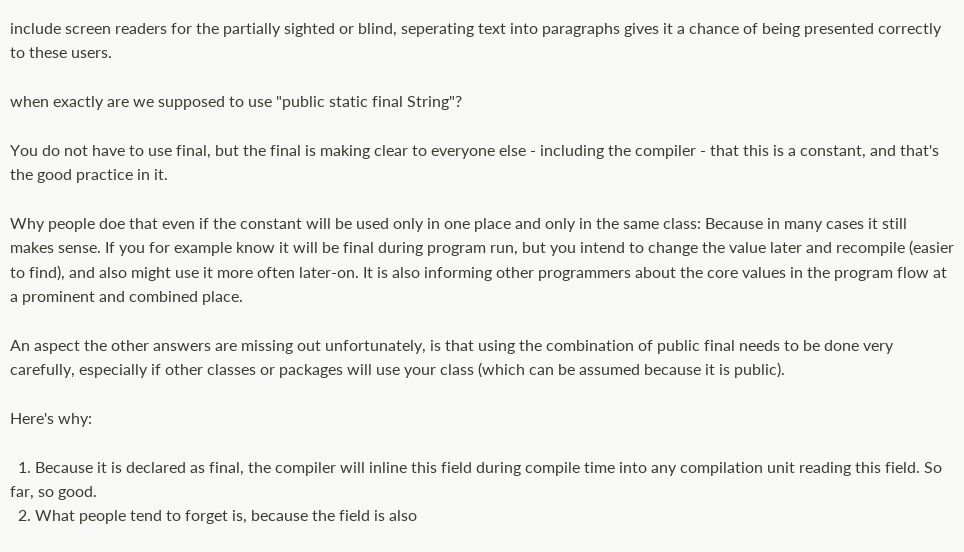include screen readers for the partially sighted or blind, seperating text into paragraphs gives it a chance of being presented correctly to these users.

when exactly are we supposed to use "public static final String"?

You do not have to use final, but the final is making clear to everyone else - including the compiler - that this is a constant, and that's the good practice in it.

Why people doe that even if the constant will be used only in one place and only in the same class: Because in many cases it still makes sense. If you for example know it will be final during program run, but you intend to change the value later and recompile (easier to find), and also might use it more often later-on. It is also informing other programmers about the core values in the program flow at a prominent and combined place.

An aspect the other answers are missing out unfortunately, is that using the combination of public final needs to be done very carefully, especially if other classes or packages will use your class (which can be assumed because it is public).

Here's why:

  1. Because it is declared as final, the compiler will inline this field during compile time into any compilation unit reading this field. So far, so good.
  2. What people tend to forget is, because the field is also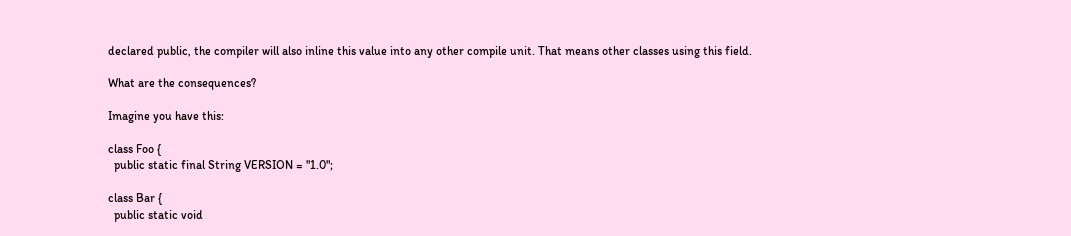declared public, the compiler will also inline this value into any other compile unit. That means other classes using this field.

What are the consequences?

Imagine you have this:

class Foo {
  public static final String VERSION = "1.0";

class Bar {
  public static void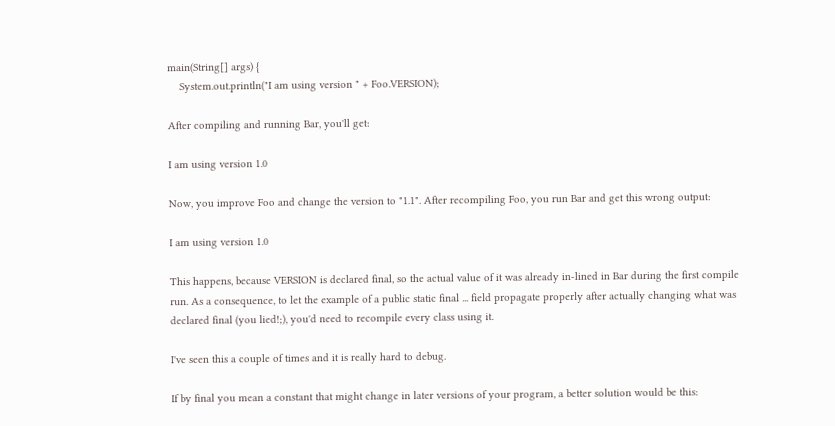main(String[] args) {
    System.out.println("I am using version " + Foo.VERSION);

After compiling and running Bar, you'll get:

I am using version 1.0

Now, you improve Foo and change the version to "1.1". After recompiling Foo, you run Bar and get this wrong output:

I am using version 1.0

This happens, because VERSION is declared final, so the actual value of it was already in-lined in Bar during the first compile run. As a consequence, to let the example of a public static final ... field propagate properly after actually changing what was declared final (you lied!;), you'd need to recompile every class using it.

I've seen this a couple of times and it is really hard to debug.

If by final you mean a constant that might change in later versions of your program, a better solution would be this: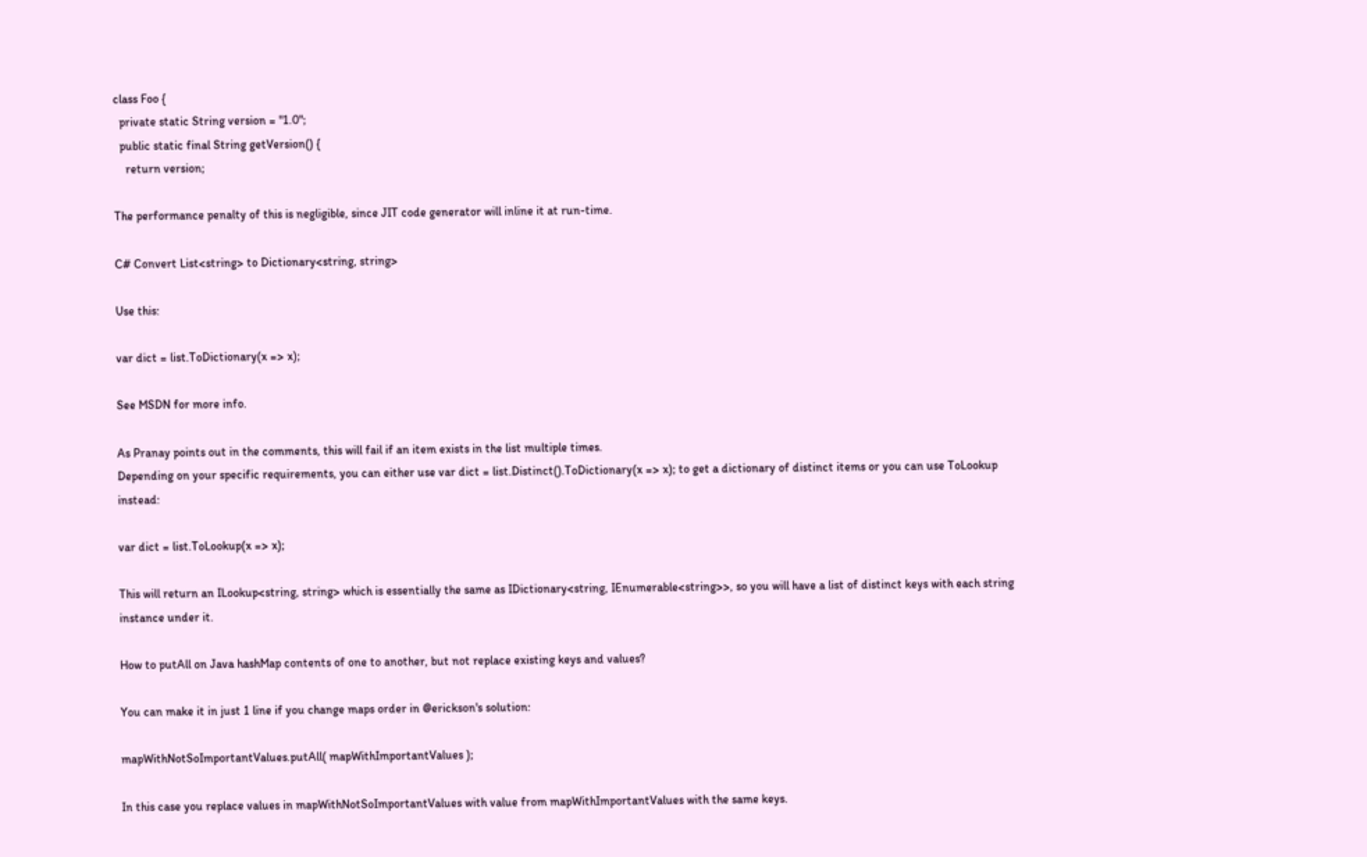class Foo {
  private static String version = "1.0";
  public static final String getVersion() {
    return version;

The performance penalty of this is negligible, since JIT code generator will inline it at run-time.

C# Convert List<string> to Dictionary<string, string>

Use this:

var dict = list.ToDictionary(x => x);

See MSDN for more info.

As Pranay points out in the comments, this will fail if an item exists in the list multiple times.
Depending on your specific requirements, you can either use var dict = list.Distinct().ToDictionary(x => x); to get a dictionary of distinct items or you can use ToLookup instead:

var dict = list.ToLookup(x => x);

This will return an ILookup<string, string> which is essentially the same as IDictionary<string, IEnumerable<string>>, so you will have a list of distinct keys with each string instance under it.

How to putAll on Java hashMap contents of one to another, but not replace existing keys and values?

You can make it in just 1 line if you change maps order in @erickson's solution:

mapWithNotSoImportantValues.putAll( mapWithImportantValues );

In this case you replace values in mapWithNotSoImportantValues with value from mapWithImportantValues with the same keys.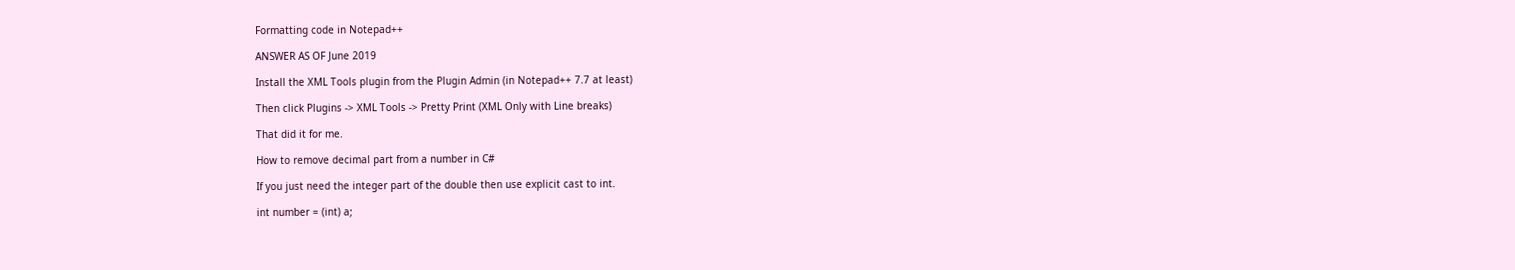Formatting code in Notepad++

ANSWER AS OF June 2019

Install the XML Tools plugin from the Plugin Admin (in Notepad++ 7.7 at least)

Then click Plugins -> XML Tools -> Pretty Print (XML Only with Line breaks)

That did it for me.

How to remove decimal part from a number in C#

If you just need the integer part of the double then use explicit cast to int.

int number = (int) a;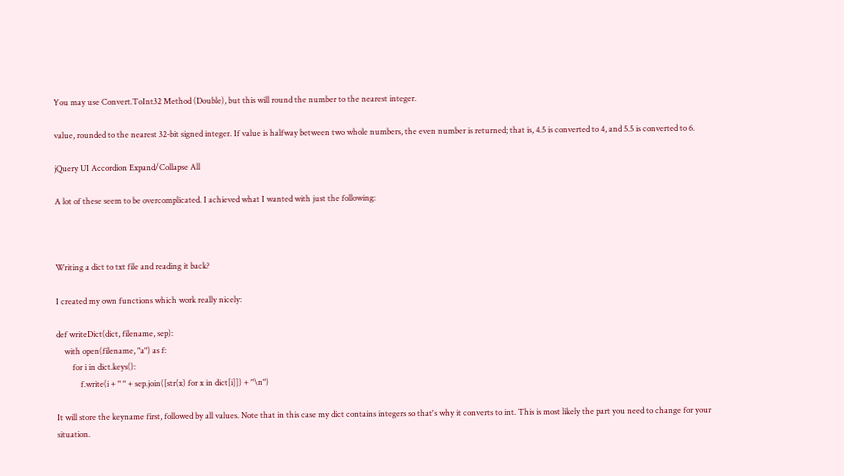You may use Convert.ToInt32 Method (Double), but this will round the number to the nearest integer.

value, rounded to the nearest 32-bit signed integer. If value is halfway between two whole numbers, the even number is returned; that is, 4.5 is converted to 4, and 5.5 is converted to 6.

jQuery UI Accordion Expand/Collapse All

A lot of these seem to be overcomplicated. I achieved what I wanted with just the following:



Writing a dict to txt file and reading it back?

I created my own functions which work really nicely:

def writeDict(dict, filename, sep):
    with open(filename, "a") as f:
        for i in dict.keys():
            f.write(i + " " + sep.join([str(x) for x in dict[i]]) + "\n")

It will store the keyname first, followed by all values. Note that in this case my dict contains integers so that's why it converts to int. This is most likely the part you need to change for your situation.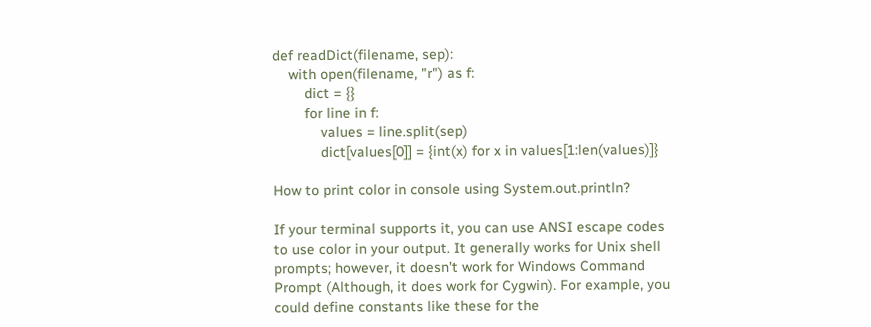def readDict(filename, sep):
    with open(filename, "r") as f:
        dict = {}
        for line in f:
            values = line.split(sep)
            dict[values[0]] = {int(x) for x in values[1:len(values)]}

How to print color in console using System.out.println?

If your terminal supports it, you can use ANSI escape codes to use color in your output. It generally works for Unix shell prompts; however, it doesn't work for Windows Command Prompt (Although, it does work for Cygwin). For example, you could define constants like these for the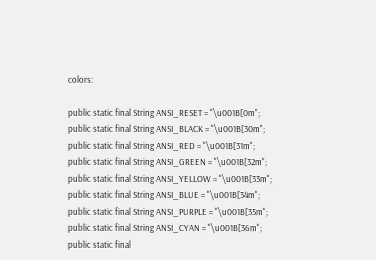colors:

public static final String ANSI_RESET = "\u001B[0m";
public static final String ANSI_BLACK = "\u001B[30m";
public static final String ANSI_RED = "\u001B[31m";
public static final String ANSI_GREEN = "\u001B[32m";
public static final String ANSI_YELLOW = "\u001B[33m";
public static final String ANSI_BLUE = "\u001B[34m";
public static final String ANSI_PURPLE = "\u001B[35m";
public static final String ANSI_CYAN = "\u001B[36m";
public static final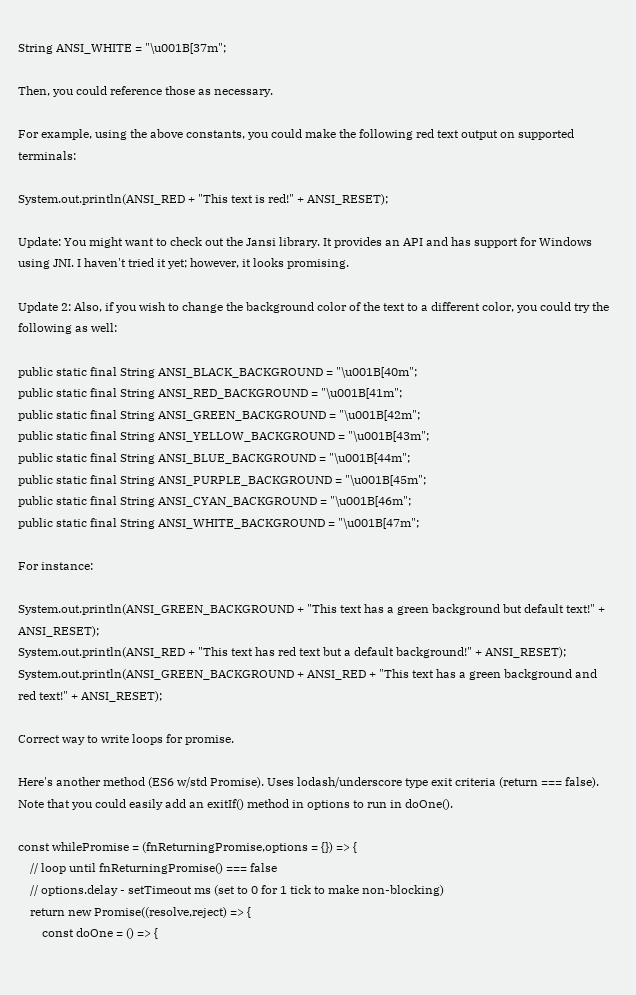String ANSI_WHITE = "\u001B[37m";

Then, you could reference those as necessary.

For example, using the above constants, you could make the following red text output on supported terminals:

System.out.println(ANSI_RED + "This text is red!" + ANSI_RESET);

Update: You might want to check out the Jansi library. It provides an API and has support for Windows using JNI. I haven't tried it yet; however, it looks promising.

Update 2: Also, if you wish to change the background color of the text to a different color, you could try the following as well:

public static final String ANSI_BLACK_BACKGROUND = "\u001B[40m";
public static final String ANSI_RED_BACKGROUND = "\u001B[41m";
public static final String ANSI_GREEN_BACKGROUND = "\u001B[42m";
public static final String ANSI_YELLOW_BACKGROUND = "\u001B[43m";
public static final String ANSI_BLUE_BACKGROUND = "\u001B[44m";
public static final String ANSI_PURPLE_BACKGROUND = "\u001B[45m";
public static final String ANSI_CYAN_BACKGROUND = "\u001B[46m";
public static final String ANSI_WHITE_BACKGROUND = "\u001B[47m";

For instance:

System.out.println(ANSI_GREEN_BACKGROUND + "This text has a green background but default text!" + ANSI_RESET);
System.out.println(ANSI_RED + "This text has red text but a default background!" + ANSI_RESET);
System.out.println(ANSI_GREEN_BACKGROUND + ANSI_RED + "This text has a green background and red text!" + ANSI_RESET);

Correct way to write loops for promise.

Here's another method (ES6 w/std Promise). Uses lodash/underscore type exit criteria (return === false). Note that you could easily add an exitIf() method in options to run in doOne().

const whilePromise = (fnReturningPromise,options = {}) => {
    // loop until fnReturningPromise() === false
    // options.delay - setTimeout ms (set to 0 for 1 tick to make non-blocking)
    return new Promise((resolve,reject) => {
        const doOne = () => {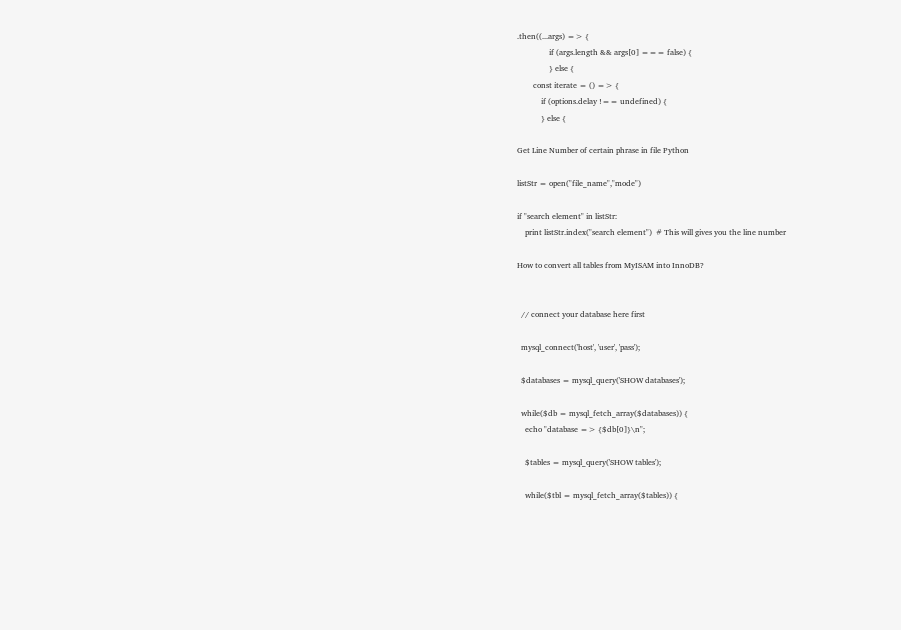.then((...args) => {
                if (args.length && args[0] === false) {
                } else {
        const iterate = () => {
            if (options.delay !== undefined) {
            } else {

Get Line Number of certain phrase in file Python

listStr = open("file_name","mode")

if "search element" in listStr:
    print listStr.index("search element")  # This will gives you the line number

How to convert all tables from MyISAM into InnoDB?


  // connect your database here first

  mysql_connect('host', 'user', 'pass');

  $databases = mysql_query('SHOW databases');

  while($db = mysql_fetch_array($databases)) {
    echo "database => {$db[0]}\n";

    $tables = mysql_query('SHOW tables');

    while($tbl = mysql_fetch_array($tables)) {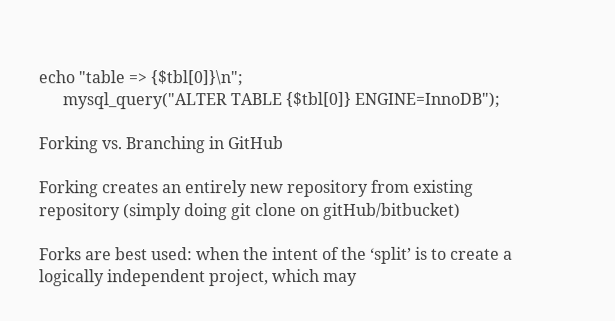echo "table => {$tbl[0]}\n";
      mysql_query("ALTER TABLE {$tbl[0]} ENGINE=InnoDB");

Forking vs. Branching in GitHub

Forking creates an entirely new repository from existing repository (simply doing git clone on gitHub/bitbucket)

Forks are best used: when the intent of the ‘split’ is to create a logically independent project, which may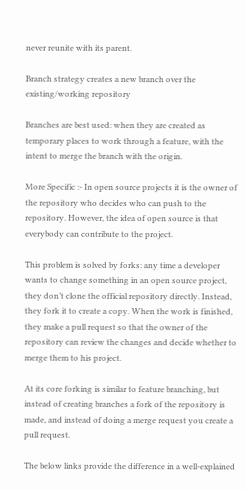never reunite with its parent.

Branch strategy creates a new branch over the existing/working repository

Branches are best used: when they are created as temporary places to work through a feature, with the intent to merge the branch with the origin.

More Specific :- In open source projects it is the owner of the repository who decides who can push to the repository. However, the idea of open source is that everybody can contribute to the project.

This problem is solved by forks: any time a developer wants to change something in an open source project, they don’t clone the official repository directly. Instead, they fork it to create a copy. When the work is finished, they make a pull request so that the owner of the repository can review the changes and decide whether to merge them to his project.

At its core forking is similar to feature branching, but instead of creating branches a fork of the repository is made, and instead of doing a merge request you create a pull request.

The below links provide the difference in a well-explained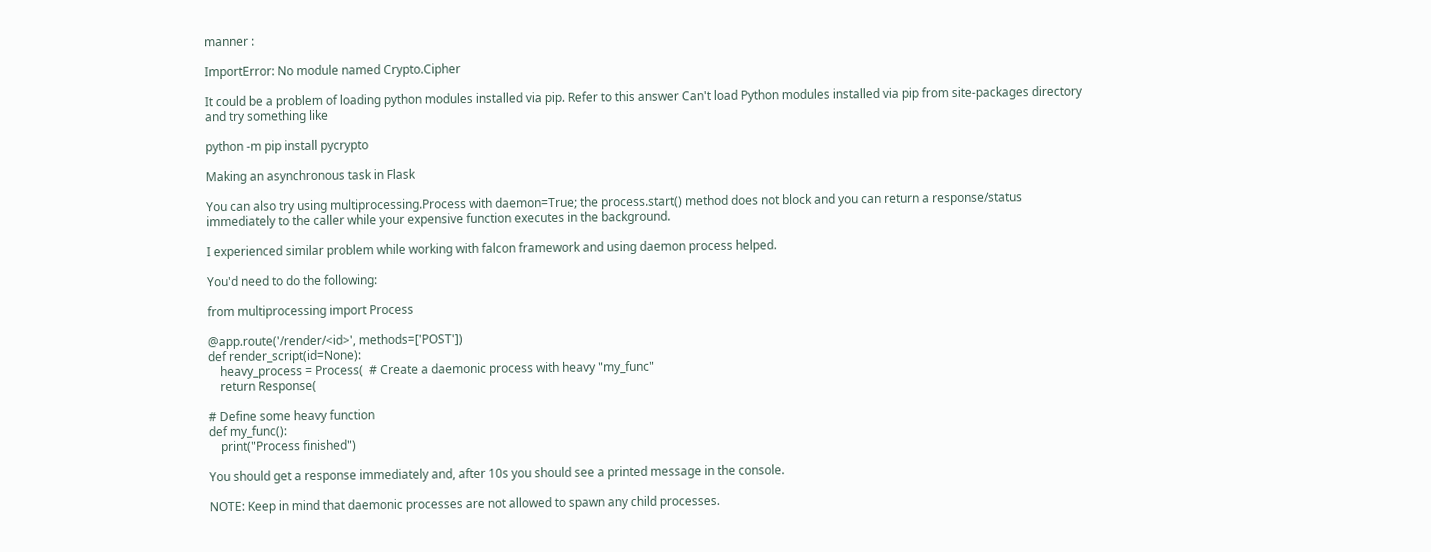manner :

ImportError: No module named Crypto.Cipher

It could be a problem of loading python modules installed via pip. Refer to this answer Can't load Python modules installed via pip from site-packages directory and try something like

python -m pip install pycrypto

Making an asynchronous task in Flask

You can also try using multiprocessing.Process with daemon=True; the process.start() method does not block and you can return a response/status immediately to the caller while your expensive function executes in the background.

I experienced similar problem while working with falcon framework and using daemon process helped.

You'd need to do the following:

from multiprocessing import Process

@app.route('/render/<id>', methods=['POST'])
def render_script(id=None):
    heavy_process = Process(  # Create a daemonic process with heavy "my_func"
    return Response(

# Define some heavy function
def my_func():
    print("Process finished")

You should get a response immediately and, after 10s you should see a printed message in the console.

NOTE: Keep in mind that daemonic processes are not allowed to spawn any child processes.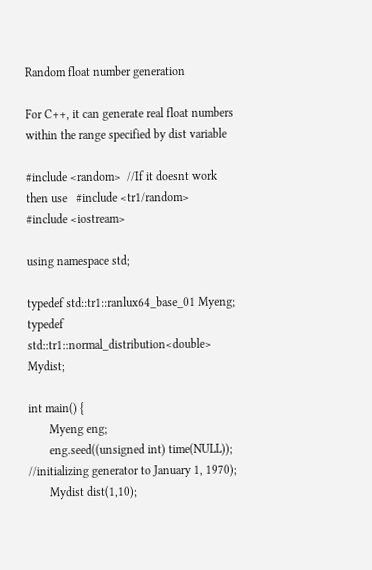Random float number generation

For C++, it can generate real float numbers within the range specified by dist variable

#include <random>  //If it doesnt work then use   #include <tr1/random>
#include <iostream>

using namespace std;

typedef std::tr1::ranlux64_base_01 Myeng;
typedef std::tr1::normal_distribution<double> Mydist;

int main() {
       Myeng eng;
       eng.seed((unsigned int) time(NULL)); //initializing generator to January 1, 1970);
       Mydist dist(1,10);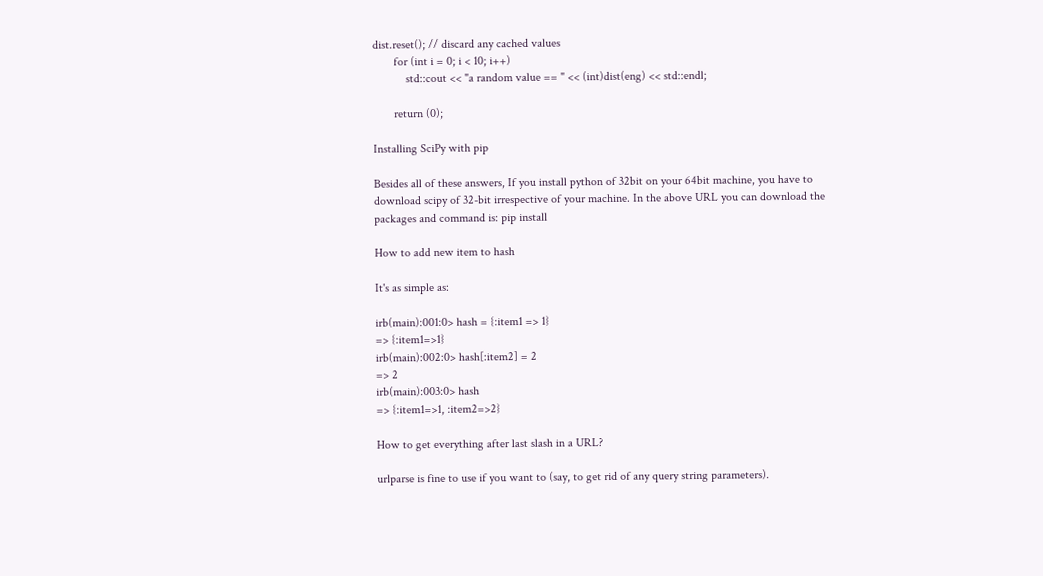dist.reset(); // discard any cached values
       for (int i = 0; i < 10; i++)
           std::cout << "a random value == " << (int)dist(eng) << std::endl;

       return (0);

Installing SciPy with pip

Besides all of these answers, If you install python of 32bit on your 64bit machine, you have to download scipy of 32-bit irrespective of your machine. In the above URL you can download the packages and command is: pip install

How to add new item to hash

It's as simple as:

irb(main):001:0> hash = {:item1 => 1}
=> {:item1=>1}
irb(main):002:0> hash[:item2] = 2
=> 2
irb(main):003:0> hash
=> {:item1=>1, :item2=>2}

How to get everything after last slash in a URL?

urlparse is fine to use if you want to (say, to get rid of any query string parameters).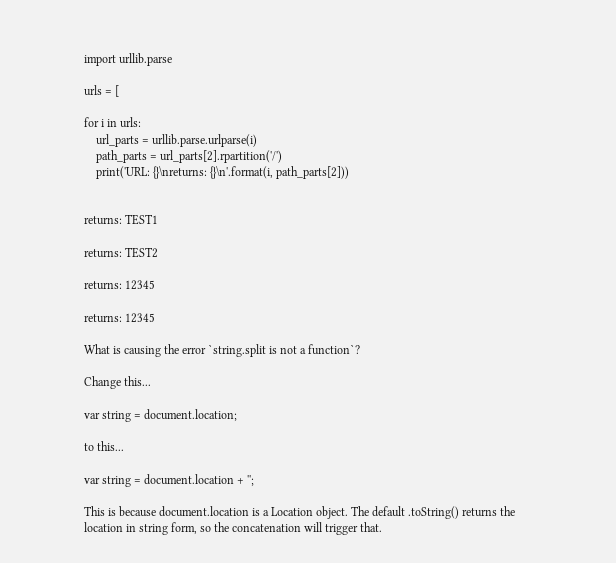import urllib.parse

urls = [

for i in urls:
    url_parts = urllib.parse.urlparse(i)
    path_parts = url_parts[2].rpartition('/')
    print('URL: {}\nreturns: {}\n'.format(i, path_parts[2]))


returns: TEST1

returns: TEST2

returns: 12345

returns: 12345

What is causing the error `string.split is not a function`?

Change this...

var string = document.location;

to this...

var string = document.location + '';

This is because document.location is a Location object. The default .toString() returns the location in string form, so the concatenation will trigger that.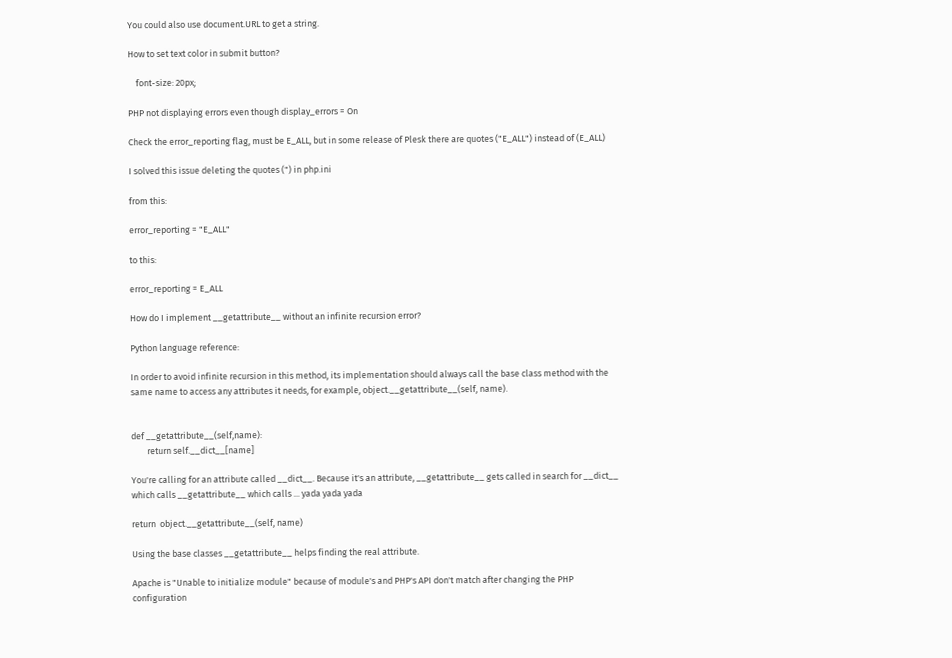You could also use document.URL to get a string.

How to set text color in submit button?

    font-size: 20px;

PHP not displaying errors even though display_errors = On

Check the error_reporting flag, must be E_ALL, but in some release of Plesk there are quotes ("E_ALL") instead of (E_ALL)

I solved this issue deleting the quotes (") in php.ini

from this:

error_reporting = "E_ALL"

to this:

error_reporting = E_ALL

How do I implement __getattribute__ without an infinite recursion error?

Python language reference:

In order to avoid infinite recursion in this method, its implementation should always call the base class method with the same name to access any attributes it needs, for example, object.__getattribute__(self, name).


def __getattribute__(self,name):
        return self.__dict__[name]

You're calling for an attribute called __dict__. Because it's an attribute, __getattribute__ gets called in search for __dict__ which calls __getattribute__ which calls ... yada yada yada

return  object.__getattribute__(self, name)

Using the base classes __getattribute__ helps finding the real attribute.

Apache is "Unable to initialize module" because of module's and PHP's API don't match after changing the PHP configuration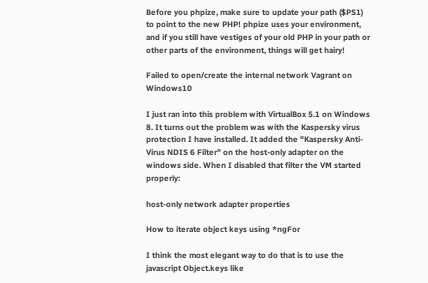Before you phpize, make sure to update your path ($PS1) to point to the new PHP! phpize uses your environment, and if you still have vestiges of your old PHP in your path or other parts of the environment, things will get hairy!

Failed to open/create the internal network Vagrant on Windows10

I just ran into this problem with VirtualBox 5.1 on Windows 8. It turns out the problem was with the Kaspersky virus protection I have installed. It added the "Kaspersky Anti-Virus NDIS 6 Filter" on the host-only adapter on the windows side. When I disabled that filter the VM started properly:

host-only network adapter properties

How to iterate object keys using *ngFor

I think the most elegant way to do that is to use the javascript Object.keys like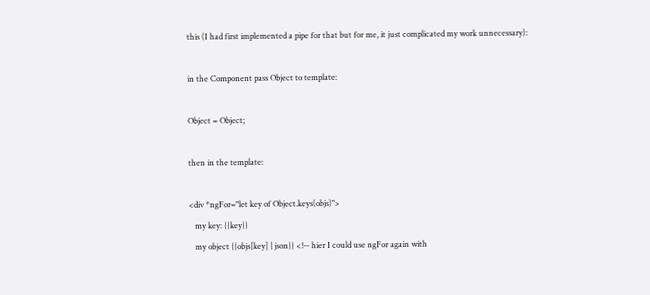this (I had first implemented a pipe for that but for me, it just complicated my work unnecessary):

in the Component pass Object to template:

Object = Object;

then in the template:

<div *ngFor="let key of Object.keys(objs)">
   my key: {{key}}
   my object {{objs[key] | json}} <!-- hier I could use ngFor again with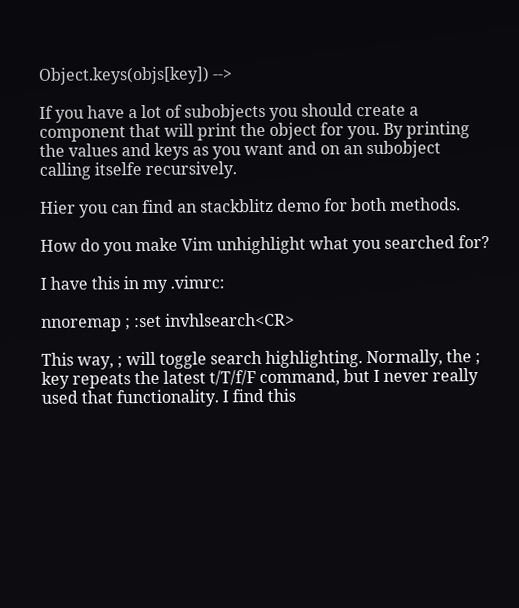Object.keys(objs[key]) -->

If you have a lot of subobjects you should create a component that will print the object for you. By printing the values and keys as you want and on an subobject calling itselfe recursively.

Hier you can find an stackblitz demo for both methods.

How do you make Vim unhighlight what you searched for?

I have this in my .vimrc:

nnoremap ; :set invhlsearch<CR>

This way, ; will toggle search highlighting. Normally, the ; key repeats the latest t/T/f/F command, but I never really used that functionality. I find this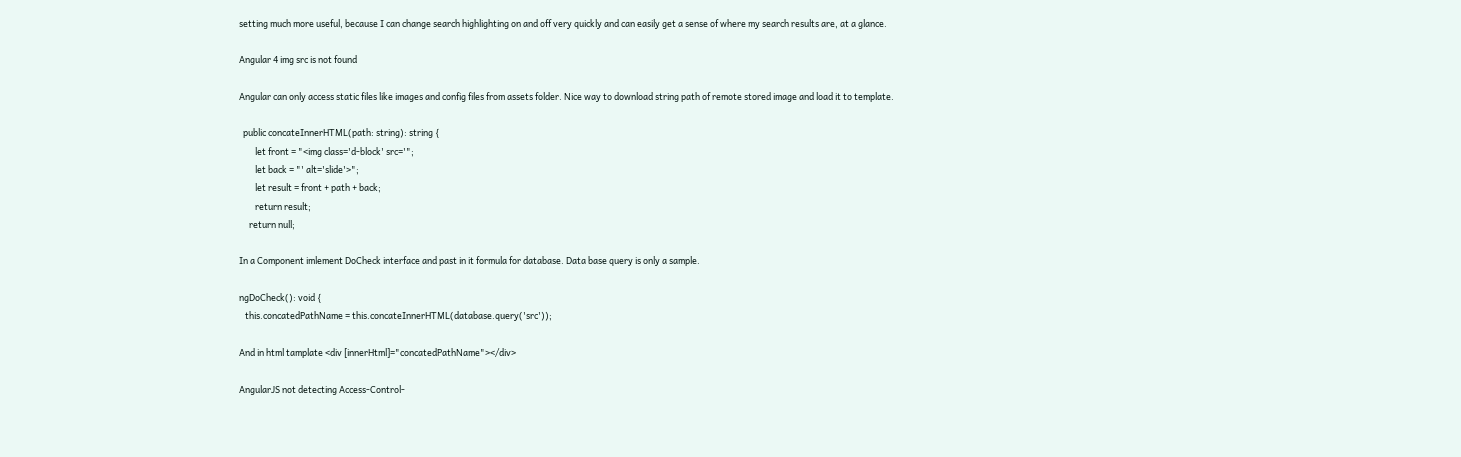setting much more useful, because I can change search highlighting on and off very quickly and can easily get a sense of where my search results are, at a glance.

Angular 4 img src is not found

Angular can only access static files like images and config files from assets folder. Nice way to download string path of remote stored image and load it to template.

  public concateInnerHTML(path: string): string {
        let front = "<img class='d-block' src='";
        let back = "' alt='slide'>";
        let result = front + path + back;
        return result;
     return null;

In a Component imlement DoCheck interface and past in it formula for database. Data base query is only a sample.

ngDoCheck(): void {
   this.concatedPathName = this.concateInnerHTML(database.query('src'));

And in html tamplate <div [innerHtml]="concatedPathName"></div>

AngularJS not detecting Access-Control-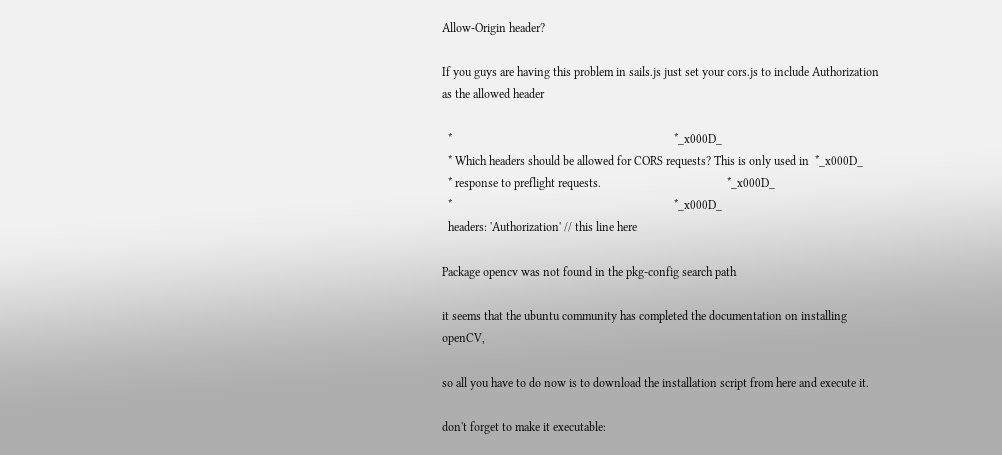Allow-Origin header?

If you guys are having this problem in sails.js just set your cors.js to include Authorization as the allowed header

  *                                                                          *_x000D_
  * Which headers should be allowed for CORS requests? This is only used in  *_x000D_
  * response to preflight requests.                                          *_x000D_
  *                                                                          *_x000D_
  headers: 'Authorization' // this line here

Package opencv was not found in the pkg-config search path

it seems that the ubuntu community has completed the documentation on installing openCV,

so all you have to do now is to download the installation script from here and execute it.

don't forget to make it executable: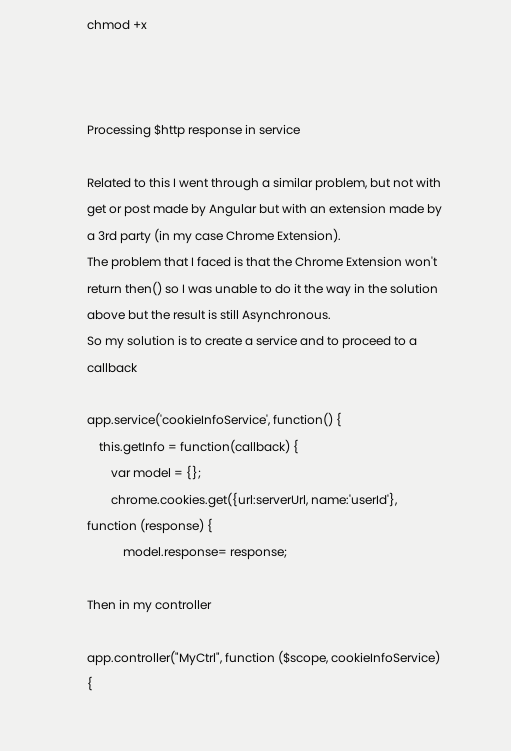chmod +x



Processing $http response in service

Related to this I went through a similar problem, but not with get or post made by Angular but with an extension made by a 3rd party (in my case Chrome Extension).
The problem that I faced is that the Chrome Extension won't return then() so I was unable to do it the way in the solution above but the result is still Asynchronous.
So my solution is to create a service and to proceed to a callback

app.service('cookieInfoService', function() {
    this.getInfo = function(callback) {
        var model = {};
        chrome.cookies.get({url:serverUrl, name:'userId'}, function (response) {
            model.response= response;

Then in my controller

app.controller("MyCtrl", function ($scope, cookieInfoService) {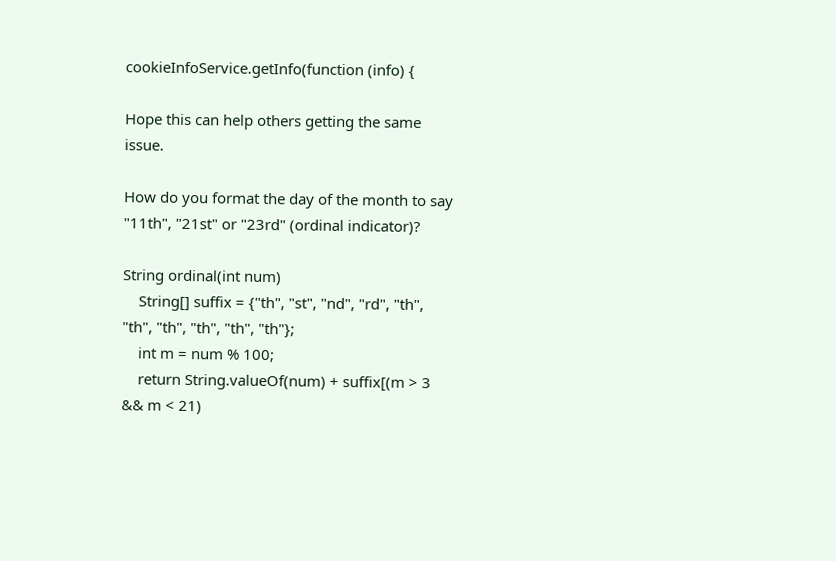cookieInfoService.getInfo(function (info) {

Hope this can help others getting the same issue.

How do you format the day of the month to say "11th", "21st" or "23rd" (ordinal indicator)?

String ordinal(int num)
    String[] suffix = {"th", "st", "nd", "rd", "th", "th", "th", "th", "th", "th"};
    int m = num % 100;
    return String.valueOf(num) + suffix[(m > 3 && m < 21)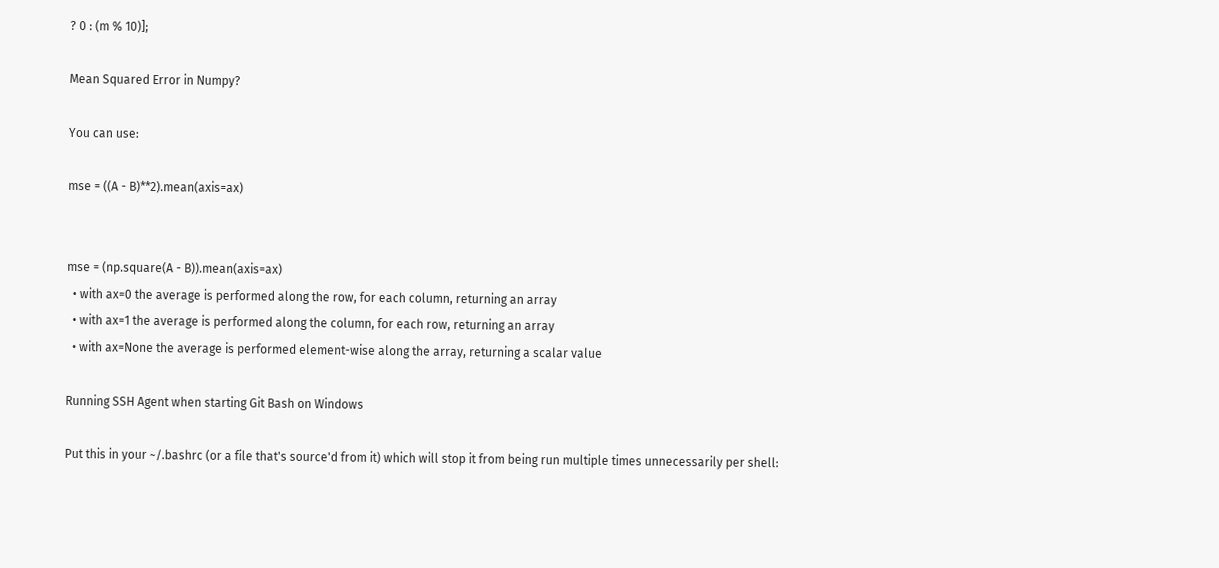? 0 : (m % 10)];

Mean Squared Error in Numpy?

You can use:

mse = ((A - B)**2).mean(axis=ax)


mse = (np.square(A - B)).mean(axis=ax)
  • with ax=0 the average is performed along the row, for each column, returning an array
  • with ax=1 the average is performed along the column, for each row, returning an array
  • with ax=None the average is performed element-wise along the array, returning a scalar value

Running SSH Agent when starting Git Bash on Windows

Put this in your ~/.bashrc (or a file that's source'd from it) which will stop it from being run multiple times unnecessarily per shell: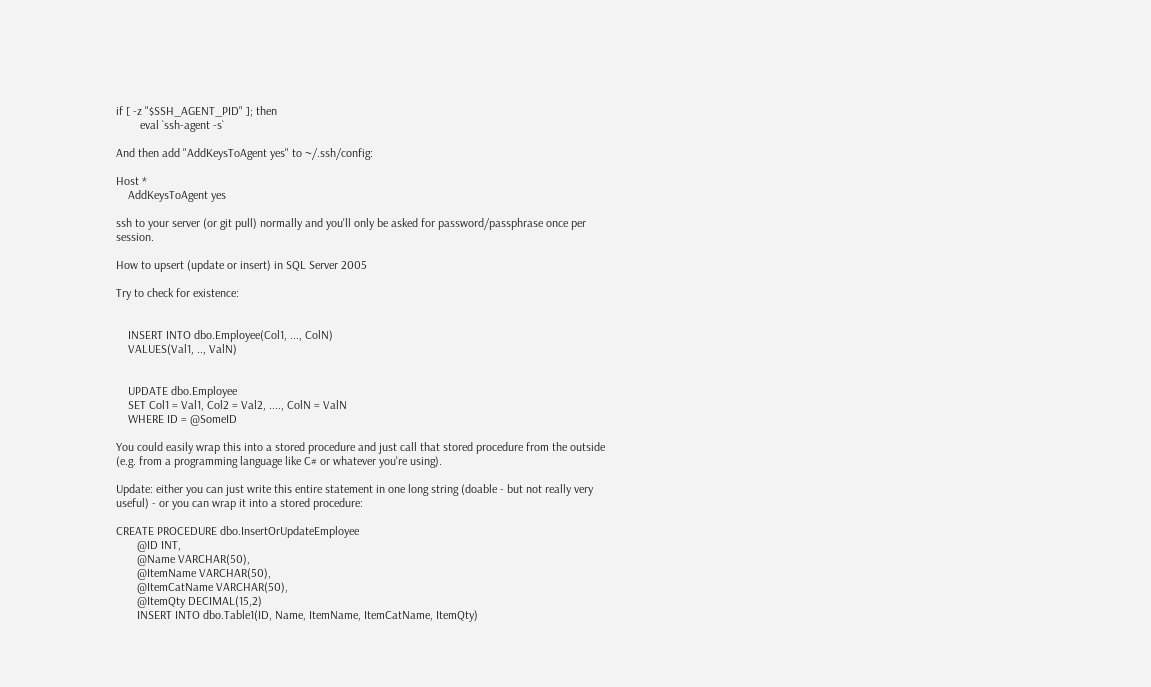if [ -z "$SSH_AGENT_PID" ]; then
        eval `ssh-agent -s`

And then add "AddKeysToAgent yes" to ~/.ssh/config:

Host *
    AddKeysToAgent yes

ssh to your server (or git pull) normally and you'll only be asked for password/passphrase once per session.

How to upsert (update or insert) in SQL Server 2005

Try to check for existence:


    INSERT INTO dbo.Employee(Col1, ..., ColN)
    VALUES(Val1, .., ValN)


    UPDATE dbo.Employee
    SET Col1 = Val1, Col2 = Val2, ...., ColN = ValN
    WHERE ID = @SomeID

You could easily wrap this into a stored procedure and just call that stored procedure from the outside (e.g. from a programming language like C# or whatever you're using).

Update: either you can just write this entire statement in one long string (doable - but not really very useful) - or you can wrap it into a stored procedure:

CREATE PROCEDURE dbo.InsertOrUpdateEmployee
       @ID INT,
       @Name VARCHAR(50),
       @ItemName VARCHAR(50),
       @ItemCatName VARCHAR(50),
       @ItemQty DECIMAL(15,2)
       INSERT INTO dbo.Table1(ID, Name, ItemName, ItemCatName, ItemQty)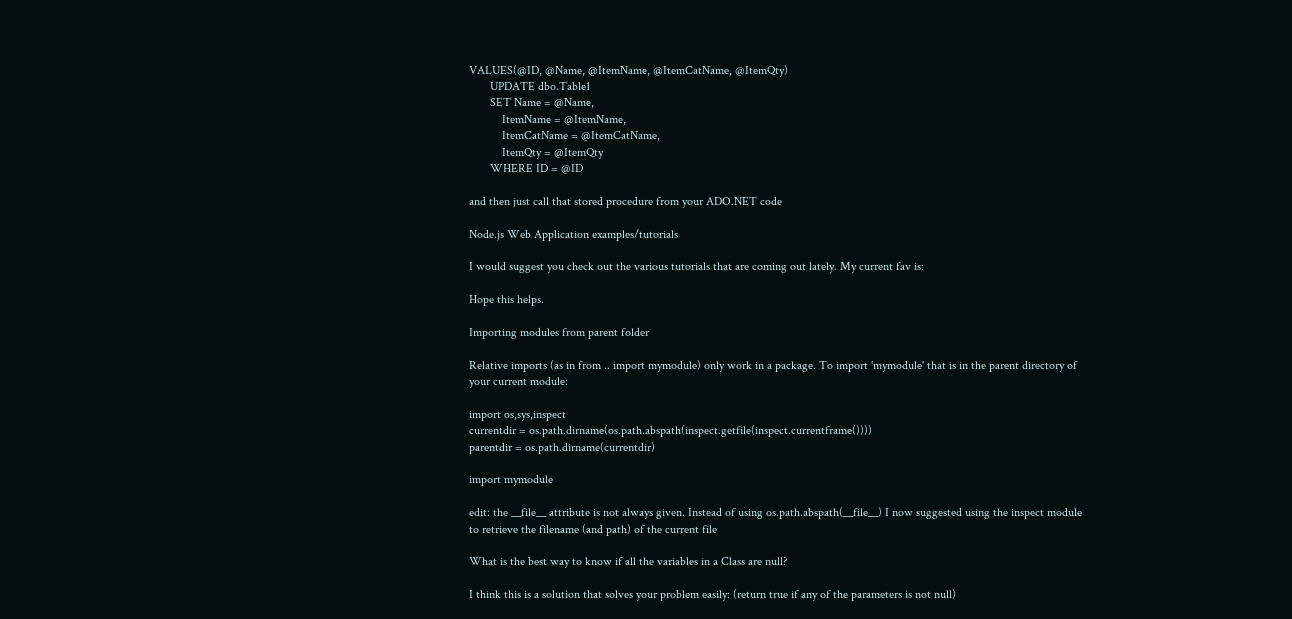VALUES(@ID, @Name, @ItemName, @ItemCatName, @ItemQty)
       UPDATE dbo.Table1
       SET Name = @Name,
           ItemName = @ItemName,
           ItemCatName = @ItemCatName,
           ItemQty = @ItemQty
       WHERE ID = @ID

and then just call that stored procedure from your ADO.NET code

Node.js Web Application examples/tutorials

I would suggest you check out the various tutorials that are coming out lately. My current fav is:

Hope this helps.

Importing modules from parent folder

Relative imports (as in from .. import mymodule) only work in a package. To import 'mymodule' that is in the parent directory of your current module:

import os,sys,inspect
currentdir = os.path.dirname(os.path.abspath(inspect.getfile(inspect.currentframe())))
parentdir = os.path.dirname(currentdir)

import mymodule

edit: the __file__ attribute is not always given. Instead of using os.path.abspath(__file__) I now suggested using the inspect module to retrieve the filename (and path) of the current file

What is the best way to know if all the variables in a Class are null?

I think this is a solution that solves your problem easily: (return true if any of the parameters is not null)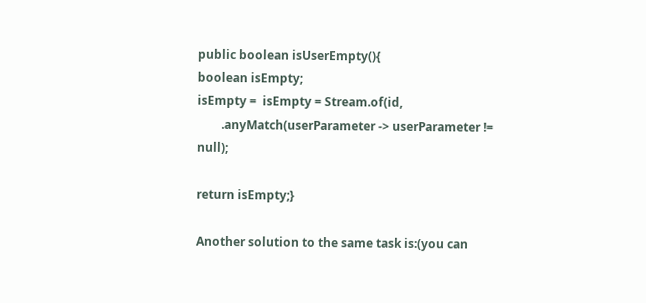public boolean isUserEmpty(){
boolean isEmpty;
isEmpty =  isEmpty = Stream.of(id,
        .anyMatch(userParameter -> userParameter != null);

return isEmpty;}

Another solution to the same task is:(you can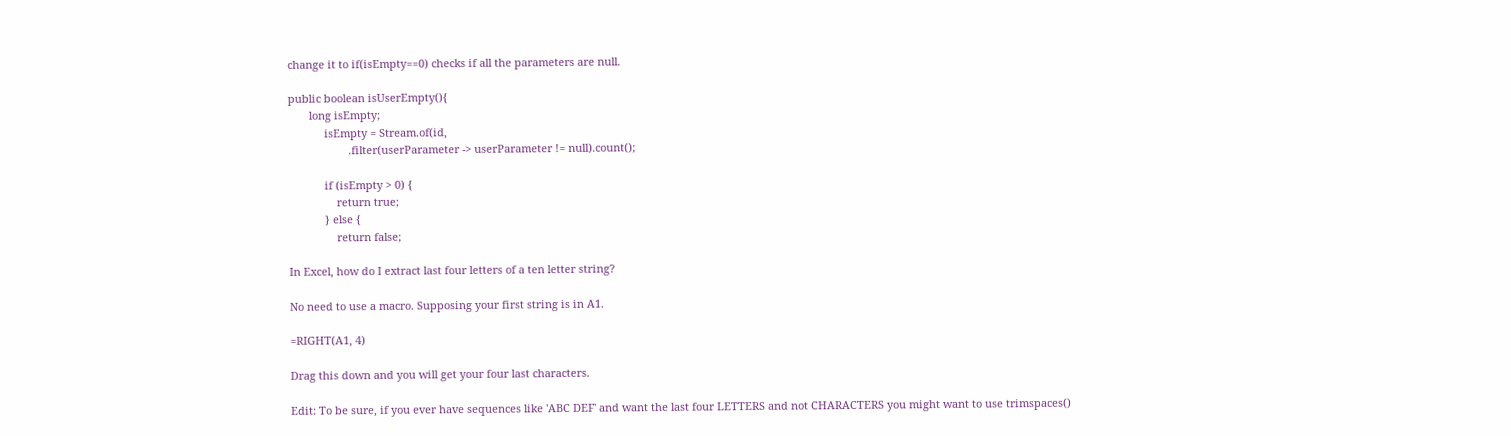change it to if(isEmpty==0) checks if all the parameters are null.

public boolean isUserEmpty(){
       long isEmpty;
            isEmpty = Stream.of(id,
                    .filter(userParameter -> userParameter != null).count();

            if (isEmpty > 0) {
                return true;
            } else {
                return false;

In Excel, how do I extract last four letters of a ten letter string?

No need to use a macro. Supposing your first string is in A1.

=RIGHT(A1, 4)

Drag this down and you will get your four last characters.

Edit: To be sure, if you ever have sequences like 'ABC DEF' and want the last four LETTERS and not CHARACTERS you might want to use trimspaces()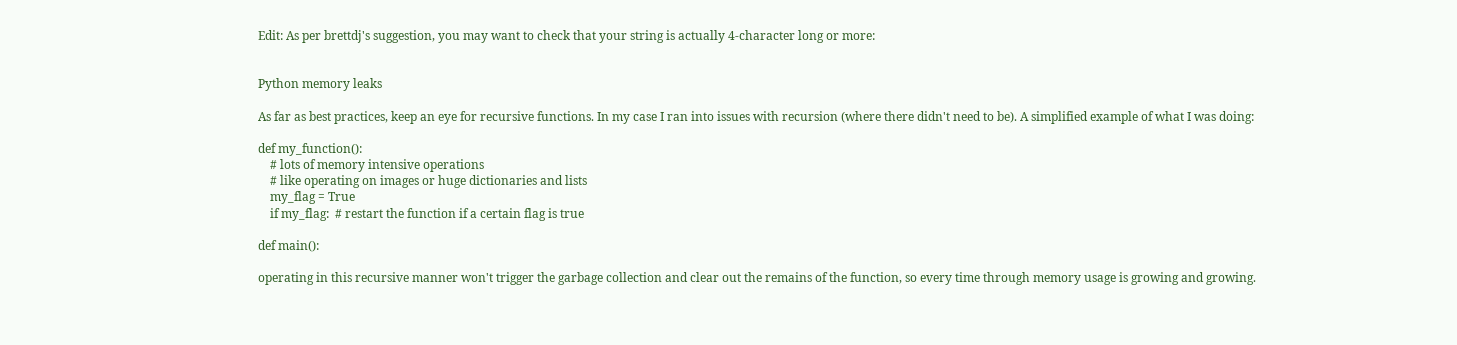Edit: As per brettdj's suggestion, you may want to check that your string is actually 4-character long or more:


Python memory leaks

As far as best practices, keep an eye for recursive functions. In my case I ran into issues with recursion (where there didn't need to be). A simplified example of what I was doing:

def my_function():
    # lots of memory intensive operations
    # like operating on images or huge dictionaries and lists
    my_flag = True
    if my_flag:  # restart the function if a certain flag is true

def main():

operating in this recursive manner won't trigger the garbage collection and clear out the remains of the function, so every time through memory usage is growing and growing.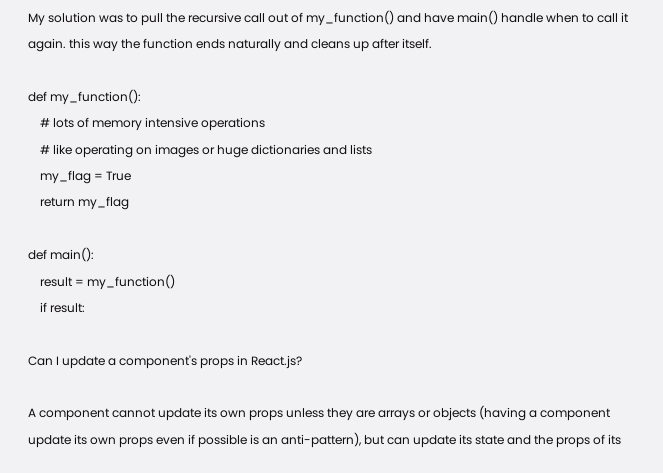My solution was to pull the recursive call out of my_function() and have main() handle when to call it again. this way the function ends naturally and cleans up after itself.

def my_function():
    # lots of memory intensive operations
    # like operating on images or huge dictionaries and lists
    my_flag = True
    return my_flag

def main():
    result = my_function()
    if result:

Can I update a component's props in React.js?

A component cannot update its own props unless they are arrays or objects (having a component update its own props even if possible is an anti-pattern), but can update its state and the props of its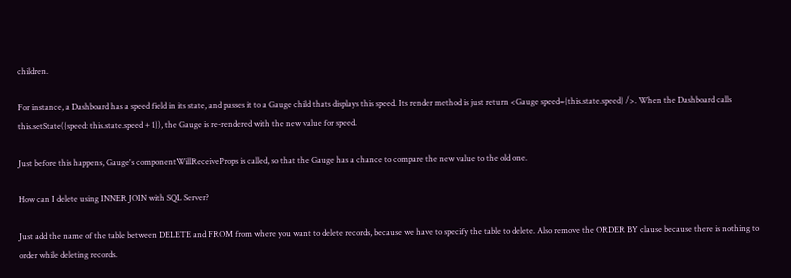children.

For instance, a Dashboard has a speed field in its state, and passes it to a Gauge child thats displays this speed. Its render method is just return <Gauge speed={this.state.speed} />. When the Dashboard calls this.setState({speed: this.state.speed + 1}), the Gauge is re-rendered with the new value for speed.

Just before this happens, Gauge's componentWillReceiveProps is called, so that the Gauge has a chance to compare the new value to the old one.

How can I delete using INNER JOIN with SQL Server?

Just add the name of the table between DELETE and FROM from where you want to delete records, because we have to specify the table to delete. Also remove the ORDER BY clause because there is nothing to order while deleting records.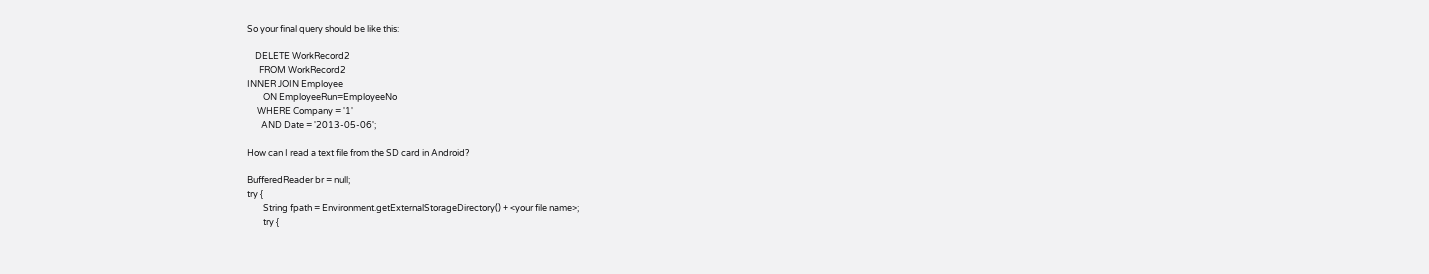So your final query should be like this:

    DELETE WorkRecord2
      FROM WorkRecord2
INNER JOIN Employee
        ON EmployeeRun=EmployeeNo
     WHERE Company = '1'
       AND Date = '2013-05-06';

How can I read a text file from the SD card in Android?

BufferedReader br = null;
try {
        String fpath = Environment.getExternalStorageDirectory() + <your file name>;
        try {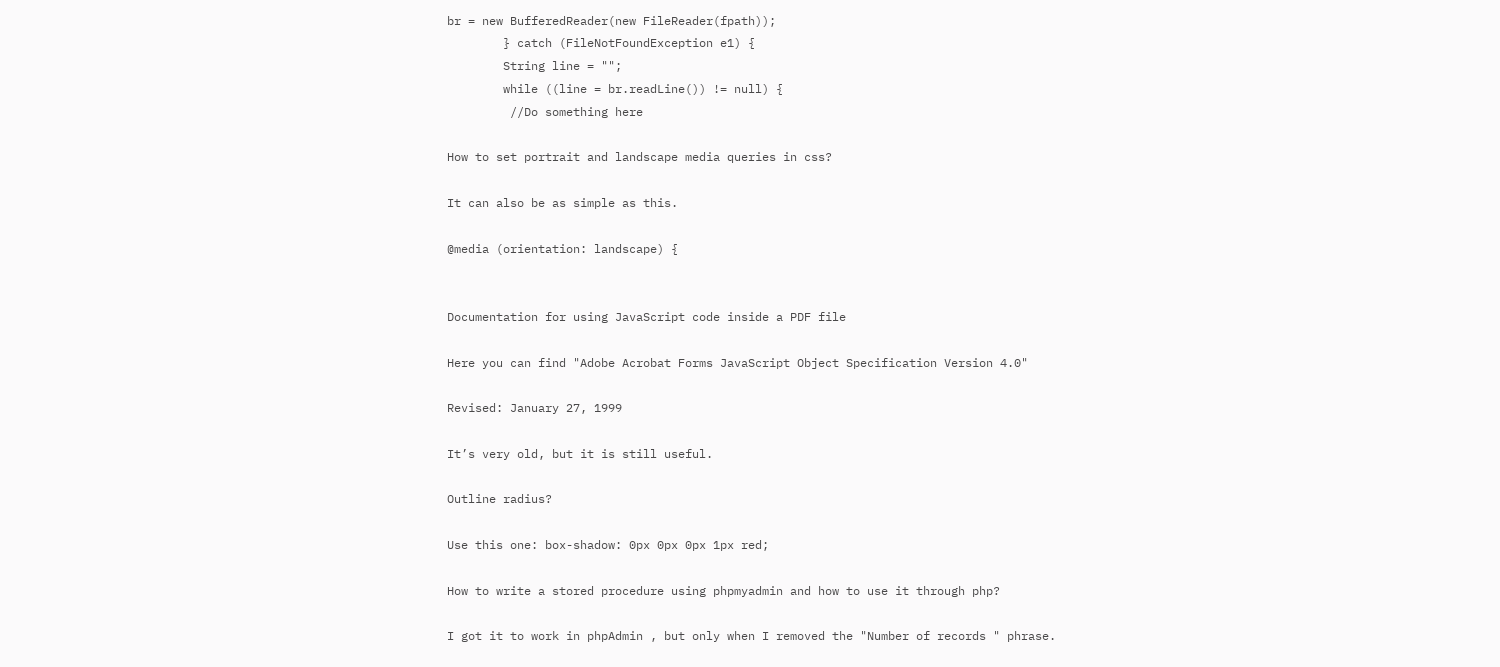br = new BufferedReader(new FileReader(fpath));
        } catch (FileNotFoundException e1) {
        String line = "";
        while ((line = br.readLine()) != null) {
         //Do something here

How to set portrait and landscape media queries in css?

It can also be as simple as this.

@media (orientation: landscape) {


Documentation for using JavaScript code inside a PDF file

Here you can find "Adobe Acrobat Forms JavaScript Object Specification Version 4.0"

Revised: January 27, 1999

It’s very old, but it is still useful.

Outline radius?

Use this one: box-shadow: 0px 0px 0px 1px red;

How to write a stored procedure using phpmyadmin and how to use it through php?

I got it to work in phpAdmin , but only when I removed the "Number of records " phrase.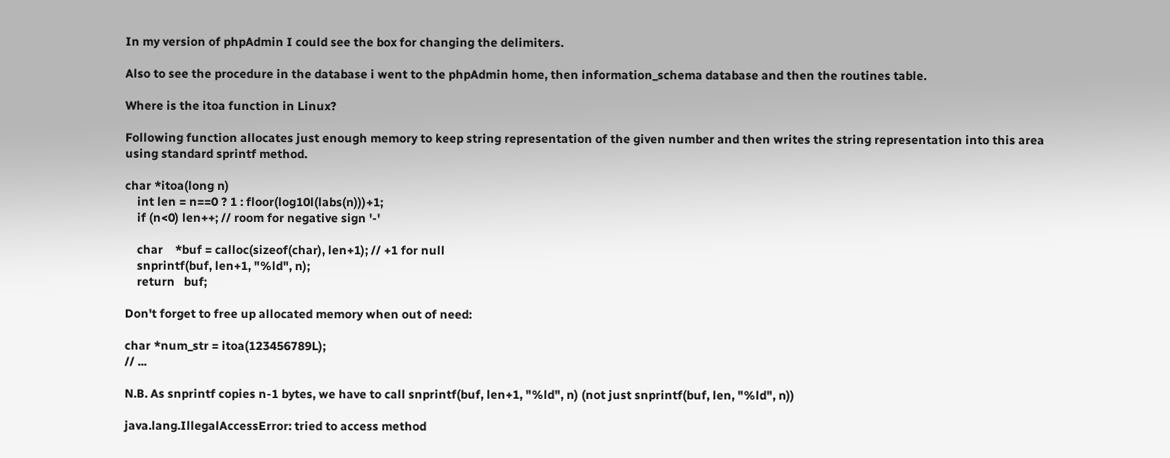In my version of phpAdmin I could see the box for changing the delimiters.

Also to see the procedure in the database i went to the phpAdmin home, then information_schema database and then the routines table.

Where is the itoa function in Linux?

Following function allocates just enough memory to keep string representation of the given number and then writes the string representation into this area using standard sprintf method.

char *itoa(long n)
    int len = n==0 ? 1 : floor(log10l(labs(n)))+1;
    if (n<0) len++; // room for negative sign '-'

    char    *buf = calloc(sizeof(char), len+1); // +1 for null
    snprintf(buf, len+1, "%ld", n);
    return   buf;

Don't forget to free up allocated memory when out of need:

char *num_str = itoa(123456789L);
// ...

N.B. As snprintf copies n-1 bytes, we have to call snprintf(buf, len+1, "%ld", n) (not just snprintf(buf, len, "%ld", n))

java.lang.IllegalAccessError: tried to access method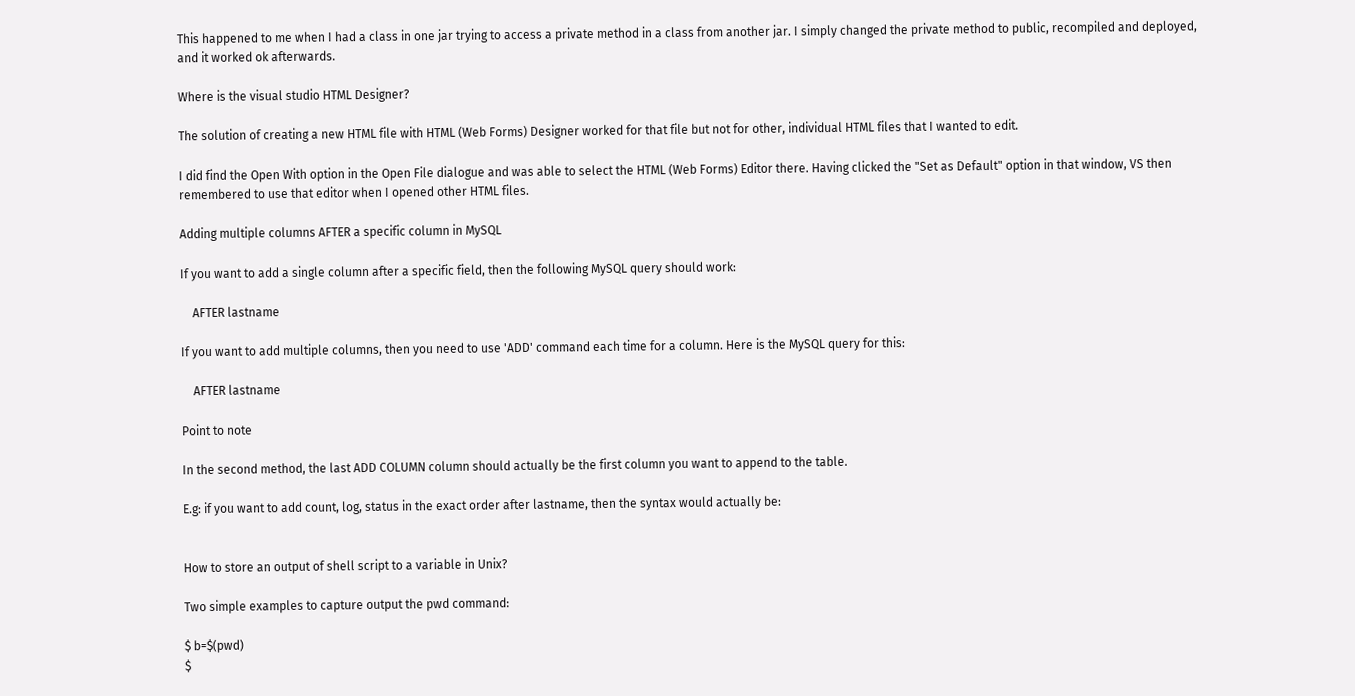This happened to me when I had a class in one jar trying to access a private method in a class from another jar. I simply changed the private method to public, recompiled and deployed, and it worked ok afterwards.

Where is the visual studio HTML Designer?

The solution of creating a new HTML file with HTML (Web Forms) Designer worked for that file but not for other, individual HTML files that I wanted to edit.

I did find the Open With option in the Open File dialogue and was able to select the HTML (Web Forms) Editor there. Having clicked the "Set as Default" option in that window, VS then remembered to use that editor when I opened other HTML files.

Adding multiple columns AFTER a specific column in MySQL

If you want to add a single column after a specific field, then the following MySQL query should work:

    AFTER lastname

If you want to add multiple columns, then you need to use 'ADD' command each time for a column. Here is the MySQL query for this:

    AFTER lastname

Point to note

In the second method, the last ADD COLUMN column should actually be the first column you want to append to the table.

E.g: if you want to add count, log, status in the exact order after lastname, then the syntax would actually be:


How to store an output of shell script to a variable in Unix?

Two simple examples to capture output the pwd command:

$ b=$(pwd)
$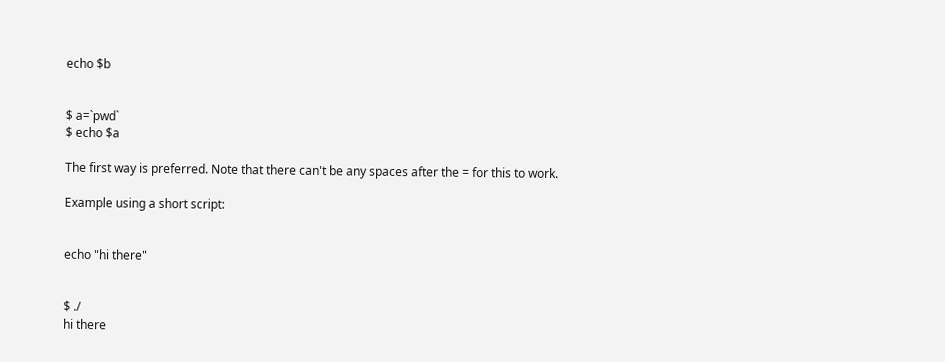echo $b


$ a=`pwd`
$ echo $a

The first way is preferred. Note that there can't be any spaces after the = for this to work.

Example using a short script:


echo "hi there"


$ ./
hi there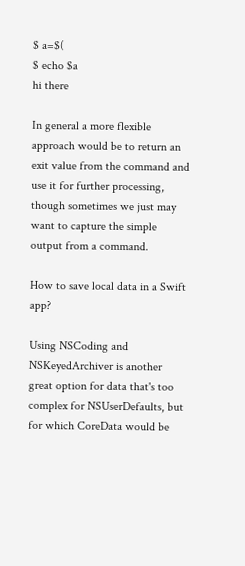$ a=$(
$ echo $a
hi there

In general a more flexible approach would be to return an exit value from the command and use it for further processing, though sometimes we just may want to capture the simple output from a command.

How to save local data in a Swift app?

Using NSCoding and NSKeyedArchiver is another great option for data that's too complex for NSUserDefaults, but for which CoreData would be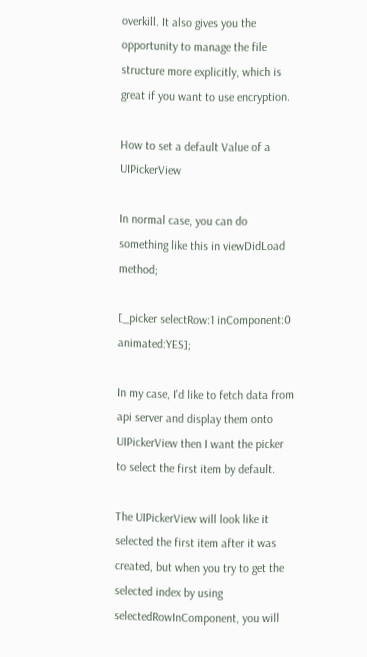overkill. It also gives you the opportunity to manage the file structure more explicitly, which is great if you want to use encryption.

How to set a default Value of a UIPickerView

In normal case, you can do something like this in viewDidLoad method;

[_picker selectRow:1 inComponent:0 animated:YES];

In my case, I'd like to fetch data from api server and display them onto UIPickerView then I want the picker to select the first item by default.

The UIPickerView will look like it selected the first item after it was created, but when you try to get the selected index by using selectedRowInComponent, you will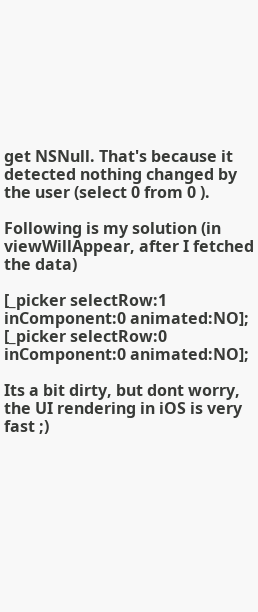get NSNull. That's because it detected nothing changed by the user (select 0 from 0 ).

Following is my solution (in viewWillAppear, after I fetched the data)

[_picker selectRow:1 inComponent:0 animated:NO];
[_picker selectRow:0 inComponent:0 animated:NO];

Its a bit dirty, but dont worry, the UI rendering in iOS is very fast ;)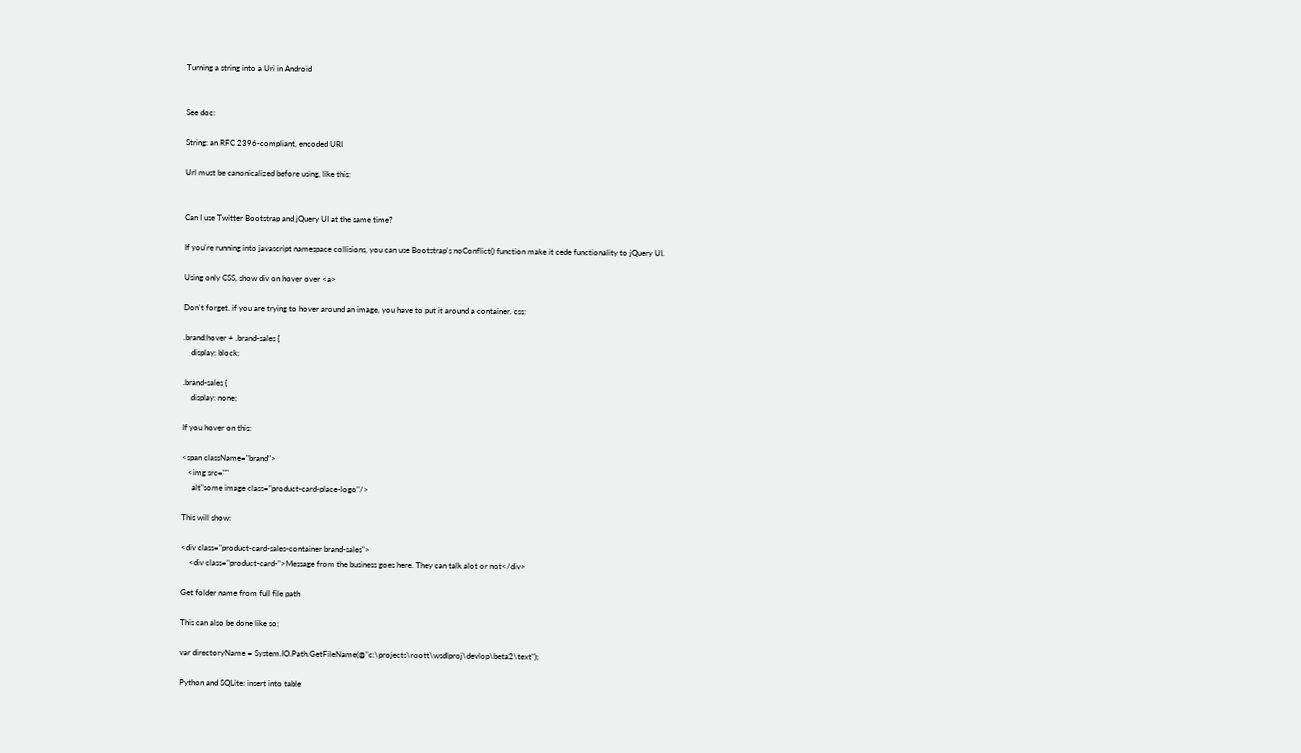Turning a string into a Uri in Android


See doc:

String: an RFC 2396-compliant, encoded URI

Url must be canonicalized before using, like this:


Can I use Twitter Bootstrap and jQuery UI at the same time?

If you're running into javascript namespace collisions, you can use Bootstrap's noConflict() function make it cede functionality to jQuery UI.

Using only CSS, show div on hover over <a>

Don't forget. if you are trying to hover around an image, you have to put it around a container. css:

.brand:hover + .brand-sales {
    display: block;

.brand-sales {
    display: none;

If you hover on this:

<span className="brand">
   <img src=""
     alt"some image class="product-card-place-logo"/>

This will show:

<div class="product-card-sales-container brand-sales">
    <div class="product-card-">Message from the business goes here. They can talk alot or not</div>

Get folder name from full file path

This can also be done like so;

var directoryName = System.IO.Path.GetFileName(@"c:\projects\roott\wsdlproj\devlop\beta2\text");

Python and SQLite: insert into table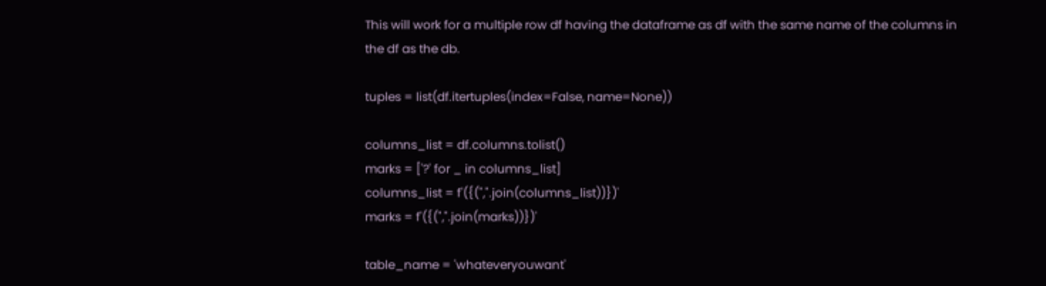This will work for a multiple row df having the dataframe as df with the same name of the columns in the df as the db.

tuples = list(df.itertuples(index=False, name=None))

columns_list = df.columns.tolist()
marks = ['?' for _ in columns_list]
columns_list = f'({(",".join(columns_list))})'
marks = f'({(",".join(marks))})'

table_name = 'whateveryouwant'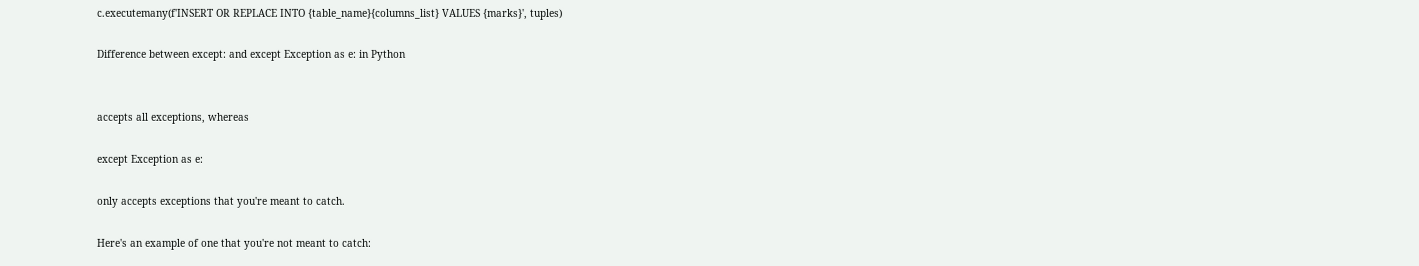c.executemany(f'INSERT OR REPLACE INTO {table_name}{columns_list} VALUES {marks}', tuples)

Difference between except: and except Exception as e: in Python


accepts all exceptions, whereas

except Exception as e:

only accepts exceptions that you're meant to catch.

Here's an example of one that you're not meant to catch: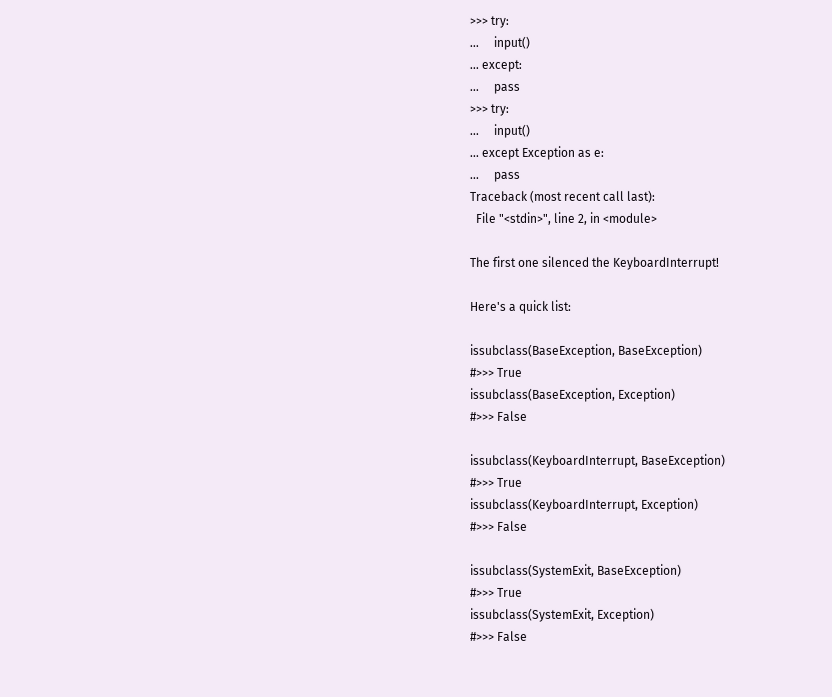>>> try:
...     input()
... except:
...     pass
>>> try:
...     input()
... except Exception as e:
...     pass
Traceback (most recent call last):
  File "<stdin>", line 2, in <module>

The first one silenced the KeyboardInterrupt!

Here's a quick list:

issubclass(BaseException, BaseException)
#>>> True
issubclass(BaseException, Exception)
#>>> False

issubclass(KeyboardInterrupt, BaseException)
#>>> True
issubclass(KeyboardInterrupt, Exception)
#>>> False

issubclass(SystemExit, BaseException)
#>>> True
issubclass(SystemExit, Exception)
#>>> False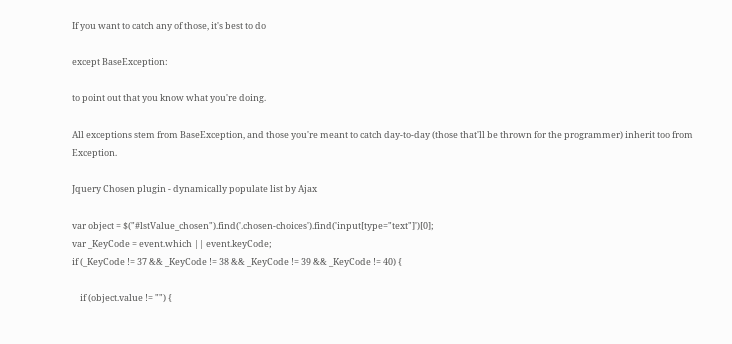If you want to catch any of those, it's best to do

except BaseException:

to point out that you know what you're doing.

All exceptions stem from BaseException, and those you're meant to catch day-to-day (those that'll be thrown for the programmer) inherit too from Exception.

Jquery Chosen plugin - dynamically populate list by Ajax

var object = $("#lstValue_chosen").find('.chosen-choices').find('input[type="text"]')[0];
var _KeyCode = event.which || event.keyCode;
if (_KeyCode != 37 && _KeyCode != 38 && _KeyCode != 39 && _KeyCode != 40) {

    if (object.value != "") {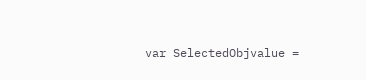var SelectedObjvalue =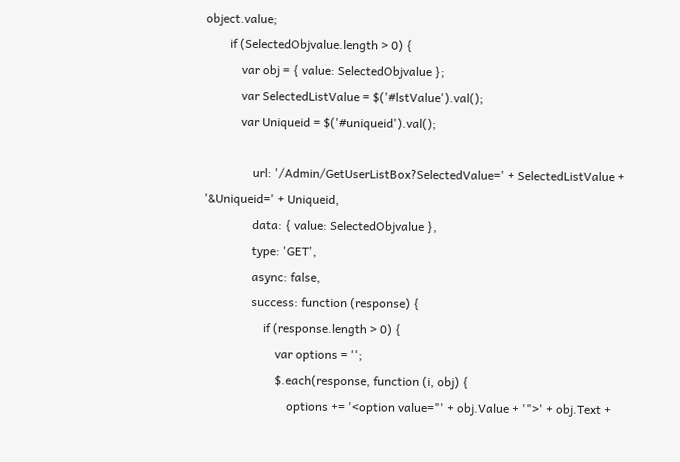object.value;
        if (SelectedObjvalue.length > 0) {
            var obj = { value: SelectedObjvalue };
            var SelectedListValue = $('#lstValue').val();
            var Uniqueid = $('#uniqueid').val();

                url: '/Admin/GetUserListBox?SelectedValue=' + SelectedListValue + '&Uniqueid=' + Uniqueid,
                data: { value: SelectedObjvalue },
                type: 'GET',
                async: false,
                success: function (response) {
                    if (response.length > 0) {
                        var options = '';
                        $.each(response, function (i, obj) {
                            options += '<option value="' + obj.Value + '">' + obj.Text +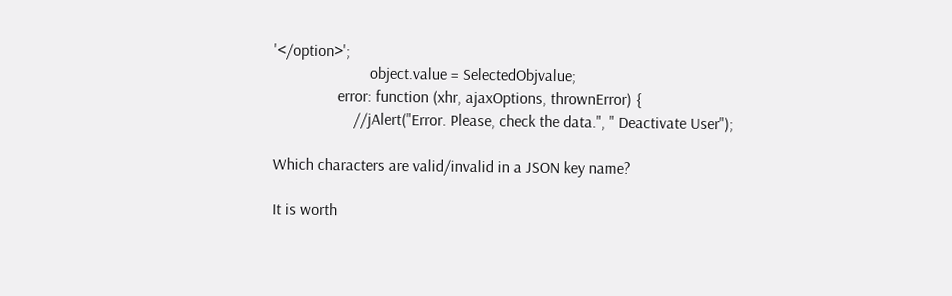'</option>';
                        object.value = SelectedObjvalue;
                error: function (xhr, ajaxOptions, thrownError) {
                    //jAlert("Error. Please, check the data.", " Deactivate User");

Which characters are valid/invalid in a JSON key name?

It is worth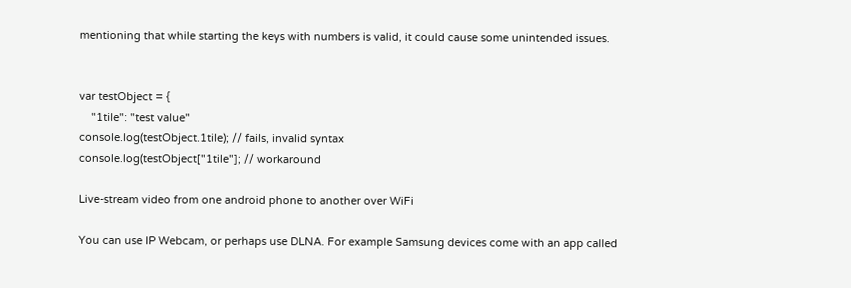mentioning that while starting the keys with numbers is valid, it could cause some unintended issues.


var testObject = {
    "1tile": "test value"
console.log(testObject.1tile); // fails, invalid syntax
console.log(testObject["1tile"]; // workaround

Live-stream video from one android phone to another over WiFi

You can use IP Webcam, or perhaps use DLNA. For example Samsung devices come with an app called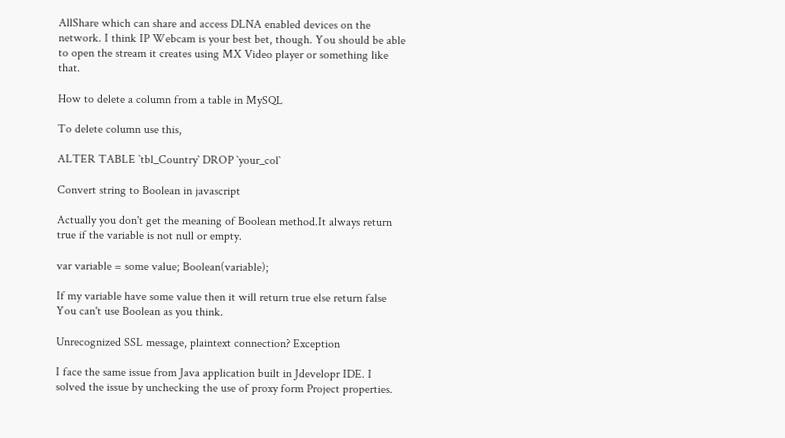AllShare which can share and access DLNA enabled devices on the network. I think IP Webcam is your best bet, though. You should be able to open the stream it creates using MX Video player or something like that.

How to delete a column from a table in MySQL

To delete column use this,

ALTER TABLE `tbl_Country` DROP `your_col`

Convert string to Boolean in javascript

Actually you don't get the meaning of Boolean method.It always return true if the variable is not null or empty.

var variable = some value; Boolean(variable);

If my variable have some value then it will return true else return false You can't use Boolean as you think.

Unrecognized SSL message, plaintext connection? Exception

I face the same issue from Java application built in Jdevelopr IDE. I solved the issue by unchecking the use of proxy form Project properties.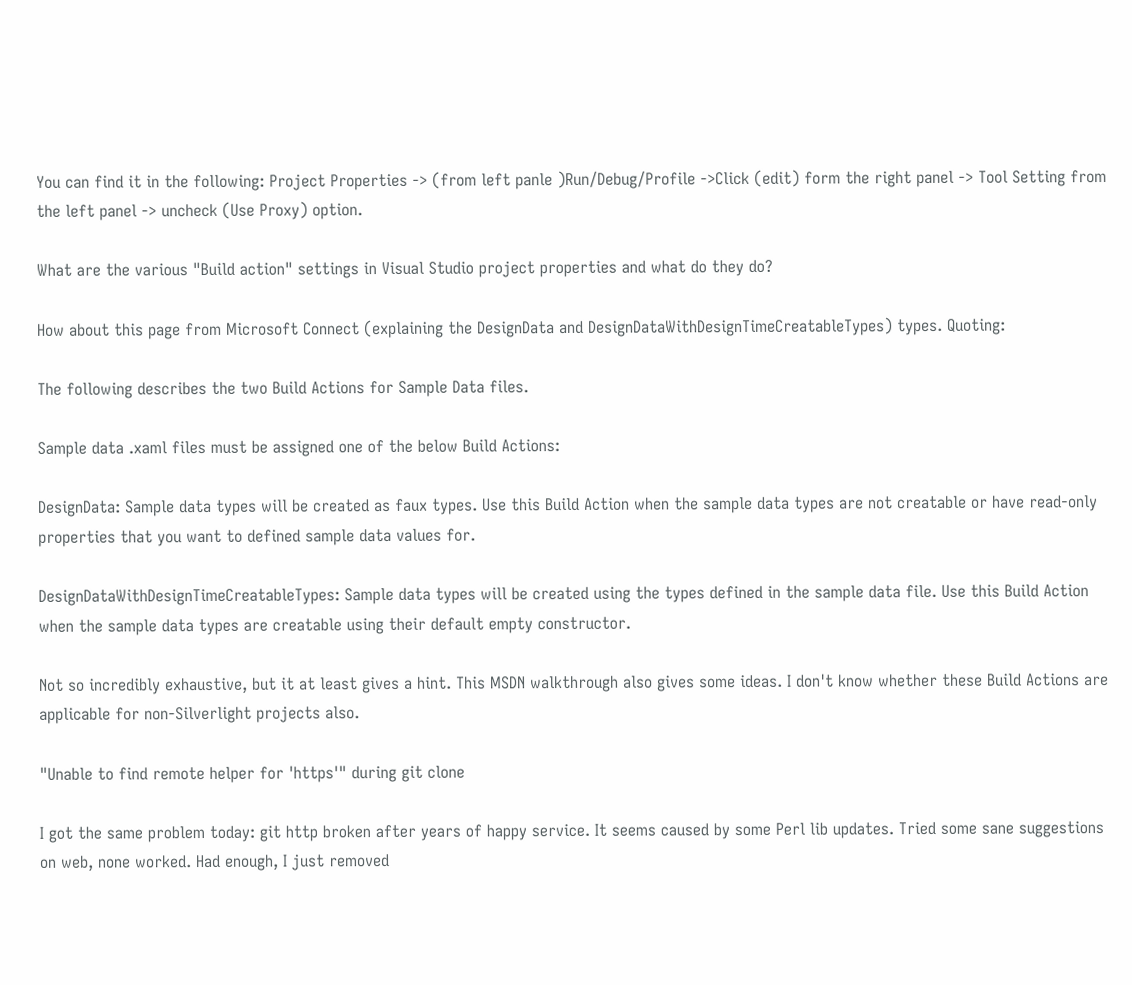You can find it in the following: Project Properties -> (from left panle )Run/Debug/Profile ->Click (edit) form the right panel -> Tool Setting from the left panel -> uncheck (Use Proxy) option.

What are the various "Build action" settings in Visual Studio project properties and what do they do?

How about this page from Microsoft Connect (explaining the DesignData and DesignDataWithDesignTimeCreatableTypes) types. Quoting:

The following describes the two Build Actions for Sample Data files.

Sample data .xaml files must be assigned one of the below Build Actions:

DesignData: Sample data types will be created as faux types. Use this Build Action when the sample data types are not creatable or have read-only properties that you want to defined sample data values for.

DesignDataWithDesignTimeCreatableTypes: Sample data types will be created using the types defined in the sample data file. Use this Build Action when the sample data types are creatable using their default empty constructor.

Not so incredibly exhaustive, but it at least gives a hint. This MSDN walkthrough also gives some ideas. I don't know whether these Build Actions are applicable for non-Silverlight projects also.

"Unable to find remote helper for 'https'" during git clone

I got the same problem today: git http broken after years of happy service. It seems caused by some Perl lib updates. Tried some sane suggestions on web, none worked. Had enough, I just removed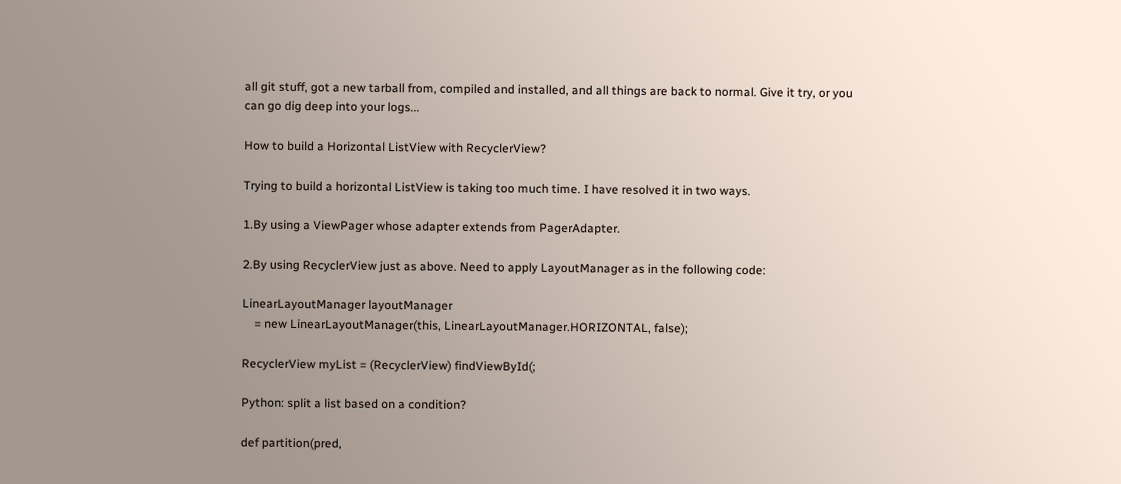all git stuff, got a new tarball from, compiled and installed, and all things are back to normal. Give it try, or you can go dig deep into your logs...

How to build a Horizontal ListView with RecyclerView?

Trying to build a horizontal ListView is taking too much time. I have resolved it in two ways.

1.By using a ViewPager whose adapter extends from PagerAdapter.

2.By using RecyclerView just as above. Need to apply LayoutManager as in the following code:

LinearLayoutManager layoutManager
    = new LinearLayoutManager(this, LinearLayoutManager.HORIZONTAL, false);

RecyclerView myList = (RecyclerView) findViewById(;

Python: split a list based on a condition?

def partition(pred,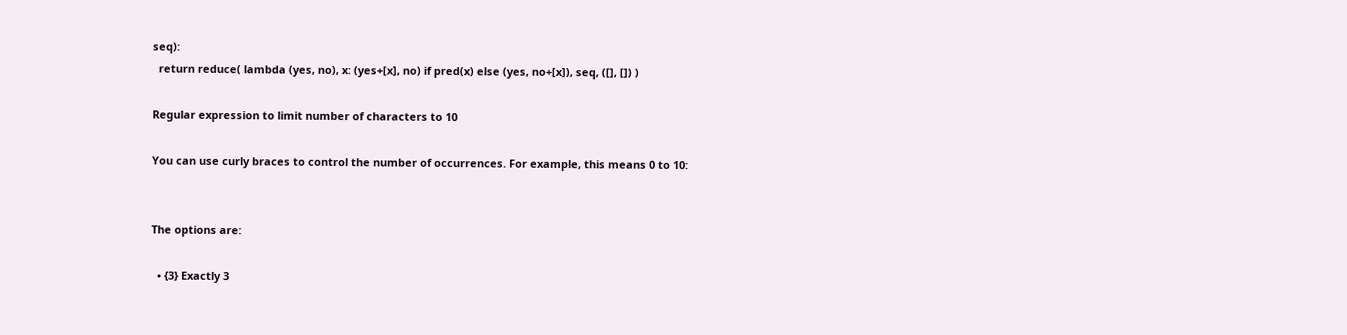seq):
  return reduce( lambda (yes, no), x: (yes+[x], no) if pred(x) else (yes, no+[x]), seq, ([], []) )

Regular expression to limit number of characters to 10

You can use curly braces to control the number of occurrences. For example, this means 0 to 10:


The options are:

  • {3} Exactly 3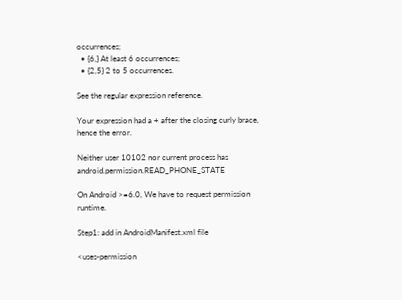occurrences;
  • {6,} At least 6 occurrences;
  • {2,5} 2 to 5 occurrences.

See the regular expression reference.

Your expression had a + after the closing curly brace, hence the error.

Neither user 10102 nor current process has android.permission.READ_PHONE_STATE

On Android >=6.0, We have to request permission runtime.

Step1: add in AndroidManifest.xml file

<uses-permission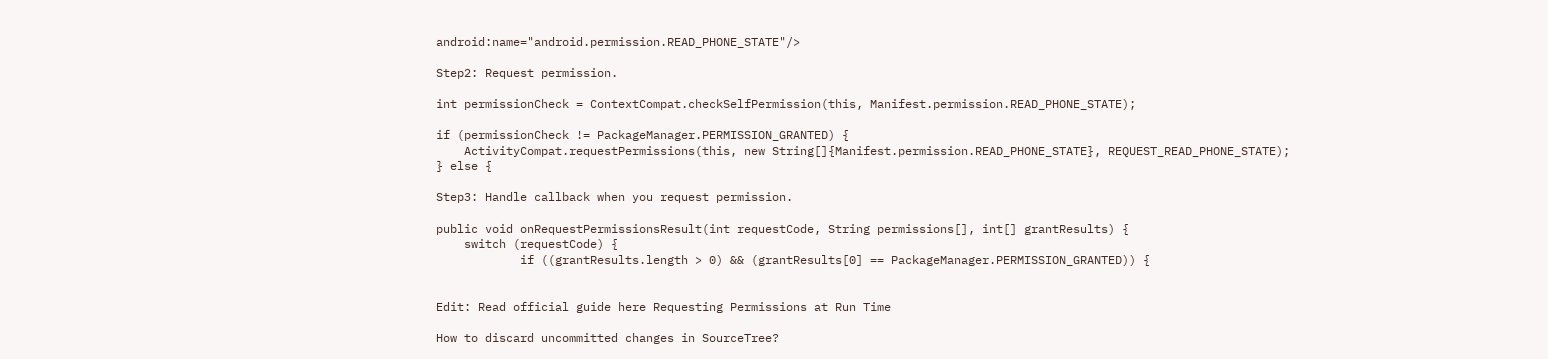android:name="android.permission.READ_PHONE_STATE"/>

Step2: Request permission.

int permissionCheck = ContextCompat.checkSelfPermission(this, Manifest.permission.READ_PHONE_STATE);

if (permissionCheck != PackageManager.PERMISSION_GRANTED) {
    ActivityCompat.requestPermissions(this, new String[]{Manifest.permission.READ_PHONE_STATE}, REQUEST_READ_PHONE_STATE);
} else {

Step3: Handle callback when you request permission.

public void onRequestPermissionsResult(int requestCode, String permissions[], int[] grantResults) {
    switch (requestCode) {
            if ((grantResults.length > 0) && (grantResults[0] == PackageManager.PERMISSION_GRANTED)) {


Edit: Read official guide here Requesting Permissions at Run Time

How to discard uncommitted changes in SourceTree?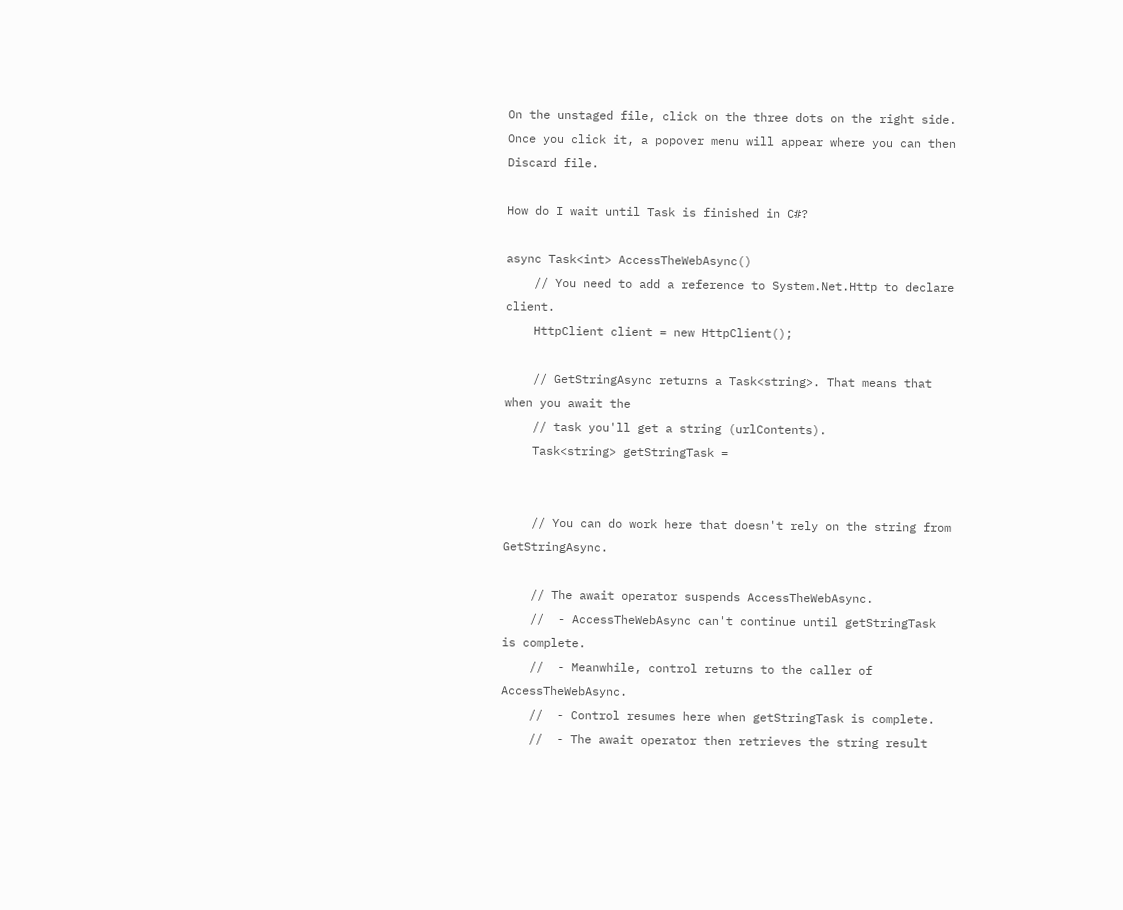On the unstaged file, click on the three dots on the right side. Once you click it, a popover menu will appear where you can then Discard file.

How do I wait until Task is finished in C#?

async Task<int> AccessTheWebAsync()
    // You need to add a reference to System.Net.Http to declare client.
    HttpClient client = new HttpClient();

    // GetStringAsync returns a Task<string>. That means that when you await the
    // task you'll get a string (urlContents).
    Task<string> getStringTask =


    // You can do work here that doesn't rely on the string from GetStringAsync.

    // The await operator suspends AccessTheWebAsync.
    //  - AccessTheWebAsync can't continue until getStringTask is complete.
    //  - Meanwhile, control returns to the caller of AccessTheWebAsync.
    //  - Control resumes here when getStringTask is complete.
    //  - The await operator then retrieves the string result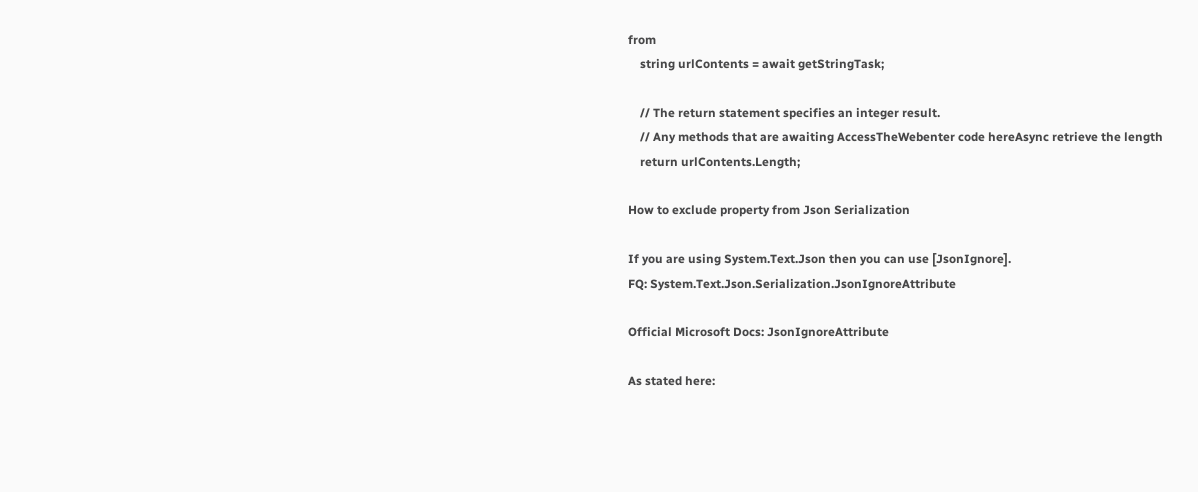from
    string urlContents = await getStringTask;

    // The return statement specifies an integer result.
    // Any methods that are awaiting AccessTheWebenter code hereAsync retrieve the length
    return urlContents.Length;

How to exclude property from Json Serialization

If you are using System.Text.Json then you can use [JsonIgnore].
FQ: System.Text.Json.Serialization.JsonIgnoreAttribute

Official Microsoft Docs: JsonIgnoreAttribute

As stated here: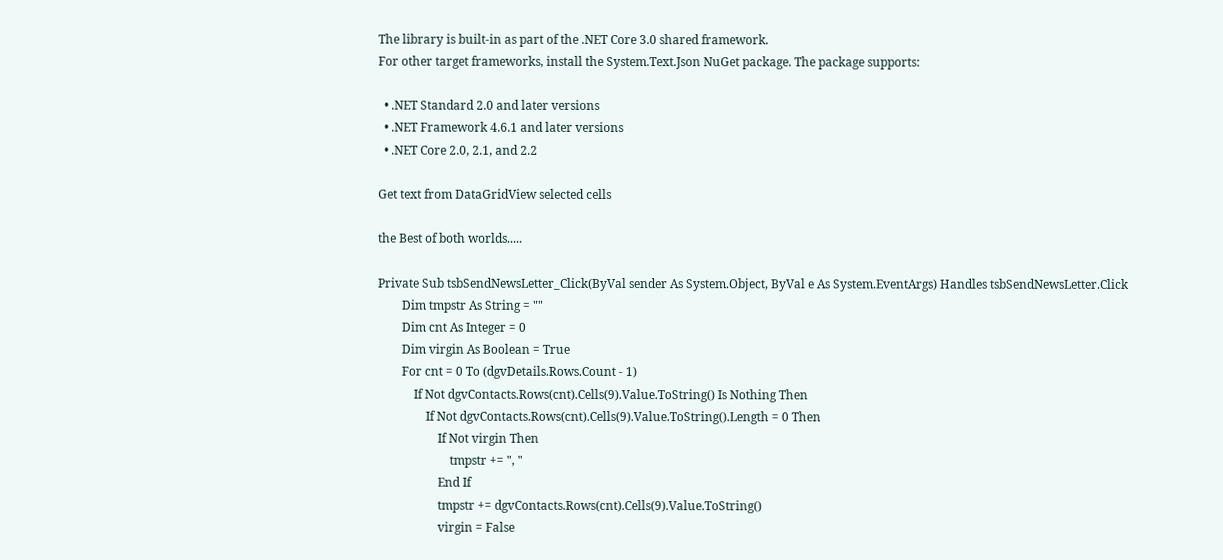The library is built-in as part of the .NET Core 3.0 shared framework.
For other target frameworks, install the System.Text.Json NuGet package. The package supports:

  • .NET Standard 2.0 and later versions
  • .NET Framework 4.6.1 and later versions
  • .NET Core 2.0, 2.1, and 2.2

Get text from DataGridView selected cells

the Best of both worlds.....

Private Sub tsbSendNewsLetter_Click(ByVal sender As System.Object, ByVal e As System.EventArgs) Handles tsbSendNewsLetter.Click
        Dim tmpstr As String = ""
        Dim cnt As Integer = 0
        Dim virgin As Boolean = True
        For cnt = 0 To (dgvDetails.Rows.Count - 1)
            If Not dgvContacts.Rows(cnt).Cells(9).Value.ToString() Is Nothing Then
                If Not dgvContacts.Rows(cnt).Cells(9).Value.ToString().Length = 0 Then
                    If Not virgin Then
                        tmpstr += ", "
                    End If
                    tmpstr += dgvContacts.Rows(cnt).Cells(9).Value.ToString()
                    virgin = False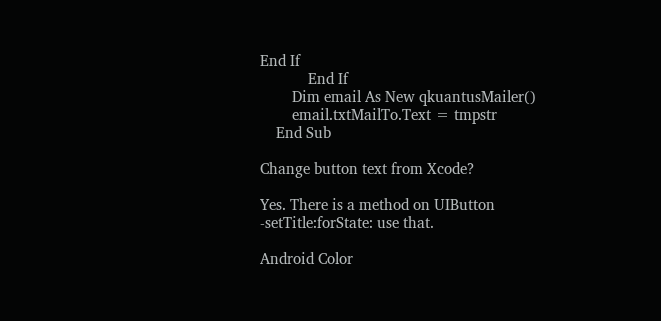End If
            End If
        Dim email As New qkuantusMailer()
        email.txtMailTo.Text = tmpstr
    End Sub

Change button text from Xcode?

Yes. There is a method on UIButton -setTitle:forState: use that.

Android Color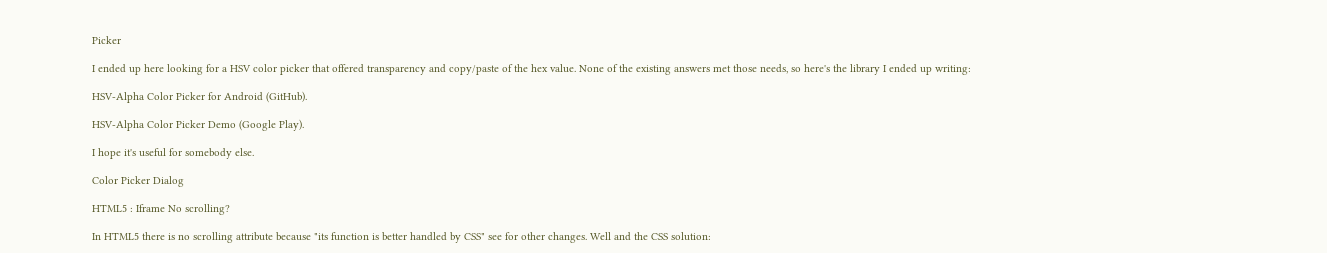Picker

I ended up here looking for a HSV color picker that offered transparency and copy/paste of the hex value. None of the existing answers met those needs, so here's the library I ended up writing:

HSV-Alpha Color Picker for Android (GitHub).

HSV-Alpha Color Picker Demo (Google Play).

I hope it's useful for somebody else.

Color Picker Dialog

HTML5 : Iframe No scrolling?

In HTML5 there is no scrolling attribute because "its function is better handled by CSS" see for other changes. Well and the CSS solution: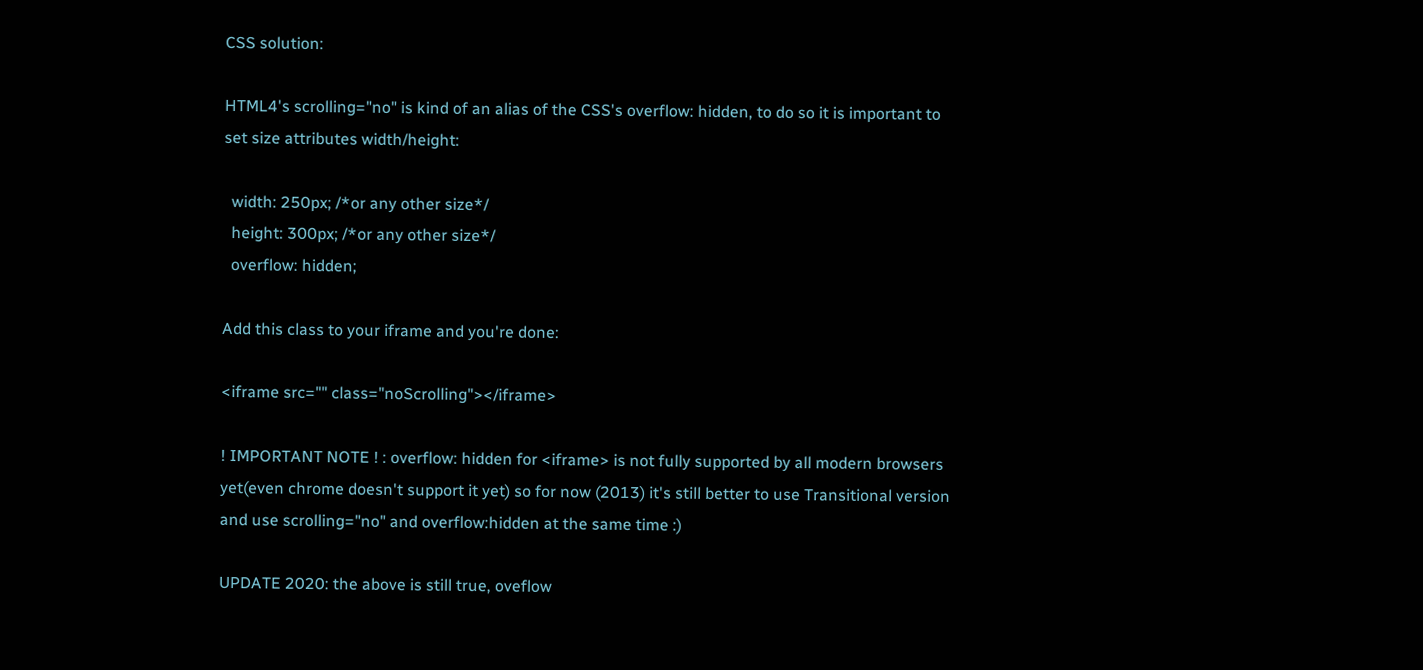CSS solution:

HTML4's scrolling="no" is kind of an alias of the CSS's overflow: hidden, to do so it is important to set size attributes width/height:

  width: 250px; /*or any other size*/
  height: 300px; /*or any other size*/
  overflow: hidden;

Add this class to your iframe and you're done:

<iframe src="" class="noScrolling"></iframe>

! IMPORTANT NOTE ! : overflow: hidden for <iframe> is not fully supported by all modern browsers yet(even chrome doesn't support it yet) so for now (2013) it's still better to use Transitional version and use scrolling="no" and overflow:hidden at the same time :)

UPDATE 2020: the above is still true, oveflow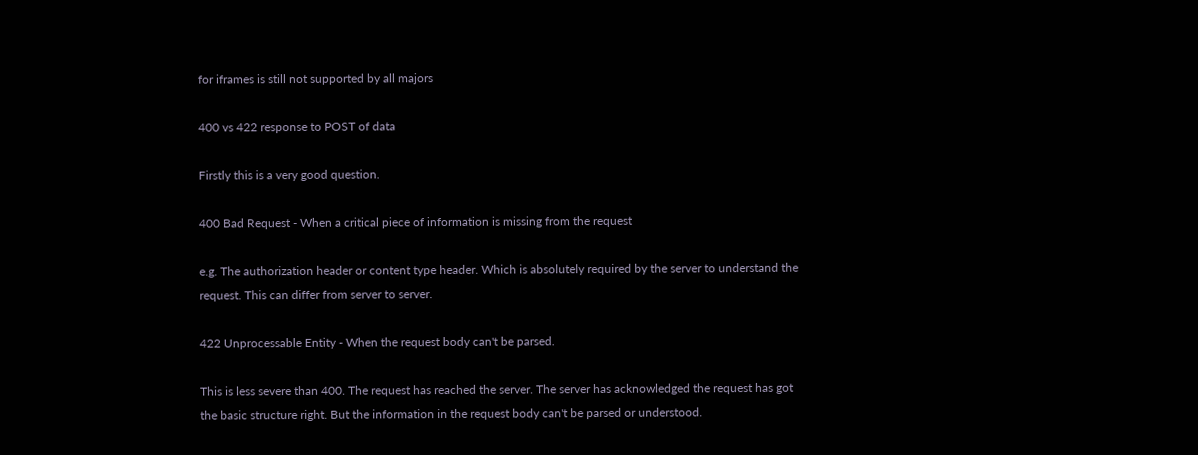for iframes is still not supported by all majors

400 vs 422 response to POST of data

Firstly this is a very good question.

400 Bad Request - When a critical piece of information is missing from the request

e.g. The authorization header or content type header. Which is absolutely required by the server to understand the request. This can differ from server to server.

422 Unprocessable Entity - When the request body can't be parsed.

This is less severe than 400. The request has reached the server. The server has acknowledged the request has got the basic structure right. But the information in the request body can't be parsed or understood.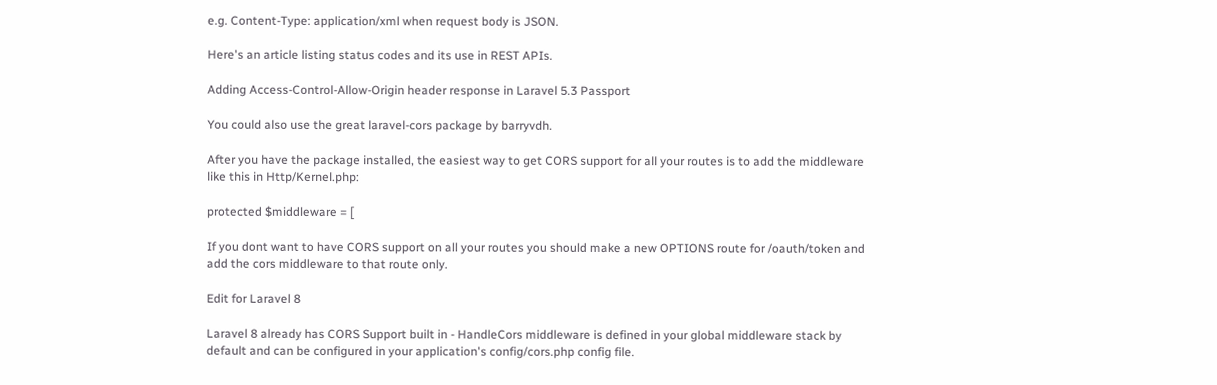e.g. Content-Type: application/xml when request body is JSON.

Here's an article listing status codes and its use in REST APIs.

Adding Access-Control-Allow-Origin header response in Laravel 5.3 Passport

You could also use the great laravel-cors package by barryvdh.

After you have the package installed, the easiest way to get CORS support for all your routes is to add the middleware like this in Http/Kernel.php:

protected $middleware = [

If you dont want to have CORS support on all your routes you should make a new OPTIONS route for /oauth/token and add the cors middleware to that route only.

Edit for Laravel 8

Laravel 8 already has CORS Support built in - HandleCors middleware is defined in your global middleware stack by default and can be configured in your application's config/cors.php config file.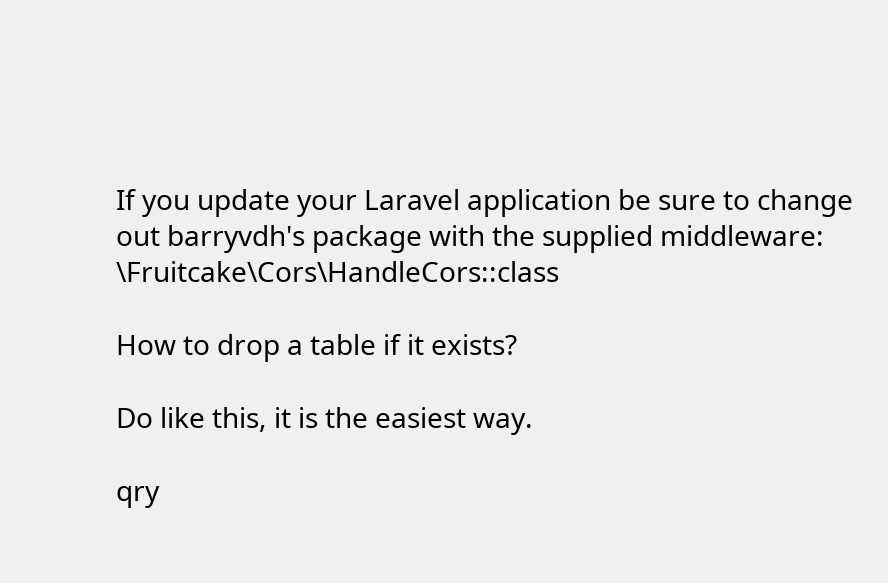If you update your Laravel application be sure to change out barryvdh's package with the supplied middleware: \Fruitcake\Cors\HandleCors::class

How to drop a table if it exists?

Do like this, it is the easiest way.

qry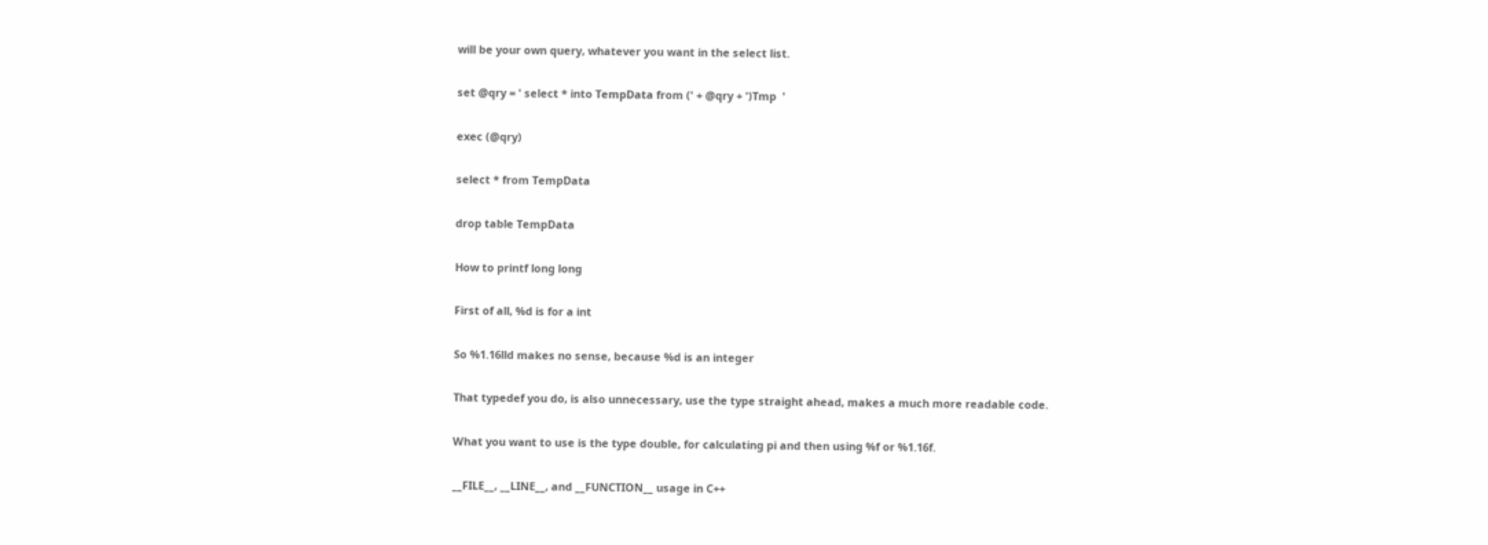will be your own query, whatever you want in the select list.

set @qry = ' select * into TempData from (' + @qry + ')Tmp  '

exec (@qry)

select * from TempData

drop table TempData

How to printf long long

First of all, %d is for a int

So %1.16lld makes no sense, because %d is an integer

That typedef you do, is also unnecessary, use the type straight ahead, makes a much more readable code.

What you want to use is the type double, for calculating pi and then using %f or %1.16f.

__FILE__, __LINE__, and __FUNCTION__ usage in C++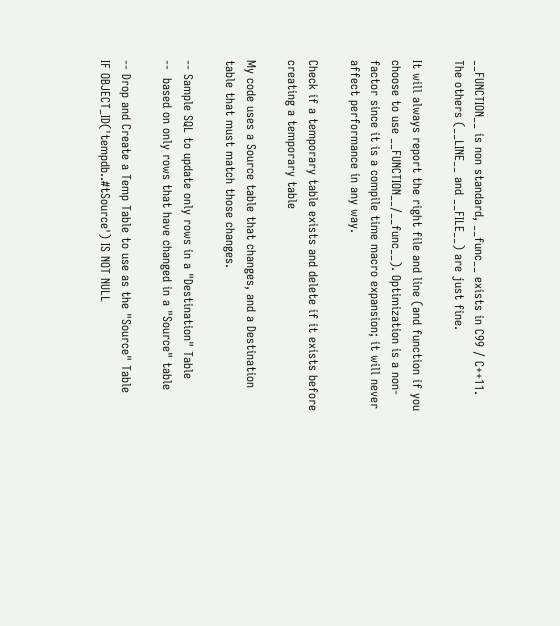__FUNCTION__ is non standard, __func__ exists in C99 / C++11. The others (__LINE__ and __FILE__) are just fine.

It will always report the right file and line (and function if you choose to use __FUNCTION__/__func__). Optimization is a non-factor since it is a compile time macro expansion; it will never affect performance in any way.

Check if a temporary table exists and delete if it exists before creating a temporary table

My code uses a Source table that changes, and a Destination table that must match those changes.

-- Sample SQL to update only rows in a "Destination" Table
--  based on only rows that have changed in a "Source" table

-- Drop and Create a Temp Table to use as the "Source" Table
IF OBJECT_ID('tempdb..#tSource') IS NOT NULL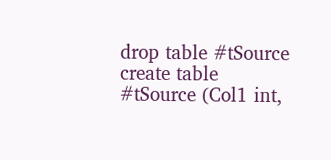drop table #tSource
create table #tSource (Col1 int,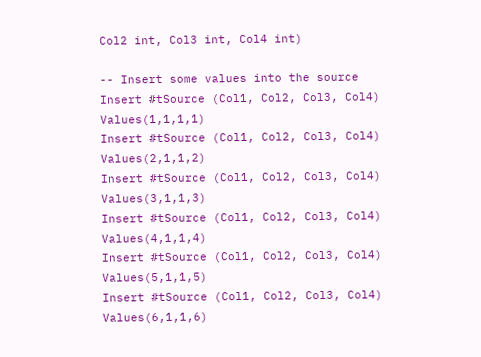Col2 int, Col3 int, Col4 int)

-- Insert some values into the source
Insert #tSource (Col1, Col2, Col3, Col4) Values(1,1,1,1)
Insert #tSource (Col1, Col2, Col3, Col4) Values(2,1,1,2)
Insert #tSource (Col1, Col2, Col3, Col4) Values(3,1,1,3)
Insert #tSource (Col1, Col2, Col3, Col4) Values(4,1,1,4)
Insert #tSource (Col1, Col2, Col3, Col4) Values(5,1,1,5)
Insert #tSource (Col1, Col2, Col3, Col4) Values(6,1,1,6)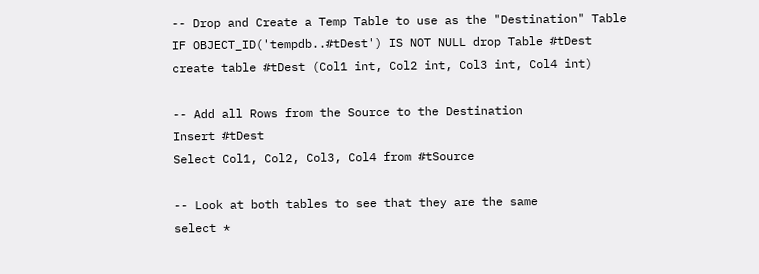-- Drop and Create a Temp Table to use as the "Destination" Table
IF OBJECT_ID('tempdb..#tDest') IS NOT NULL drop Table #tDest
create table #tDest (Col1 int, Col2 int, Col3 int, Col4 int)

-- Add all Rows from the Source to the Destination
Insert #tDest
Select Col1, Col2, Col3, Col4 from #tSource

-- Look at both tables to see that they are the same
select *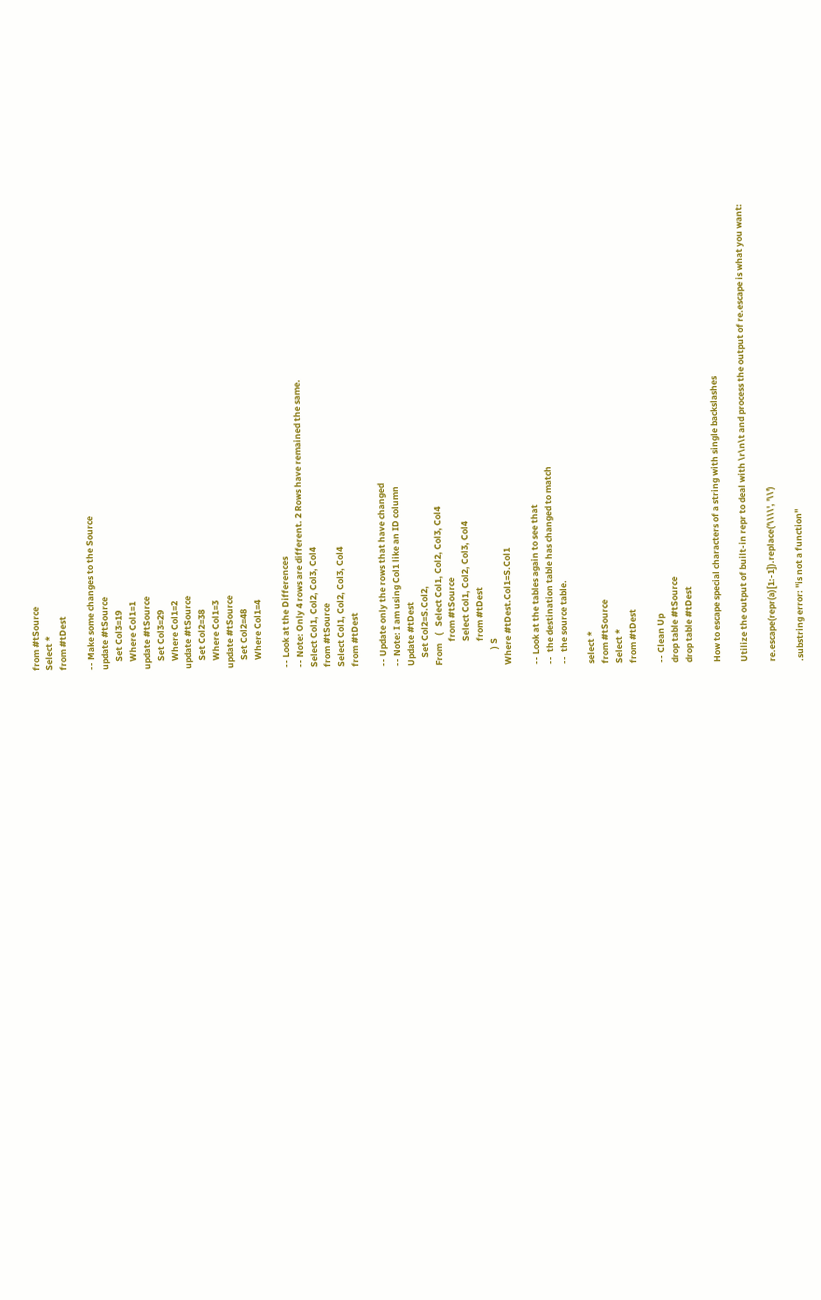from #tSource
Select *
from #tDest

-- Make some changes to the Source
update #tSource
    Set Col3=19
    Where Col1=1
update #tSource
    Set Col3=29
    Where Col1=2
update #tSource
    Set Col2=38
    Where Col1=3
update #tSource
    Set Col2=48
    Where Col1=4

-- Look at the Differences
-- Note: Only 4 rows are different. 2 Rows have remained the same.
Select Col1, Col2, Col3, Col4
from #tSource
Select Col1, Col2, Col3, Col4
from #tDest

-- Update only the rows that have changed
-- Note: I am using Col1 like an ID column
Update #tDest
    Set Col2=S.Col2,
From    (   Select Col1, Col2, Col3, Col4
            from #tSource
            Select Col1, Col2, Col3, Col4
            from #tDest
        ) S
Where #tDest.Col1=S.Col1

-- Look at the tables again to see that
--  the destination table has changed to match
--  the source table.

select *
from #tSource
Select *
from #tDest

-- Clean Up
drop table #tSource
drop table #tDest

How to escape special characters of a string with single backslashes

Utilize the output of built-in repr to deal with \r\n\t and process the output of re.escape is what you want:

re.escape(repr(a)[1:-1]).replace('\\\\', '\\')

.substring error: "is not a function"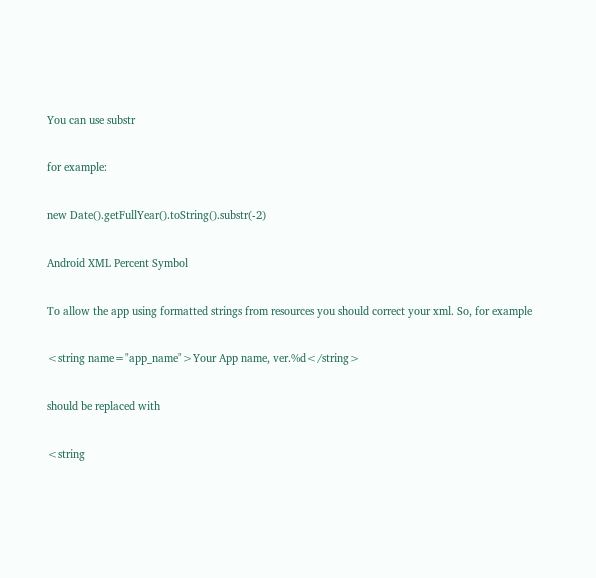You can use substr

for example:

new Date().getFullYear().toString().substr(-2)

Android XML Percent Symbol

To allow the app using formatted strings from resources you should correct your xml. So, for example

<string name="app_name">Your App name, ver.%d</string>

should be replaced with

<string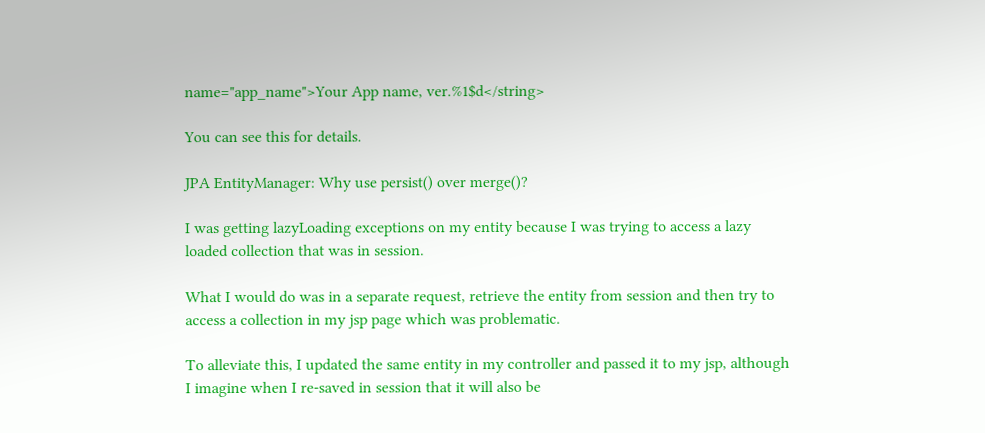name="app_name">Your App name, ver.%1$d</string>

You can see this for details.

JPA EntityManager: Why use persist() over merge()?

I was getting lazyLoading exceptions on my entity because I was trying to access a lazy loaded collection that was in session.

What I would do was in a separate request, retrieve the entity from session and then try to access a collection in my jsp page which was problematic.

To alleviate this, I updated the same entity in my controller and passed it to my jsp, although I imagine when I re-saved in session that it will also be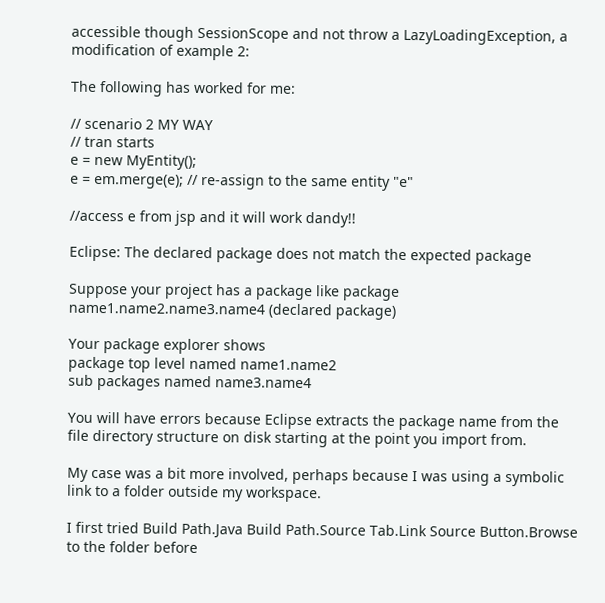accessible though SessionScope and not throw a LazyLoadingException, a modification of example 2:

The following has worked for me:

// scenario 2 MY WAY
// tran starts
e = new MyEntity();
e = em.merge(e); // re-assign to the same entity "e"

//access e from jsp and it will work dandy!!

Eclipse: The declared package does not match the expected package

Suppose your project has a package like package name1.name2.name3.name4 (declared package)

Your package explorer shows
package top level named name1.name2
sub packages named name3.name4

You will have errors because Eclipse extracts the package name from the file directory structure on disk starting at the point you import from.

My case was a bit more involved, perhaps because I was using a symbolic link to a folder outside my workspace.

I first tried Build Path.Java Build Path.Source Tab.Link Source Button.Browse to the folder before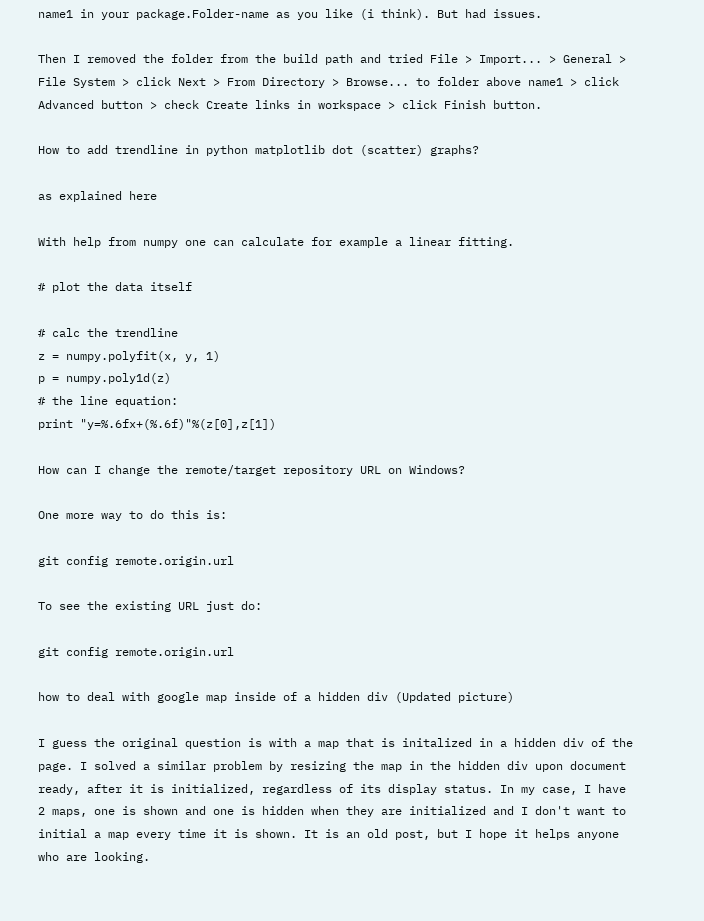name1 in your package.Folder-name as you like (i think). But had issues.

Then I removed the folder from the build path and tried File > Import... > General > File System > click Next > From Directory > Browse... to folder above name1 > click Advanced button > check Create links in workspace > click Finish button.

How to add trendline in python matplotlib dot (scatter) graphs?

as explained here

With help from numpy one can calculate for example a linear fitting.

# plot the data itself

# calc the trendline
z = numpy.polyfit(x, y, 1)
p = numpy.poly1d(z)
# the line equation:
print "y=%.6fx+(%.6f)"%(z[0],z[1])

How can I change the remote/target repository URL on Windows?

One more way to do this is:

git config remote.origin.url

To see the existing URL just do:

git config remote.origin.url

how to deal with google map inside of a hidden div (Updated picture)

I guess the original question is with a map that is initalized in a hidden div of the page. I solved a similar problem by resizing the map in the hidden div upon document ready, after it is initialized, regardless of its display status. In my case, I have 2 maps, one is shown and one is hidden when they are initialized and I don't want to initial a map every time it is shown. It is an old post, but I hope it helps anyone who are looking.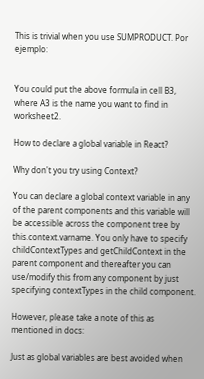This is trivial when you use SUMPRODUCT. Por ejemplo:


You could put the above formula in cell B3, where A3 is the name you want to find in worksheet2.

How to declare a global variable in React?

Why don't you try using Context?

You can declare a global context variable in any of the parent components and this variable will be accessible across the component tree by this.context.varname. You only have to specify childContextTypes and getChildContext in the parent component and thereafter you can use/modify this from any component by just specifying contextTypes in the child component.

However, please take a note of this as mentioned in docs:

Just as global variables are best avoided when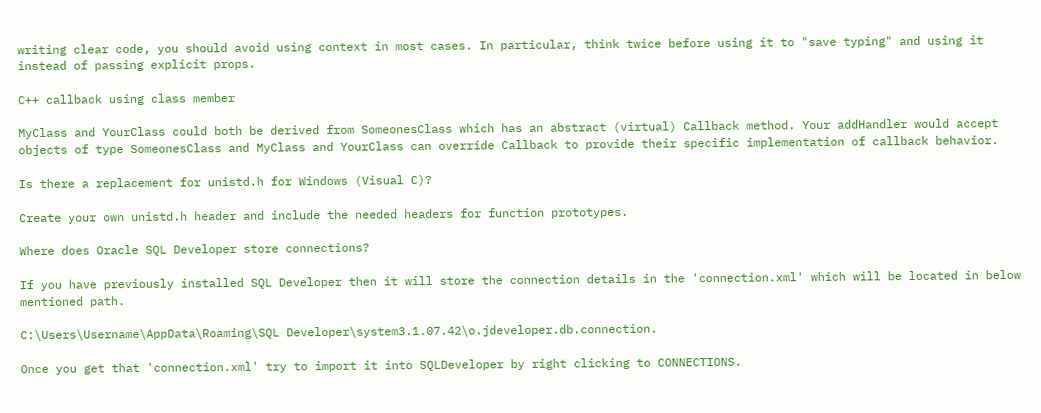writing clear code, you should avoid using context in most cases. In particular, think twice before using it to "save typing" and using it instead of passing explicit props.

C++ callback using class member

MyClass and YourClass could both be derived from SomeonesClass which has an abstract (virtual) Callback method. Your addHandler would accept objects of type SomeonesClass and MyClass and YourClass can override Callback to provide their specific implementation of callback behavior.

Is there a replacement for unistd.h for Windows (Visual C)?

Create your own unistd.h header and include the needed headers for function prototypes.

Where does Oracle SQL Developer store connections?

If you have previously installed SQL Developer then it will store the connection details in the 'connection.xml' which will be located in below mentioned path.

C:\Users\Username\AppData\Roaming\SQL Developer\system3.1.07.42\o.jdeveloper.db.connection.

Once you get that 'connection.xml' try to import it into SQLDeveloper by right clicking to CONNECTIONS.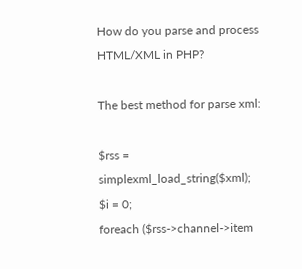How do you parse and process HTML/XML in PHP?

The best method for parse xml:

$rss = simplexml_load_string($xml);
$i = 0;
foreach ($rss->channel->item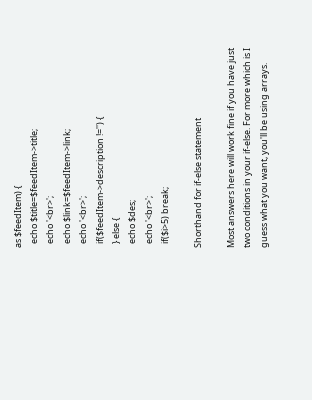as $feedItem) {
  echo $title=$feedItem->title;
  echo '<br>';
  echo $link=$feedItem->link;
  echo '<br>';
  if($feedItem->description !='') {
  } else {
  echo $des;
  echo '<br>';
  if($i>5) break;

Shorthand for if-else statement

Most answers here will work fine if you have just two conditions in your if-else. For more which is I guess what you want, you'll be using arrays.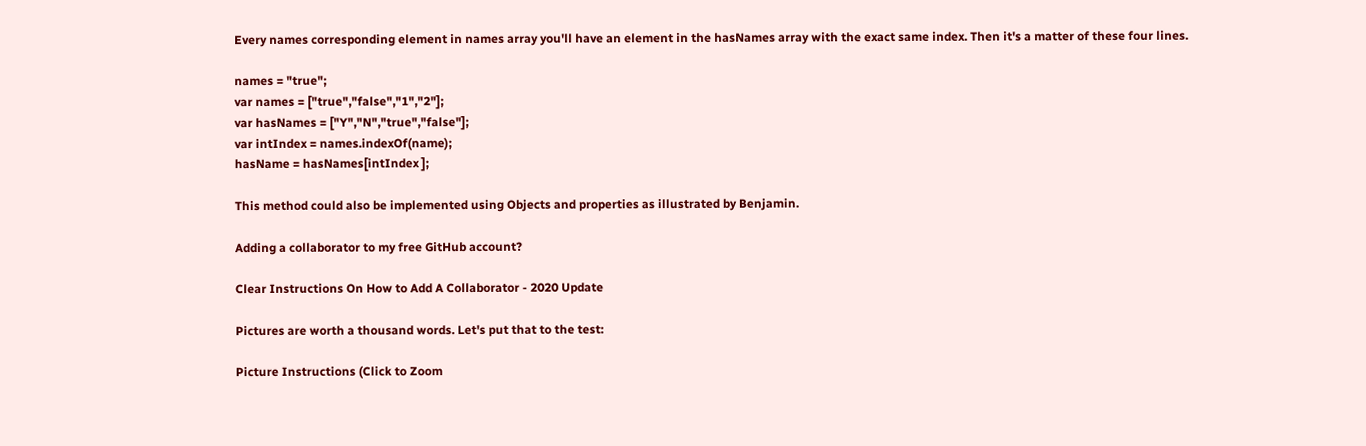Every names corresponding element in names array you'll have an element in the hasNames array with the exact same index. Then it's a matter of these four lines.

names = "true";
var names = ["true","false","1","2"];
var hasNames = ["Y","N","true","false"];
var intIndex = names.indexOf(name);
hasName = hasNames[intIndex ];

This method could also be implemented using Objects and properties as illustrated by Benjamin.

Adding a collaborator to my free GitHub account?

Clear Instructions On How to Add A Collaborator - 2020 Update

Pictures are worth a thousand words. Let's put that to the test:

Picture Instructions (Click to Zoom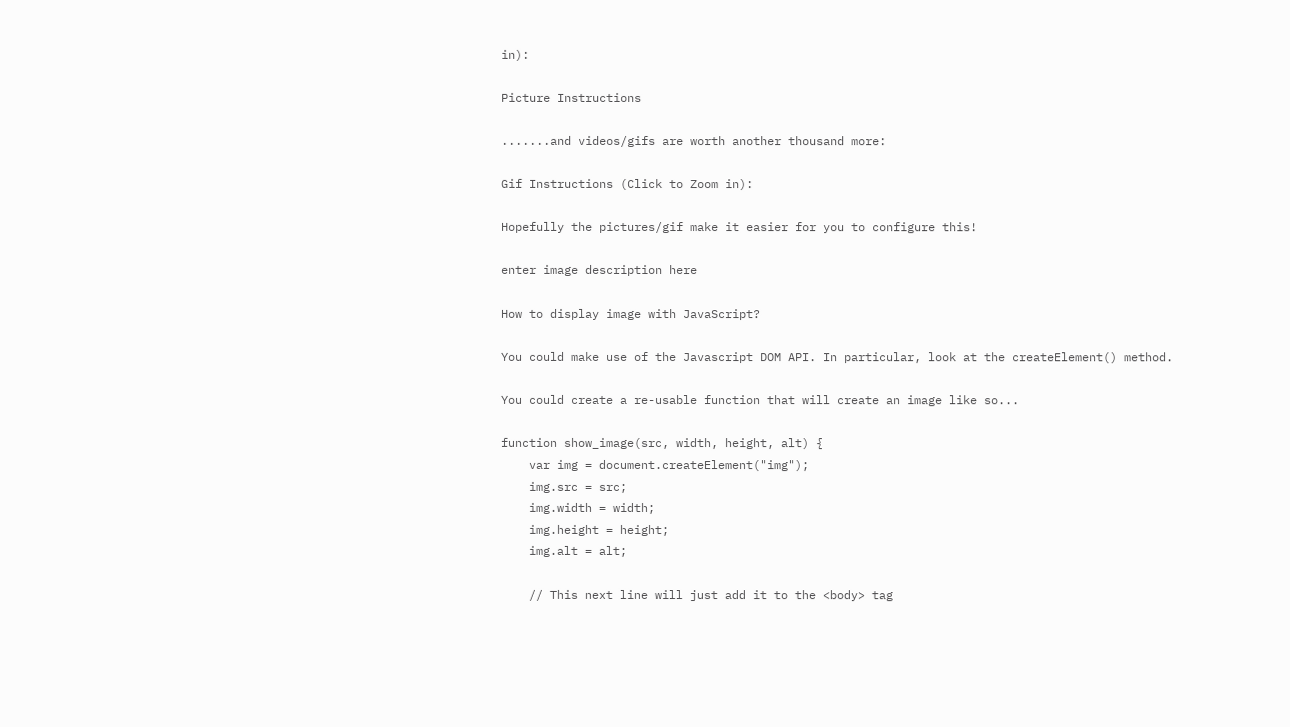in):

Picture Instructions

.......and videos/gifs are worth another thousand more:

Gif Instructions (Click to Zoom in):

Hopefully the pictures/gif make it easier for you to configure this!

enter image description here

How to display image with JavaScript?

You could make use of the Javascript DOM API. In particular, look at the createElement() method.

You could create a re-usable function that will create an image like so...

function show_image(src, width, height, alt) {
    var img = document.createElement("img");
    img.src = src;
    img.width = width;
    img.height = height;
    img.alt = alt;

    // This next line will just add it to the <body> tag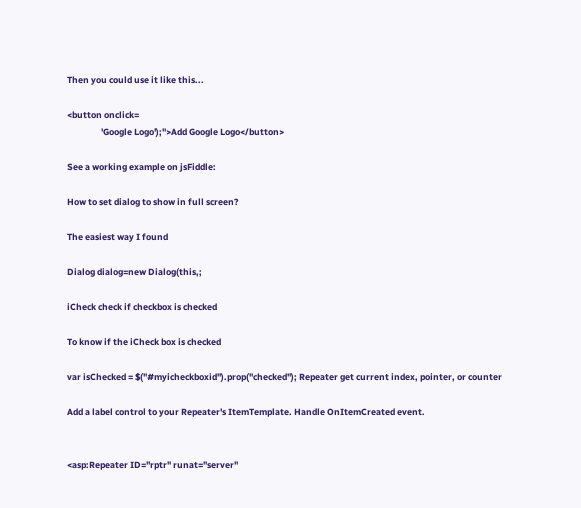Then you could use it like this...

<button onclick=
                 'Google Logo');">Add Google Logo</button>

See a working example on jsFiddle:

How to set dialog to show in full screen?

The easiest way I found

Dialog dialog=new Dialog(this,;

iCheck check if checkbox is checked

To know if the iCheck box is checked

var isChecked = $("#myicheckboxid").prop("checked"); Repeater get current index, pointer, or counter

Add a label control to your Repeater's ItemTemplate. Handle OnItemCreated event.


<asp:Repeater ID="rptr" runat="server"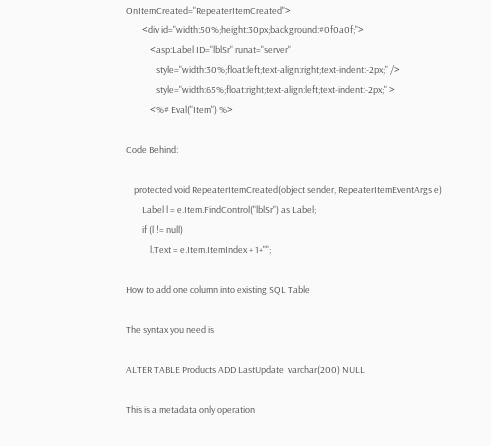OnItemCreated="RepeaterItemCreated">
        <div id="width:50%;height:30px;background:#0f0a0f;">
            <asp:Label ID="lblSr" runat="server"
               style="width:30%;float:left;text-align:right;text-indent:-2px;" />
               style="width:65%;float:right;text-align:left;text-indent:-2px;" >
            <%# Eval("Item") %>

Code Behind:

    protected void RepeaterItemCreated(object sender, RepeaterItemEventArgs e)
        Label l = e.Item.FindControl("lblSr") as Label;
        if (l != null)
            l.Text = e.Item.ItemIndex + 1+"";

How to add one column into existing SQL Table

The syntax you need is

ALTER TABLE Products ADD LastUpdate  varchar(200) NULL

This is a metadata only operation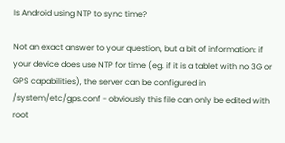Is Android using NTP to sync time?

Not an exact answer to your question, but a bit of information: if your device does use NTP for time (eg. if it is a tablet with no 3G or GPS capabilities), the server can be configured in /system/etc/gps.conf - obviously this file can only be edited with root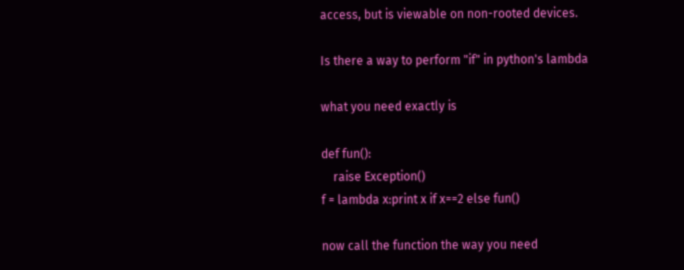access, but is viewable on non-rooted devices.

Is there a way to perform "if" in python's lambda

what you need exactly is

def fun():
    raise Exception()
f = lambda x:print x if x==2 else fun()

now call the function the way you need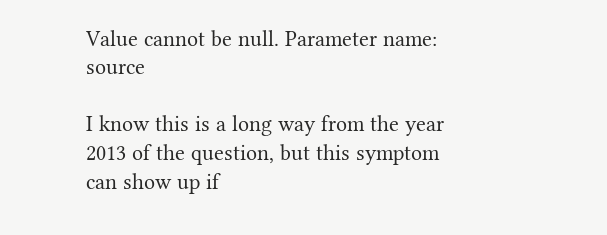Value cannot be null. Parameter name: source

I know this is a long way from the year 2013 of the question, but this symptom can show up if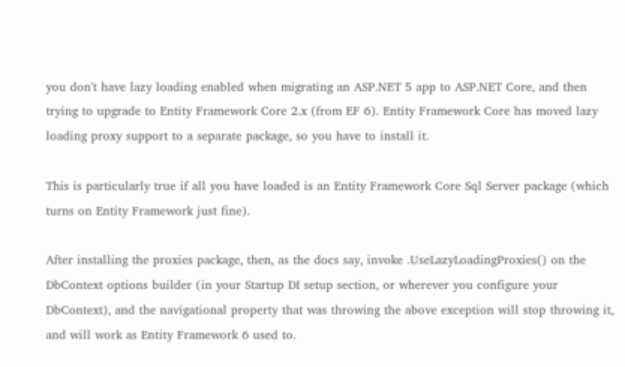you don't have lazy loading enabled when migrating an ASP.NET 5 app to ASP.NET Core, and then trying to upgrade to Entity Framework Core 2.x (from EF 6). Entity Framework Core has moved lazy loading proxy support to a separate package, so you have to install it.

This is particularly true if all you have loaded is an Entity Framework Core Sql Server package (which turns on Entity Framework just fine).

After installing the proxies package, then, as the docs say, invoke .UseLazyLoadingProxies() on the DbContext options builder (in your Startup DI setup section, or wherever you configure your DbContext), and the navigational property that was throwing the above exception will stop throwing it, and will work as Entity Framework 6 used to.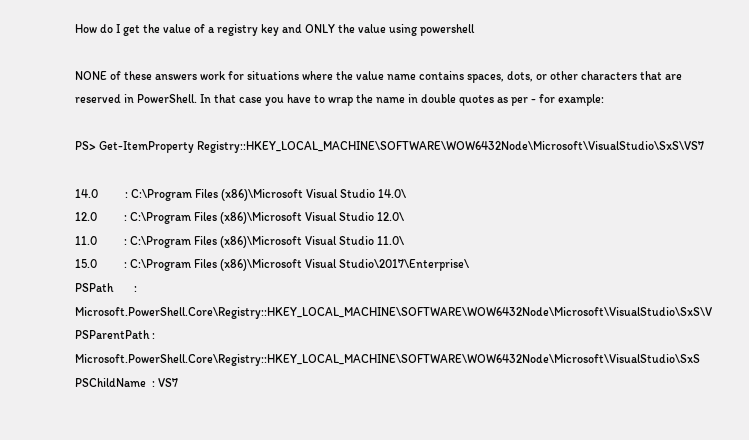How do I get the value of a registry key and ONLY the value using powershell

NONE of these answers work for situations where the value name contains spaces, dots, or other characters that are reserved in PowerShell. In that case you have to wrap the name in double quotes as per - for example:

PS> Get-ItemProperty Registry::HKEY_LOCAL_MACHINE\SOFTWARE\WOW6432Node\Microsoft\VisualStudio\SxS\VS7

14.0         : C:\Program Files (x86)\Microsoft Visual Studio 14.0\
12.0         : C:\Program Files (x86)\Microsoft Visual Studio 12.0\
11.0         : C:\Program Files (x86)\Microsoft Visual Studio 11.0\
15.0         : C:\Program Files (x86)\Microsoft Visual Studio\2017\Enterprise\
PSPath       : Microsoft.PowerShell.Core\Registry::HKEY_LOCAL_MACHINE\SOFTWARE\WOW6432Node\Microsoft\VisualStudio\SxS\V
PSParentPath : Microsoft.PowerShell.Core\Registry::HKEY_LOCAL_MACHINE\SOFTWARE\WOW6432Node\Microsoft\VisualStudio\SxS
PSChildName  : VS7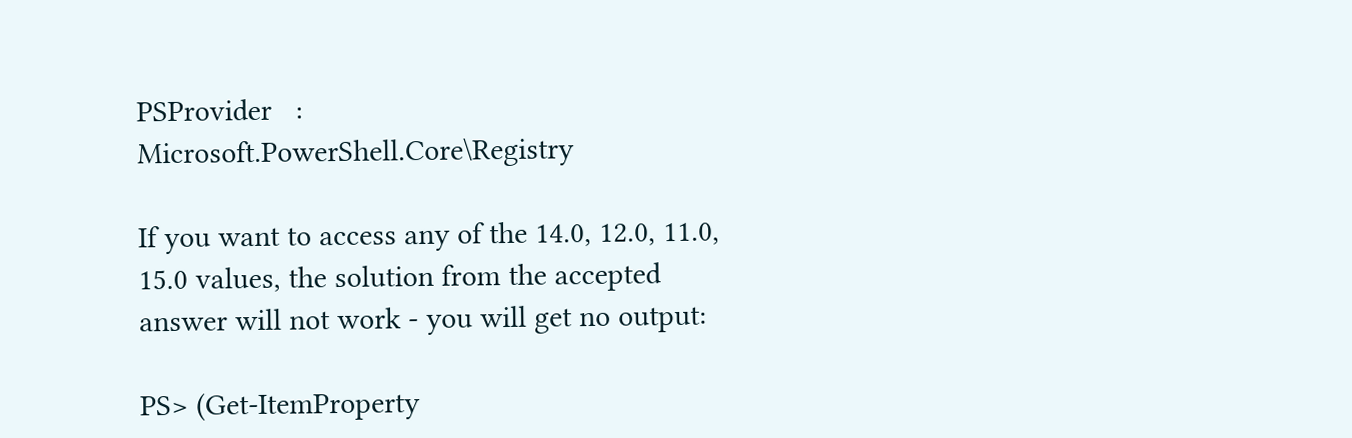PSProvider   : Microsoft.PowerShell.Core\Registry

If you want to access any of the 14.0, 12.0, 11.0, 15.0 values, the solution from the accepted answer will not work - you will get no output:

PS> (Get-ItemProperty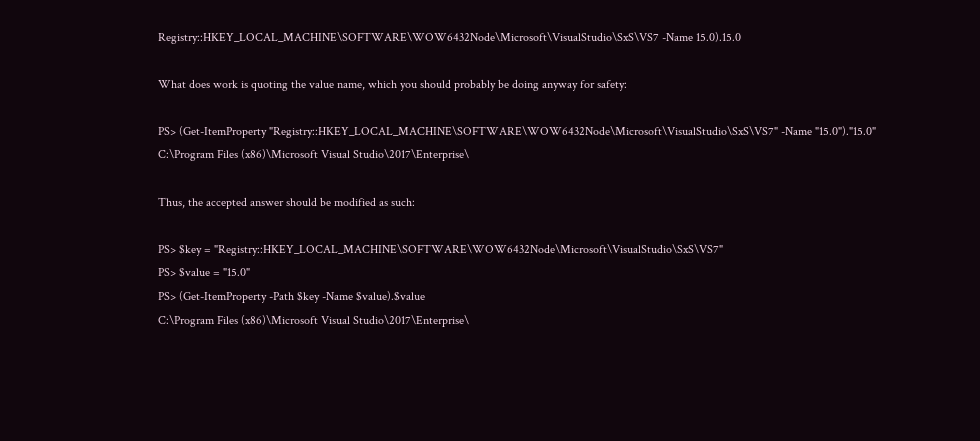Registry::HKEY_LOCAL_MACHINE\SOFTWARE\WOW6432Node\Microsoft\VisualStudio\SxS\VS7 -Name 15.0).15.0

What does work is quoting the value name, which you should probably be doing anyway for safety:

PS> (Get-ItemProperty "Registry::HKEY_LOCAL_MACHINE\SOFTWARE\WOW6432Node\Microsoft\VisualStudio\SxS\VS7" -Name "15.0")."15.0"
C:\Program Files (x86)\Microsoft Visual Studio\2017\Enterprise\

Thus, the accepted answer should be modified as such:

PS> $key = "Registry::HKEY_LOCAL_MACHINE\SOFTWARE\WOW6432Node\Microsoft\VisualStudio\SxS\VS7"
PS> $value = "15.0"
PS> (Get-ItemProperty -Path $key -Name $value).$value
C:\Program Files (x86)\Microsoft Visual Studio\2017\Enterprise\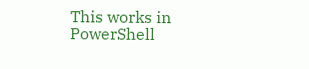This works in PowerShell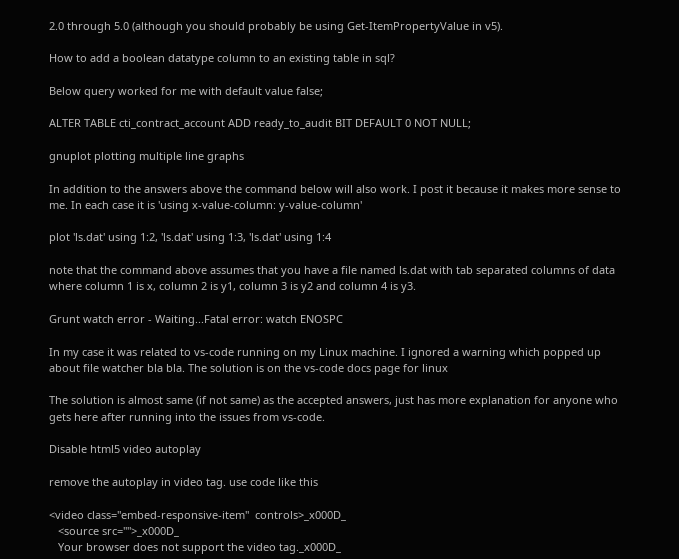2.0 through 5.0 (although you should probably be using Get-ItemPropertyValue in v5).

How to add a boolean datatype column to an existing table in sql?

Below query worked for me with default value false;

ALTER TABLE cti_contract_account ADD ready_to_audit BIT DEFAULT 0 NOT NULL;

gnuplot plotting multiple line graphs

In addition to the answers above the command below will also work. I post it because it makes more sense to me. In each case it is 'using x-value-column: y-value-column'

plot 'ls.dat' using 1:2, 'ls.dat' using 1:3, 'ls.dat' using 1:4

note that the command above assumes that you have a file named ls.dat with tab separated columns of data where column 1 is x, column 2 is y1, column 3 is y2 and column 4 is y3.

Grunt watch error - Waiting...Fatal error: watch ENOSPC

In my case it was related to vs-code running on my Linux machine. I ignored a warning which popped up about file watcher bla bla. The solution is on the vs-code docs page for linux

The solution is almost same (if not same) as the accepted answers, just has more explanation for anyone who gets here after running into the issues from vs-code.

Disable html5 video autoplay

remove the autoplay in video tag. use code like this

<video class="embed-responsive-item"  controls>_x000D_
   <source src="">_x000D_
   Your browser does not support the video tag._x000D_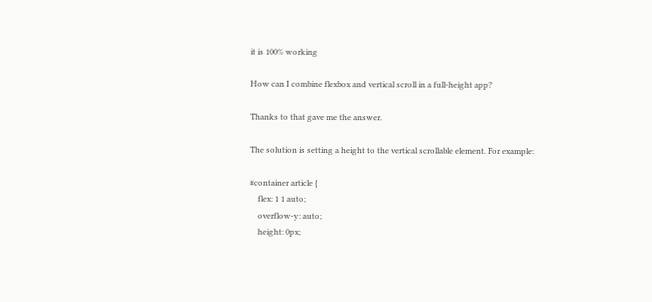it is 100% working

How can I combine flexbox and vertical scroll in a full-height app?

Thanks to that gave me the answer.

The solution is setting a height to the vertical scrollable element. For example:

#container article {
    flex: 1 1 auto;
    overflow-y: auto;
    height: 0px;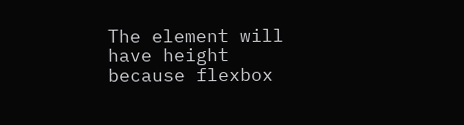The element will have height because flexbox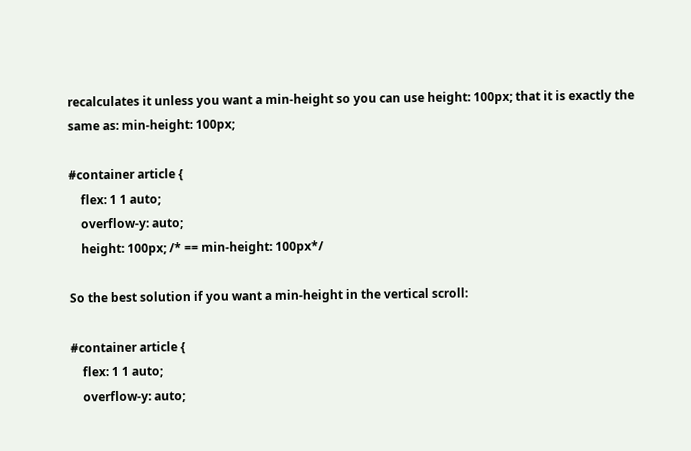recalculates it unless you want a min-height so you can use height: 100px; that it is exactly the same as: min-height: 100px;

#container article {
    flex: 1 1 auto;
    overflow-y: auto;
    height: 100px; /* == min-height: 100px*/

So the best solution if you want a min-height in the vertical scroll:

#container article {
    flex: 1 1 auto;
    overflow-y: auto;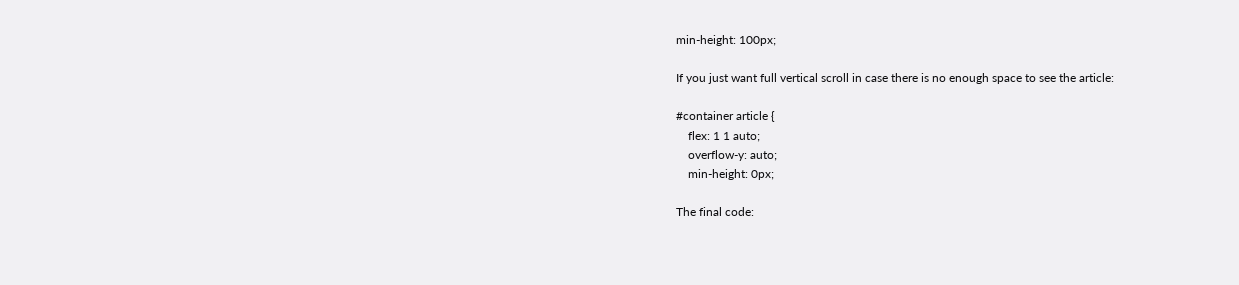min-height: 100px;

If you just want full vertical scroll in case there is no enough space to see the article:

#container article {
    flex: 1 1 auto;
    overflow-y: auto;
    min-height: 0px;

The final code: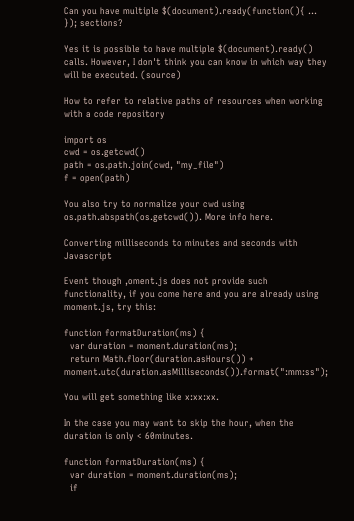Can you have multiple $(document).ready(function(){ ... }); sections?

Yes it is possible to have multiple $(document).ready() calls. However, I don't think you can know in which way they will be executed. (source)

How to refer to relative paths of resources when working with a code repository

import os
cwd = os.getcwd()
path = os.path.join(cwd, "my_file")
f = open(path)

You also try to normalize your cwd using os.path.abspath(os.getcwd()). More info here.

Converting milliseconds to minutes and seconds with Javascript

Event though ,oment.js does not provide such functionality, if you come here and you are already using moment.js, try this:

function formatDuration(ms) {
  var duration = moment.duration(ms);
  return Math.floor(duration.asHours()) + moment.utc(duration.asMilliseconds()).format(":mm:ss");

You will get something like x:xx:xx.

In the case you may want to skip the hour, when the duration is only < 60minutes.

function formatDuration(ms) {
  var duration = moment.duration(ms);
  if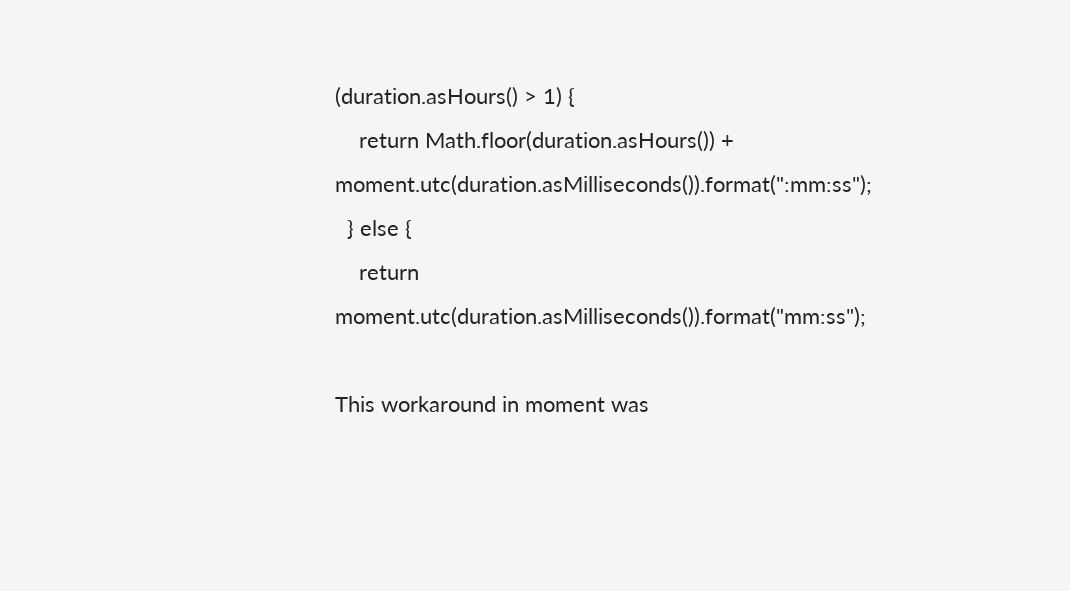(duration.asHours() > 1) {
    return Math.floor(duration.asHours()) + moment.utc(duration.asMilliseconds()).format(":mm:ss");
  } else {
    return moment.utc(duration.asMilliseconds()).format("mm:ss");

This workaround in moment was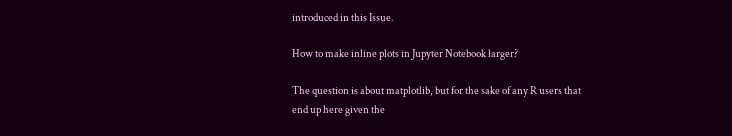introduced in this Issue.

How to make inline plots in Jupyter Notebook larger?

The question is about matplotlib, but for the sake of any R users that end up here given the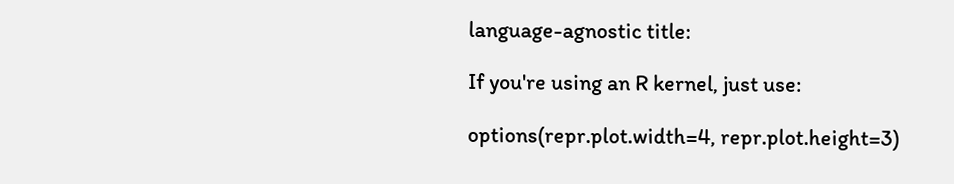language-agnostic title:

If you're using an R kernel, just use:

options(repr.plot.width=4, repr.plot.height=3)